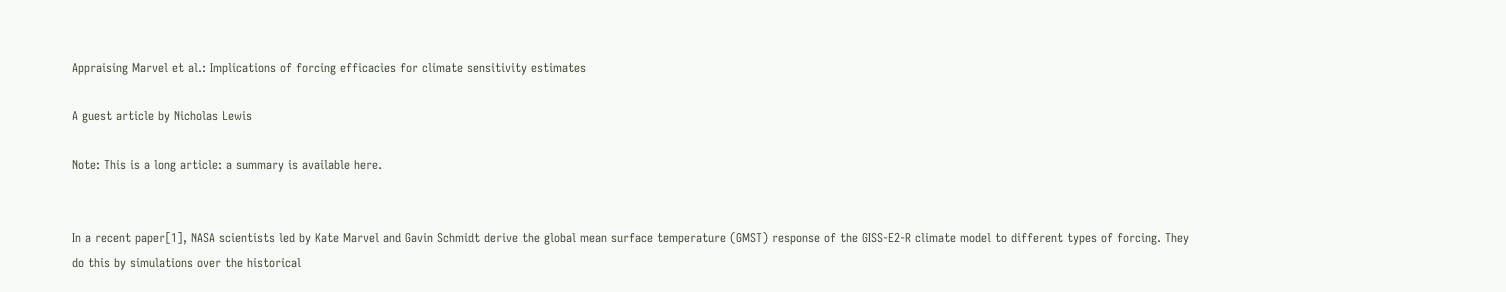Appraising Marvel et al.: Implications of forcing efficacies for climate sensitivity estimates

A guest article by Nicholas Lewis

Note: This is a long article: a summary is available here.


In a recent paper[1], NASA scientists led by Kate Marvel and Gavin Schmidt derive the global mean surface temperature (GMST) response of the GISS-E2-R climate model to different types of forcing. They do this by simulations over the historical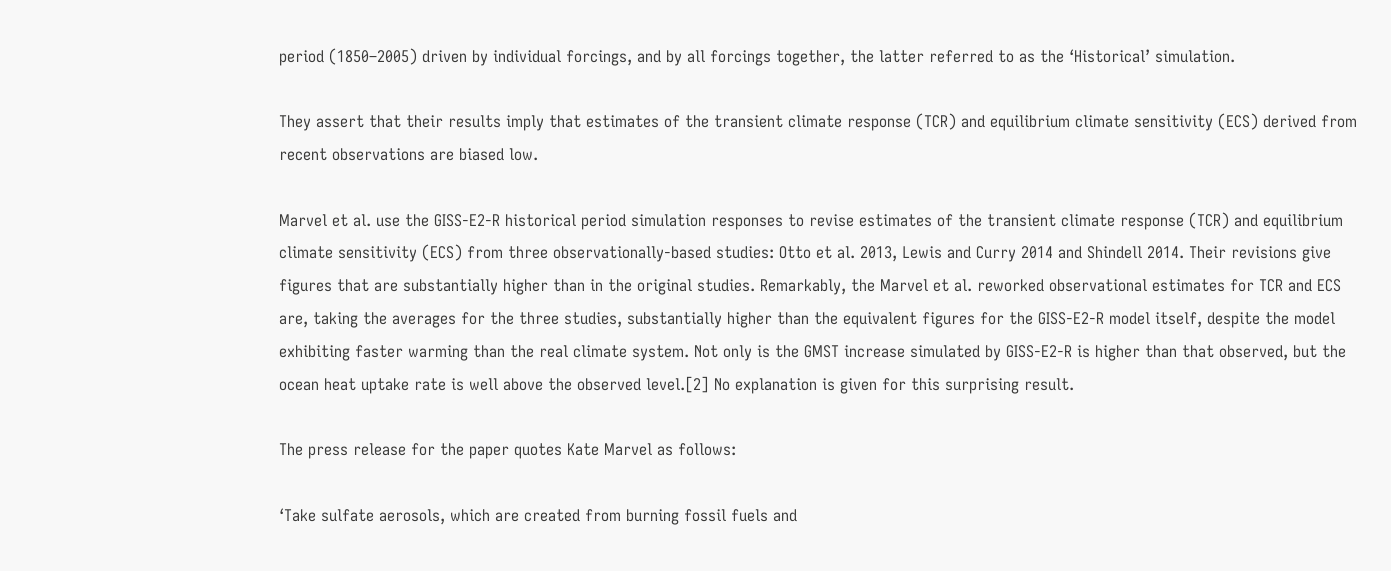period (1850–2005) driven by individual forcings, and by all forcings together, the latter referred to as the ‘Historical’ simulation.

They assert that their results imply that estimates of the transient climate response (TCR) and equilibrium climate sensitivity (ECS) derived from recent observations are biased low.

Marvel et al. use the GISS-E2-R historical period simulation responses to revise estimates of the transient climate response (TCR) and equilibrium climate sensitivity (ECS) from three observationally-based studies: Otto et al. 2013, Lewis and Curry 2014 and Shindell 2014. Their revisions give figures that are substantially higher than in the original studies. Remarkably, the Marvel et al. reworked observational estimates for TCR and ECS are, taking the averages for the three studies, substantially higher than the equivalent figures for the GISS-E2-R model itself, despite the model exhibiting faster warming than the real climate system. Not only is the GMST increase simulated by GISS-E2-R is higher than that observed, but the ocean heat uptake rate is well above the observed level.[2] No explanation is given for this surprising result.

The press release for the paper quotes Kate Marvel as follows:

‘Take sulfate aerosols, which are created from burning fossil fuels and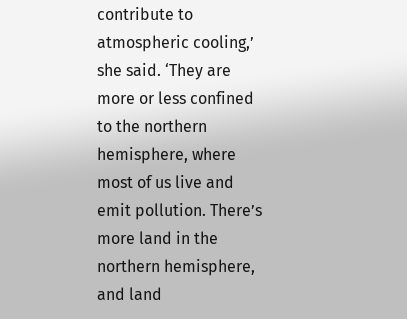contribute to atmospheric cooling,’ she said. ‘They are more or less confined to the northern hemisphere, where most of us live and emit pollution. There’s more land in the northern hemisphere, and land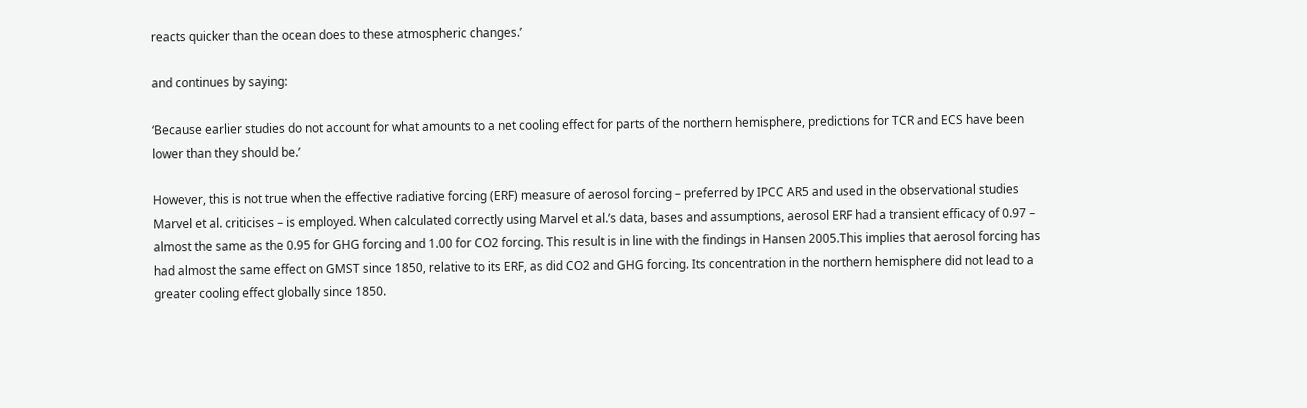reacts quicker than the ocean does to these atmospheric changes.’

and continues by saying:

‘Because earlier studies do not account for what amounts to a net cooling effect for parts of the northern hemisphere, predictions for TCR and ECS have been lower than they should be.’

However, this is not true when the effective radiative forcing (ERF) measure of aerosol forcing – preferred by IPCC AR5 and used in the observational studies Marvel et al. criticises – is employed. When calculated correctly using Marvel et al.’s data, bases and assumptions, aerosol ERF had a transient efficacy of 0.97 – almost the same as the 0.95 for GHG forcing and 1.00 for CO2 forcing. This result is in line with the findings in Hansen 2005.This implies that aerosol forcing has had almost the same effect on GMST since 1850, relative to its ERF, as did CO2 and GHG forcing. Its concentration in the northern hemisphere did not lead to a greater cooling effect globally since 1850.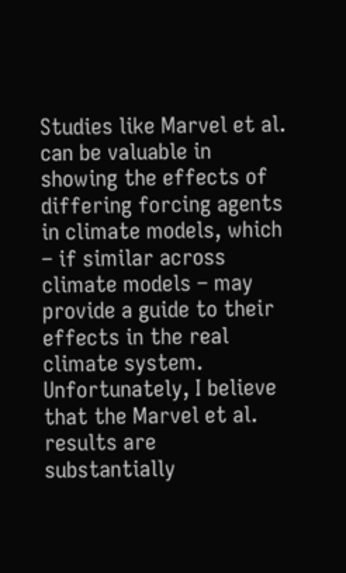Studies like Marvel et al. can be valuable in showing the effects of differing forcing agents in climate models, which – if similar across climate models – may provide a guide to their effects in the real climate system. Unfortunately, I believe that the Marvel et al. results are substantially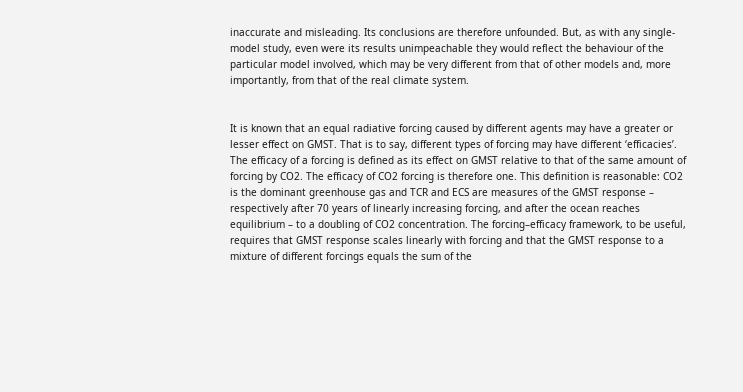inaccurate and misleading. Its conclusions are therefore unfounded. But, as with any single-model study, even were its results unimpeachable they would reflect the behaviour of the particular model involved, which may be very different from that of other models and, more importantly, from that of the real climate system.


It is known that an equal radiative forcing caused by different agents may have a greater or lesser effect on GMST. That is to say, different types of forcing may have different ‘efficacies’. The efficacy of a forcing is defined as its effect on GMST relative to that of the same amount of forcing by CO2. The efficacy of CO2 forcing is therefore one. This definition is reasonable: CO2 is the dominant greenhouse gas and TCR and ECS are measures of the GMST response – respectively after 70 years of linearly increasing forcing, and after the ocean reaches equilibrium – to a doubling of CO2 concentration. The forcing–efficacy framework, to be useful, requires that GMST response scales linearly with forcing and that the GMST response to a mixture of different forcings equals the sum of the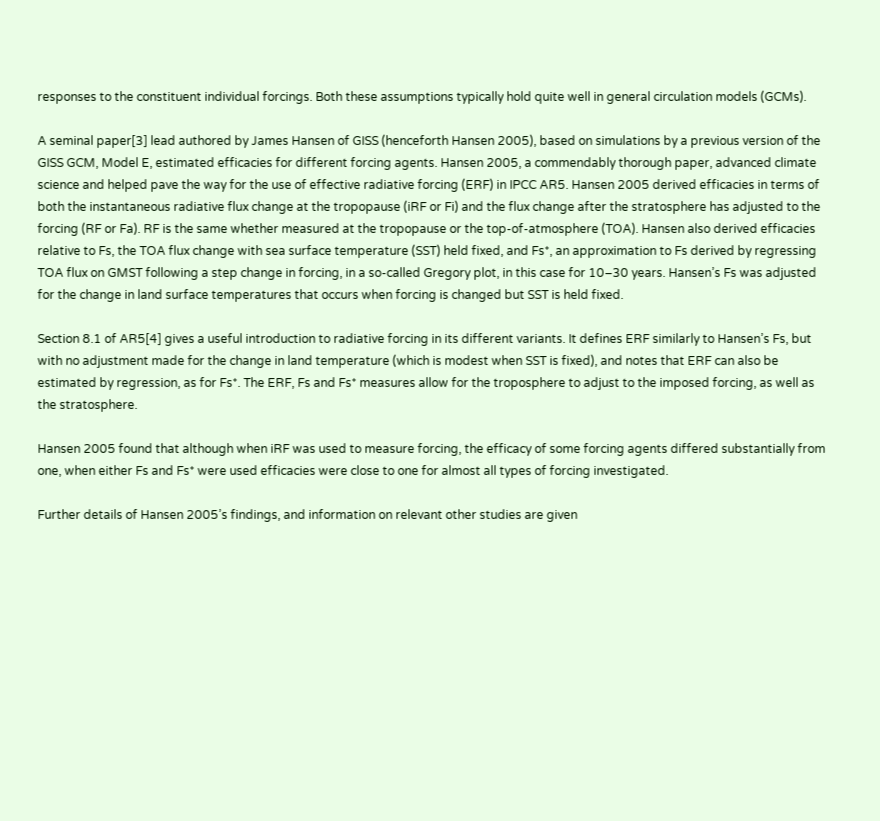responses to the constituent individual forcings. Both these assumptions typically hold quite well in general circulation models (GCMs).

A seminal paper[3] lead authored by James Hansen of GISS (henceforth Hansen 2005), based on simulations by a previous version of the GISS GCM, Model E, estimated efficacies for different forcing agents. Hansen 2005, a commendably thorough paper, advanced climate science and helped pave the way for the use of effective radiative forcing (ERF) in IPCC AR5. Hansen 2005 derived efficacies in terms of both the instantaneous radiative flux change at the tropopause (iRF or Fi) and the flux change after the stratosphere has adjusted to the forcing (RF or Fa). RF is the same whether measured at the tropopause or the top-of-atmosphere (TOA). Hansen also derived efficacies relative to Fs, the TOA flux change with sea surface temperature (SST) held fixed, and Fs*, an approximation to Fs derived by regressing TOA flux on GMST following a step change in forcing, in a so-called Gregory plot, in this case for 10–30 years. Hansen’s Fs was adjusted for the change in land surface temperatures that occurs when forcing is changed but SST is held fixed.

Section 8.1 of AR5[4] gives a useful introduction to radiative forcing in its different variants. It defines ERF similarly to Hansen’s Fs, but with no adjustment made for the change in land temperature (which is modest when SST is fixed), and notes that ERF can also be estimated by regression, as for Fs*. The ERF, Fs and Fs* measures allow for the troposphere to adjust to the imposed forcing, as well as the stratosphere.

Hansen 2005 found that although when iRF was used to measure forcing, the efficacy of some forcing agents differed substantially from one, when either Fs and Fs* were used efficacies were close to one for almost all types of forcing investigated.

Further details of Hansen 2005’s findings, and information on relevant other studies are given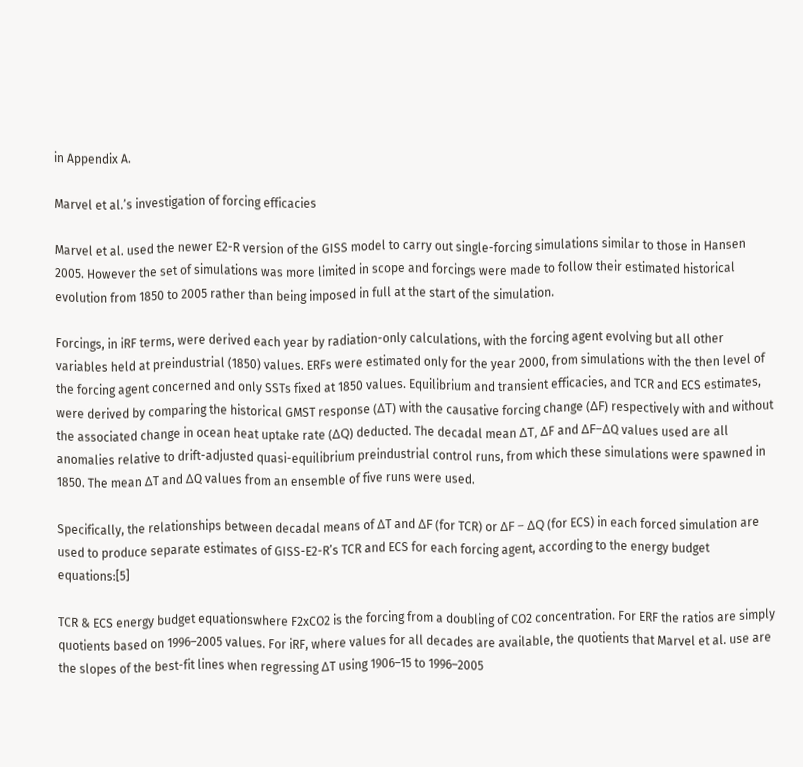in Appendix A.

Marvel et al.’s investigation of forcing efficacies

Marvel et al. used the newer E2-R version of the GISS model to carry out single-forcing simulations similar to those in Hansen 2005. However the set of simulations was more limited in scope and forcings were made to follow their estimated historical evolution from 1850 to 2005 rather than being imposed in full at the start of the simulation.

Forcings, in iRF terms, were derived each year by radiation-only calculations, with the forcing agent evolving but all other variables held at preindustrial (1850) values. ERFs were estimated only for the year 2000, from simulations with the then level of the forcing agent concerned and only SSTs fixed at 1850 values. Equilibrium and transient efficacies, and TCR and ECS estimates, were derived by comparing the historical GMST response (ΔT) with the causative forcing change (ΔF) respectively with and without the associated change in ocean heat uptake rate (ΔQ) deducted. The decadal mean ΔT, ΔF and ΔF−ΔQ values used are all anomalies relative to drift-adjusted quasi-equilibrium preindustrial control runs, from which these simulations were spawned in 1850. The mean ΔT and ΔQ values from an ensemble of five runs were used.

Specifically, the relationships between decadal means of ΔT and ΔF (for TCR) or ΔF − ΔQ (for ECS) in each forced simulation are used to produce separate estimates of GISS-E2-R’s TCR and ECS for each forcing agent, according to the energy budget equations:[5]

TCR & ECS energy budget equationswhere F2xCO2 is the forcing from a doubling of CO2 concentration. For ERF the ratios are simply quotients based on 1996–2005 values. For iRF, where values for all decades are available, the quotients that Marvel et al. use are the slopes of the best-fit lines when regressing ΔT using 1906–15 to 1996–2005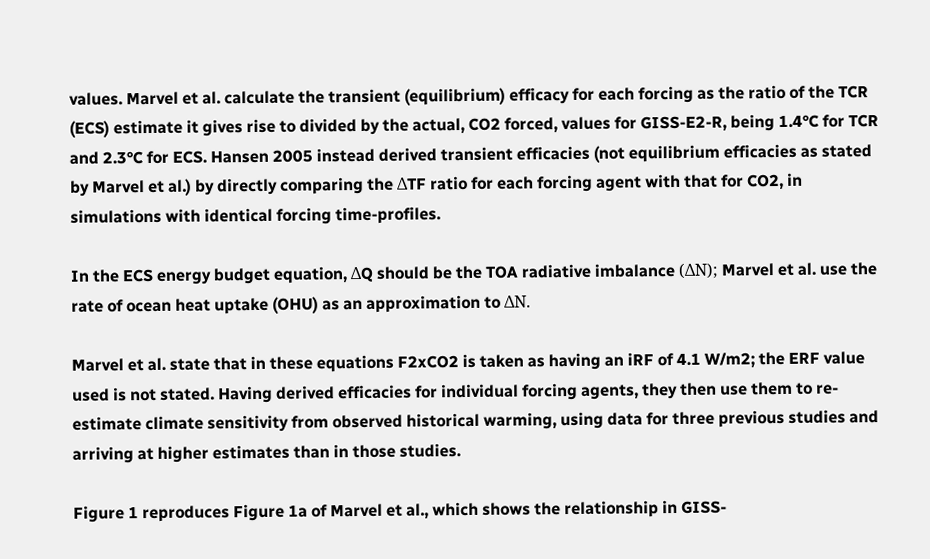values. Marvel et al. calculate the transient (equilibrium) efficacy for each forcing as the ratio of the TCR (ECS) estimate it gives rise to divided by the actual, CO2 forced, values for GISS-E2-R, being 1.4°C for TCR and 2.3°C for ECS. Hansen 2005 instead derived transient efficacies (not equilibrium efficacies as stated by Marvel et al.) by directly comparing the ΔTF ratio for each forcing agent with that for CO2, in simulations with identical forcing time-profiles.

In the ECS energy budget equation, ΔQ should be the TOA radiative imbalance (ΔN); Marvel et al. use the rate of ocean heat uptake (OHU) as an approximation to ΔN.

Marvel et al. state that in these equations F2xCO2 is taken as having an iRF of 4.1 W/m2; the ERF value used is not stated. Having derived efficacies for individual forcing agents, they then use them to re-estimate climate sensitivity from observed historical warming, using data for three previous studies and arriving at higher estimates than in those studies.

Figure 1 reproduces Figure 1a of Marvel et al., which shows the relationship in GISS-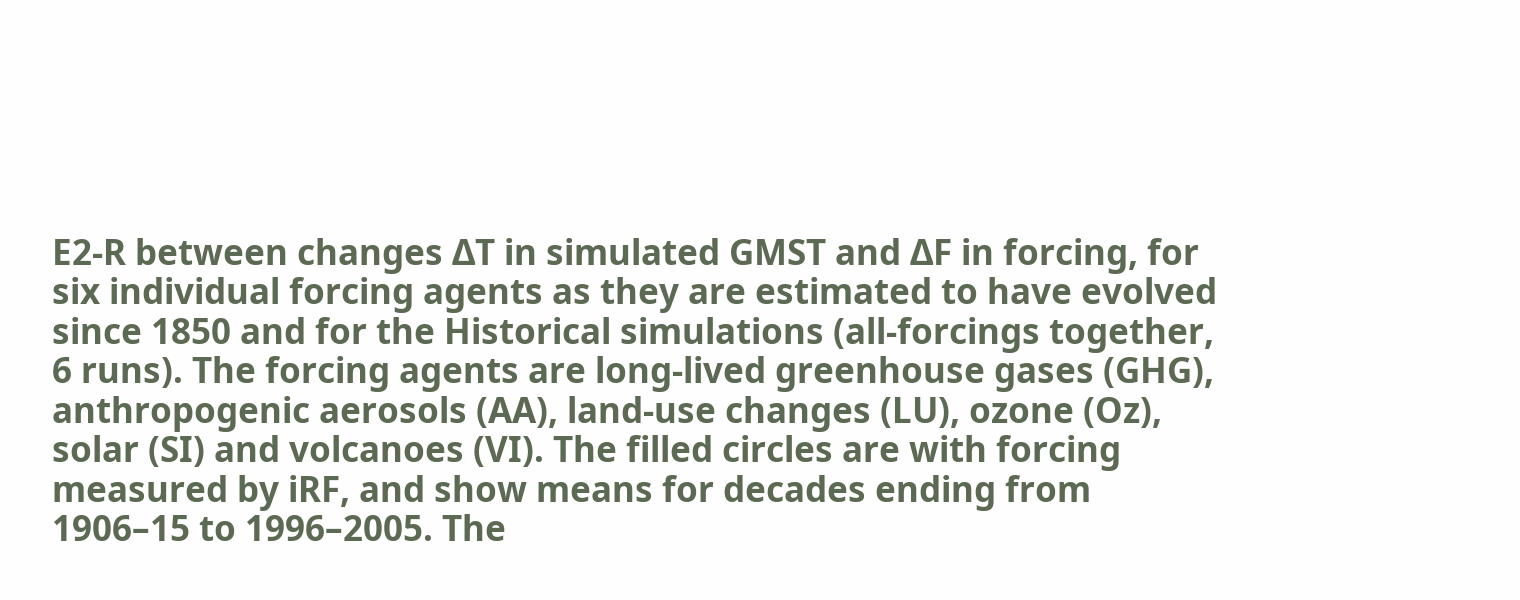E2-R between changes ΔT in simulated GMST and ΔF in forcing, for six individual forcing agents as they are estimated to have evolved since 1850 and for the Historical simulations (all-forcings together, 6 runs). The forcing agents are long-lived greenhouse gases (GHG), anthropogenic aerosols (AA), land-use changes (LU), ozone (Oz), solar (SI) and volcanoes (VI). The filled circles are with forcing measured by iRF, and show means for decades ending from 1906–15 to 1996–2005. The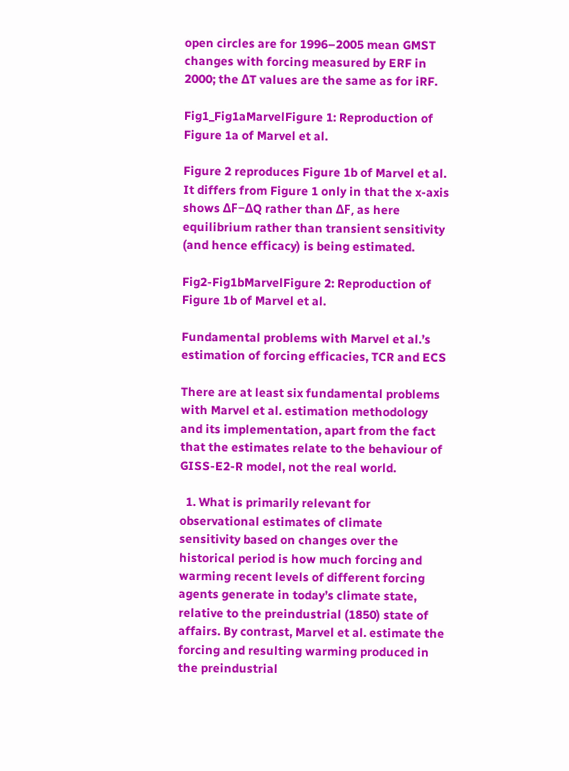open circles are for 1996–2005 mean GMST changes with forcing measured by ERF in 2000; the ΔT values are the same as for iRF.

Fig1_Fig1aMarvelFigure 1: Reproduction of Figure 1a of Marvel et al.

Figure 2 reproduces Figure 1b of Marvel et al. It differs from Figure 1 only in that the x-axis shows ΔF−ΔQ rather than ΔF, as here equilibrium rather than transient sensitivity (and hence efficacy) is being estimated.

Fig2-Fig1bMarvelFigure 2: Reproduction of Figure 1b of Marvel et al.

Fundamental problems with Marvel et al.’s estimation of forcing efficacies, TCR and ECS

There are at least six fundamental problems with Marvel et al. estimation methodology and its implementation, apart from the fact that the estimates relate to the behaviour of GISS-E2-R model, not the real world.

  1. What is primarily relevant for observational estimates of climate sensitivity based on changes over the historical period is how much forcing and warming recent levels of different forcing agents generate in today’s climate state, relative to the preindustrial (1850) state of affairs. By contrast, Marvel et al. estimate the forcing and resulting warming produced in the preindustrial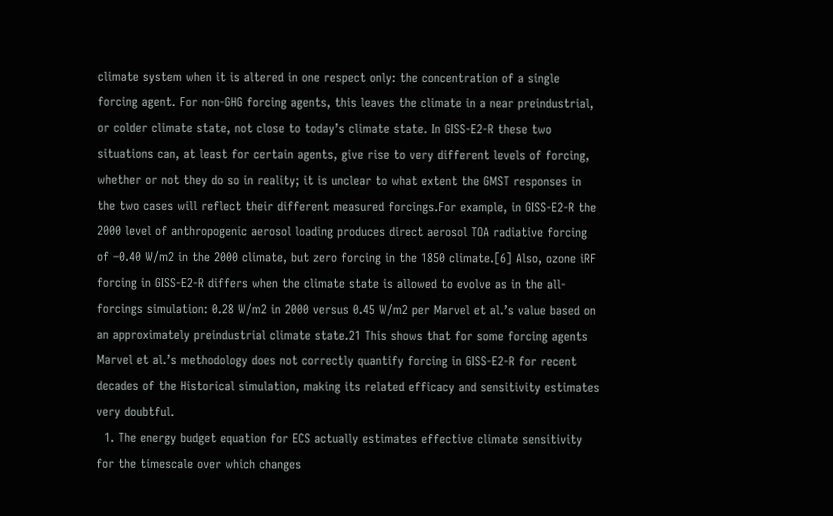climate system when it is altered in one respect only: the concentration of a single forcing agent. For non-GHG forcing agents, this leaves the climate in a near preindustrial, or colder climate state, not close to today’s climate state. In GISS-E2-R these two situations can, at least for certain agents, give rise to very different levels of forcing, whether or not they do so in reality; it is unclear to what extent the GMST responses in the two cases will reflect their different measured forcings.For example, in GISS-E2-R the 2000 level of anthropogenic aerosol loading produces direct aerosol TOA radiative forcing of –0.40 W/m2 in the 2000 climate, but zero forcing in the 1850 climate.[6] Also, ozone iRF forcing in GISS-E2-R differs when the climate state is allowed to evolve as in the all-forcings simulation: 0.28 W/m2 in 2000 versus 0.45 W/m2 per Marvel et al.’s value based on an approximately preindustrial climate state.21 This shows that for some forcing agents Marvel et al.’s methodology does not correctly quantify forcing in GISS-E2-R for recent decades of the Historical simulation, making its related efficacy and sensitivity estimates very doubtful.
  1. The energy budget equation for ECS actually estimates effective climate sensitivity for the timescale over which changes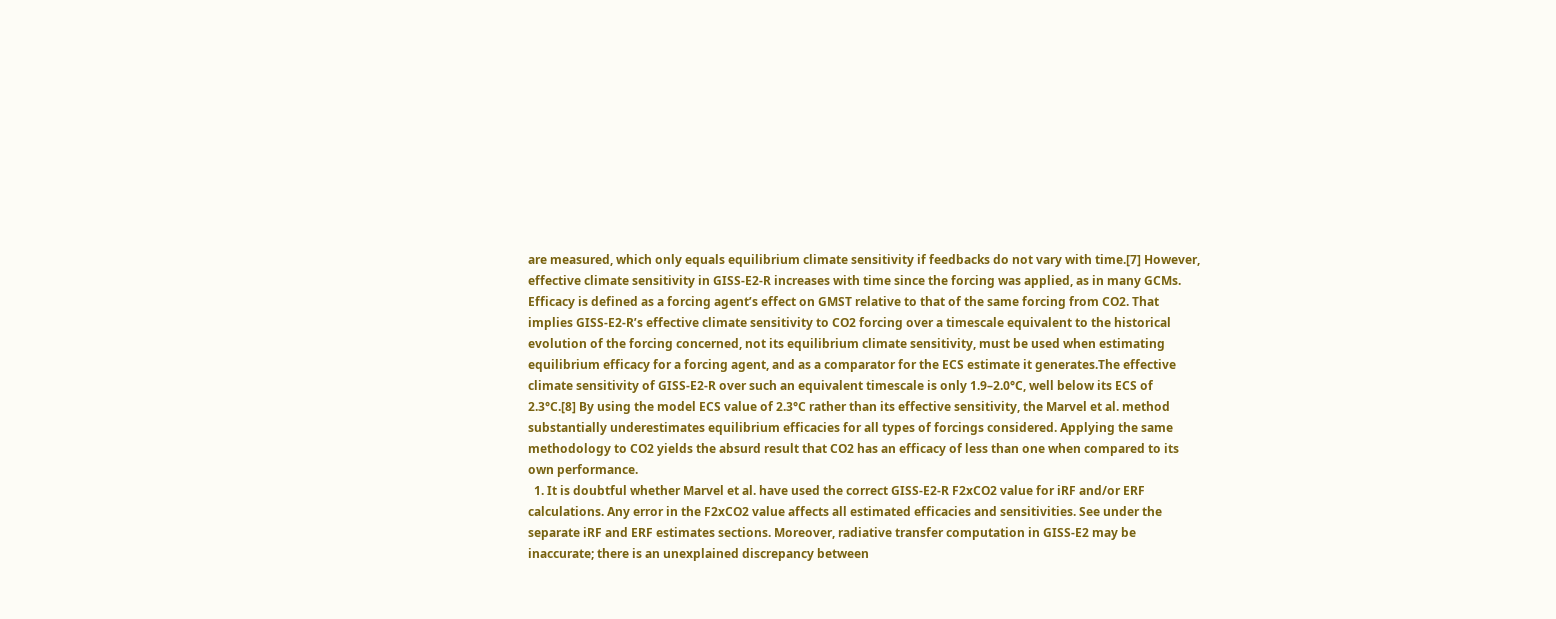are measured, which only equals equilibrium climate sensitivity if feedbacks do not vary with time.[7] However, effective climate sensitivity in GISS-E2-R increases with time since the forcing was applied, as in many GCMs. Efficacy is defined as a forcing agent’s effect on GMST relative to that of the same forcing from CO2. That implies GISS-E2-R’s effective climate sensitivity to CO2 forcing over a timescale equivalent to the historical evolution of the forcing concerned, not its equilibrium climate sensitivity, must be used when estimating equilibrium efficacy for a forcing agent, and as a comparator for the ECS estimate it generates.The effective climate sensitivity of GISS-E2-R over such an equivalent timescale is only 1.9–2.0°C, well below its ECS of 2.3°C.[8] By using the model ECS value of 2.3°C rather than its effective sensitivity, the Marvel et al. method substantially underestimates equilibrium efficacies for all types of forcings considered. Applying the same methodology to CO2 yields the absurd result that CO2 has an efficacy of less than one when compared to its own performance.
  1. It is doubtful whether Marvel et al. have used the correct GISS-E2-R F2xCO2 value for iRF and/or ERF calculations. Any error in the F2xCO2 value affects all estimated efficacies and sensitivities. See under the separate iRF and ERF estimates sections. Moreover, radiative transfer computation in GISS-E2 may be inaccurate; there is an unexplained discrepancy between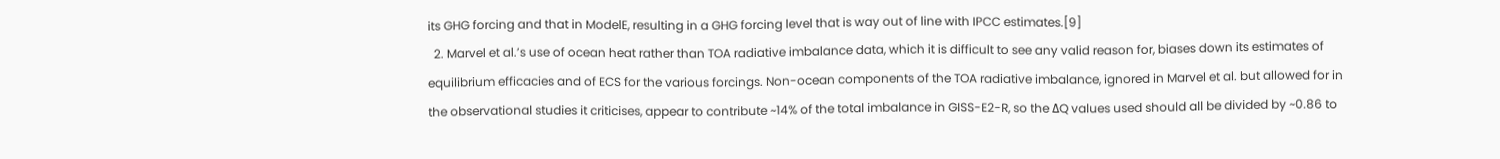its GHG forcing and that in ModelE, resulting in a GHG forcing level that is way out of line with IPCC estimates.[9]
  2. Marvel et al.’s use of ocean heat rather than TOA radiative imbalance data, which it is difficult to see any valid reason for, biases down its estimates of equilibrium efficacies and of ECS for the various forcings. Non-ocean components of the TOA radiative imbalance, ignored in Marvel et al. but allowed for in the observational studies it criticises, appear to contribute ~14% of the total imbalance in GISS-E2-R, so the ΔQ values used should all be divided by ~0.86 to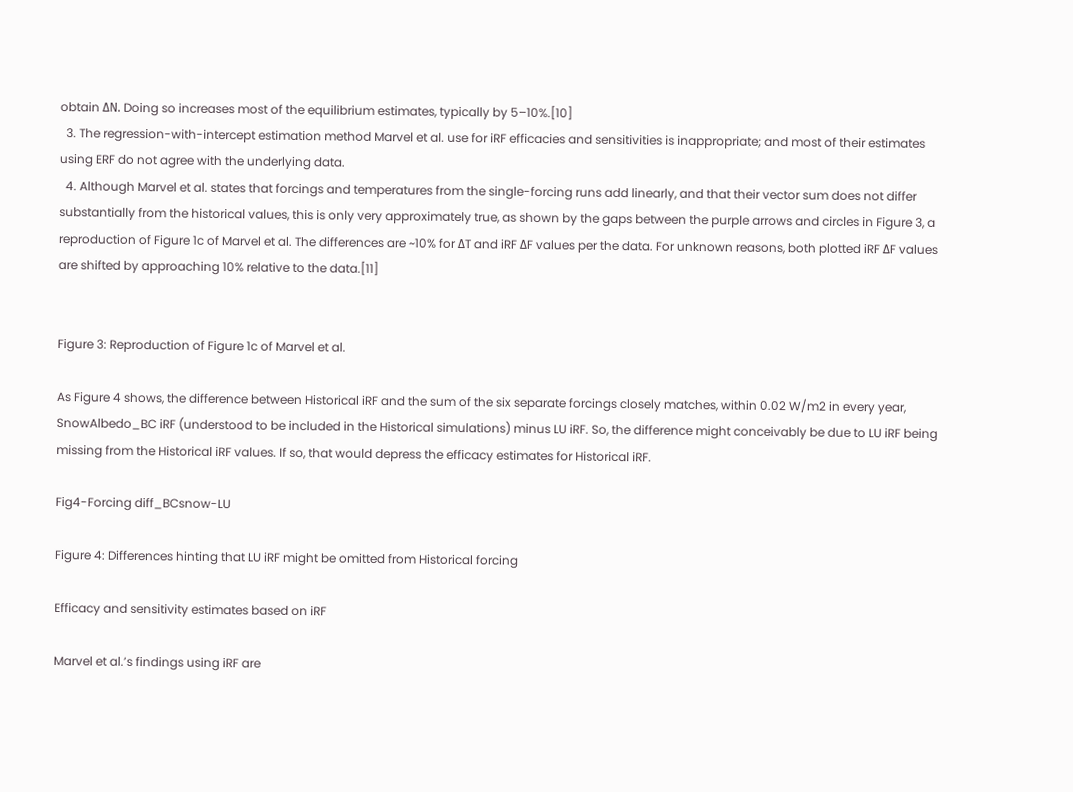obtain ΔN. Doing so increases most of the equilibrium estimates, typically by 5–10%.[10]
  3. The regression-with-intercept estimation method Marvel et al. use for iRF efficacies and sensitivities is inappropriate; and most of their estimates using ERF do not agree with the underlying data.
  4. Although Marvel et al. states that forcings and temperatures from the single-forcing runs add linearly, and that their vector sum does not differ substantially from the historical values, this is only very approximately true, as shown by the gaps between the purple arrows and circles in Figure 3, a reproduction of Figure 1c of Marvel et al. The differences are ~10% for ΔT and iRF ΔF values per the data. For unknown reasons, both plotted iRF ΔF values are shifted by approaching 10% relative to the data.[11]


Figure 3: Reproduction of Figure 1c of Marvel et al.

As Figure 4 shows, the difference between Historical iRF and the sum of the six separate forcings closely matches, within 0.02 W/m2 in every year, SnowAlbedo_BC iRF (understood to be included in the Historical simulations) minus LU iRF. So, the difference might conceivably be due to LU iRF being missing from the Historical iRF values. If so, that would depress the efficacy estimates for Historical iRF.

Fig4-Forcing diff_BCsnow-LU

Figure 4: Differences hinting that LU iRF might be omitted from Historical forcing

Efficacy and sensitivity estimates based on iRF

Marvel et al.’s findings using iRF are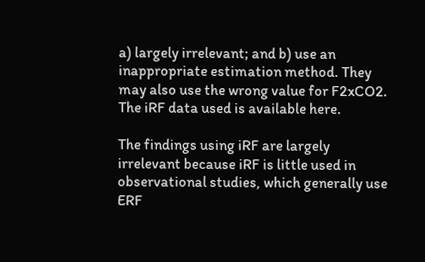a) largely irrelevant; and b) use an inappropriate estimation method. They may also use the wrong value for F2xCO2. The iRF data used is available here.

The findings using iRF are largely irrelevant because iRF is little used in observational studies, which generally use ERF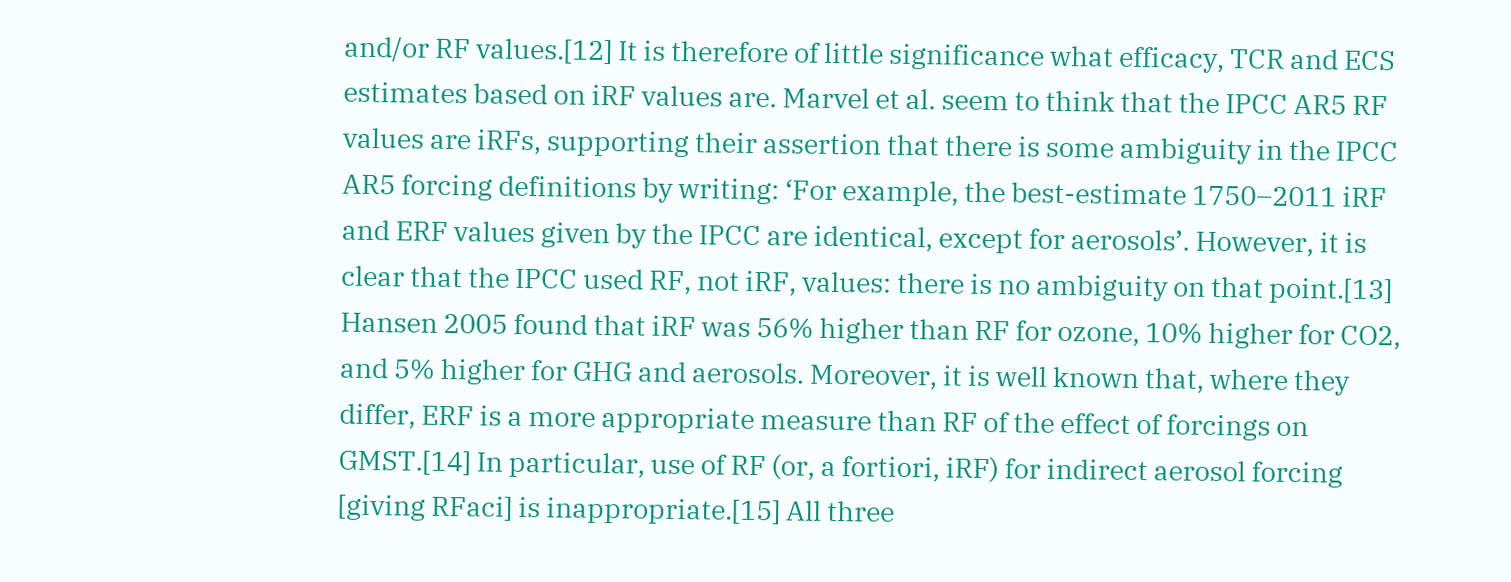and/or RF values.[12] It is therefore of little significance what efficacy, TCR and ECS estimates based on iRF values are. Marvel et al. seem to think that the IPCC AR5 RF values are iRFs, supporting their assertion that there is some ambiguity in the IPCC AR5 forcing definitions by writing: ‘For example, the best-estimate 1750–2011 iRF and ERF values given by the IPCC are identical, except for aerosols’. However, it is clear that the IPCC used RF, not iRF, values: there is no ambiguity on that point.[13] Hansen 2005 found that iRF was 56% higher than RF for ozone, 10% higher for CO2, and 5% higher for GHG and aerosols. Moreover, it is well known that, where they differ, ERF is a more appropriate measure than RF of the effect of forcings on GMST.[14] In particular, use of RF (or, a fortiori, iRF) for indirect aerosol forcing [giving RFaci] is inappropriate.[15] All three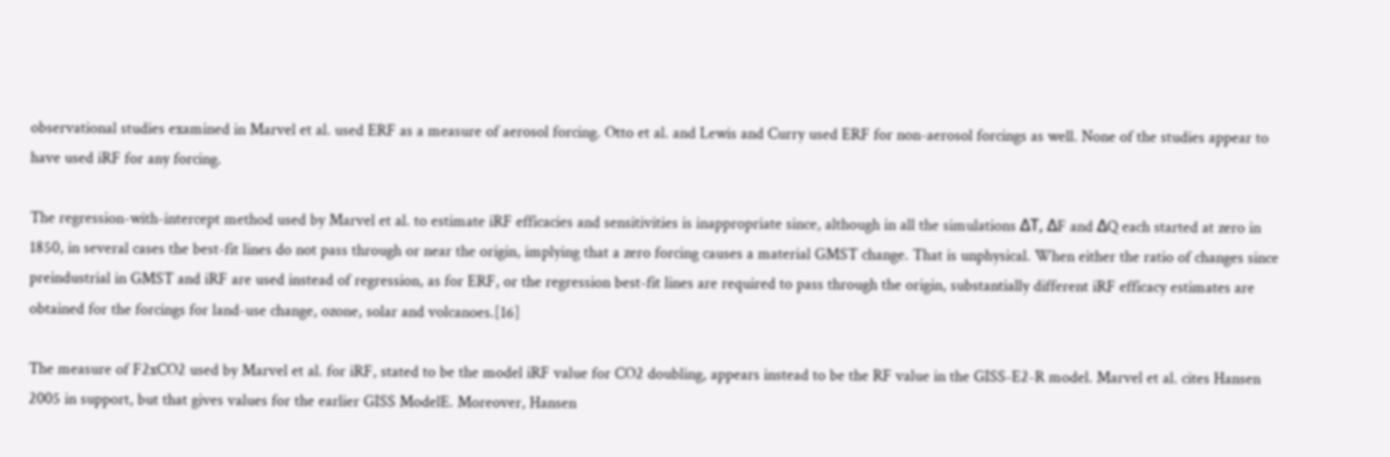observational studies examined in Marvel et al. used ERF as a measure of aerosol forcing. Otto et al. and Lewis and Curry used ERF for non-aerosol forcings as well. None of the studies appear to have used iRF for any forcing.

The regression-with-intercept method used by Marvel et al. to estimate iRF efficacies and sensitivities is inappropriate since, although in all the simulations ΔT, ΔF and ΔQ each started at zero in 1850, in several cases the best-fit lines do not pass through or near the origin, implying that a zero forcing causes a material GMST change. That is unphysical. When either the ratio of changes since preindustrial in GMST and iRF are used instead of regression, as for ERF, or the regression best-fit lines are required to pass through the origin, substantially different iRF efficacy estimates are obtained for the forcings for land-use change, ozone, solar and volcanoes.[16]

The measure of F2xCO2 used by Marvel et al. for iRF, stated to be the model iRF value for CO2 doubling, appears instead to be the RF value in the GISS-E2-R model. Marvel et al. cites Hansen 2005 in support, but that gives values for the earlier GISS ModelE. Moreover, Hansen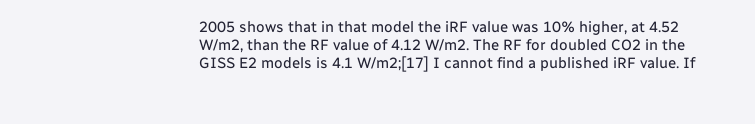2005 shows that in that model the iRF value was 10% higher, at 4.52 W/m2, than the RF value of 4.12 W/m2. The RF for doubled CO2 in the GISS E2 models is 4.1 W/m2;[17] I cannot find a published iRF value. If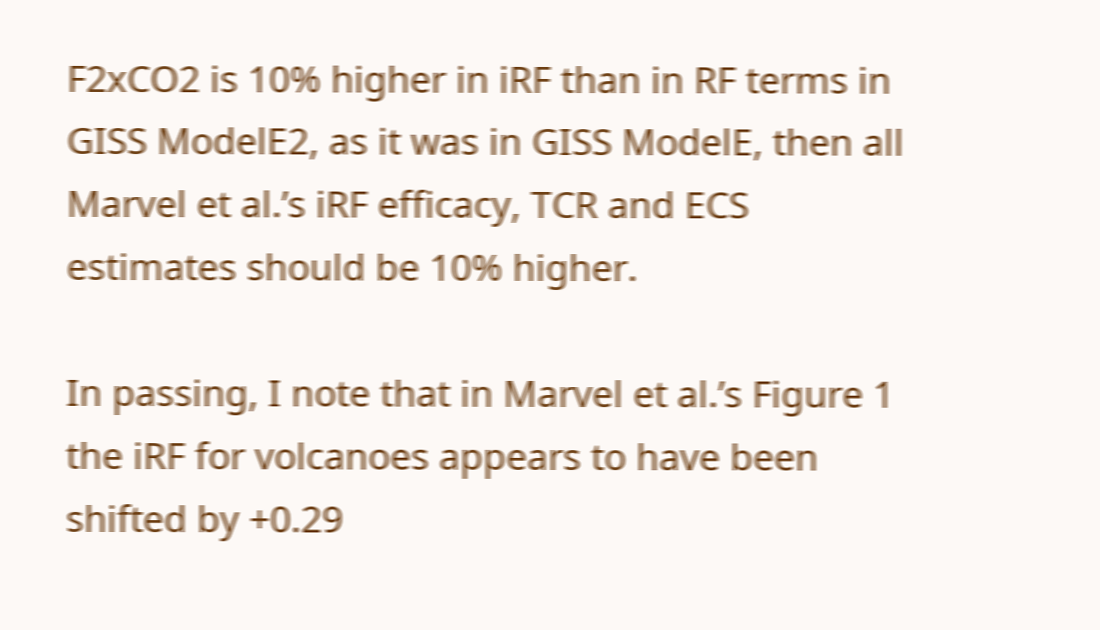F2xCO2 is 10% higher in iRF than in RF terms in GISS ModelE2, as it was in GISS ModelE, then all Marvel et al.’s iRF efficacy, TCR and ECS estimates should be 10% higher.

In passing, I note that in Marvel et al.’s Figure 1 the iRF for volcanoes appears to have been shifted by +0.29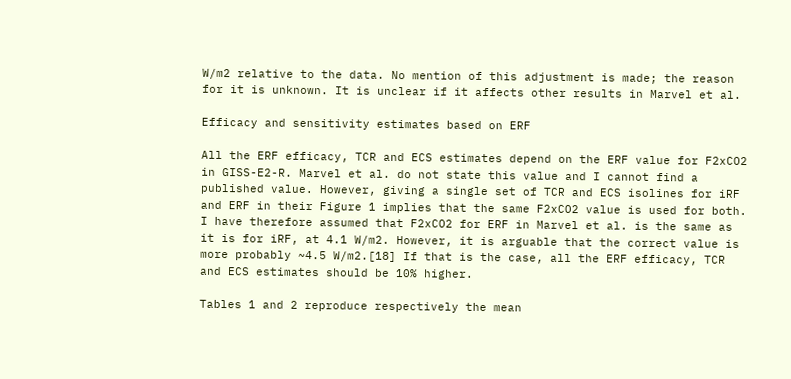W/m2 relative to the data. No mention of this adjustment is made; the reason for it is unknown. It is unclear if it affects other results in Marvel et al.

Efficacy and sensitivity estimates based on ERF

All the ERF efficacy, TCR and ECS estimates depend on the ERF value for F2xCO2 in GISS-E2-R. Marvel et al. do not state this value and I cannot find a published value. However, giving a single set of TCR and ECS isolines for iRF and ERF in their Figure 1 implies that the same F2xCO2 value is used for both. I have therefore assumed that F2xCO2 for ERF in Marvel et al. is the same as it is for iRF, at 4.1 W/m2. However, it is arguable that the correct value is more probably ~4.5 W/m2.[18] If that is the case, all the ERF efficacy, TCR and ECS estimates should be 10% higher.

Tables 1 and 2 reproduce respectively the mean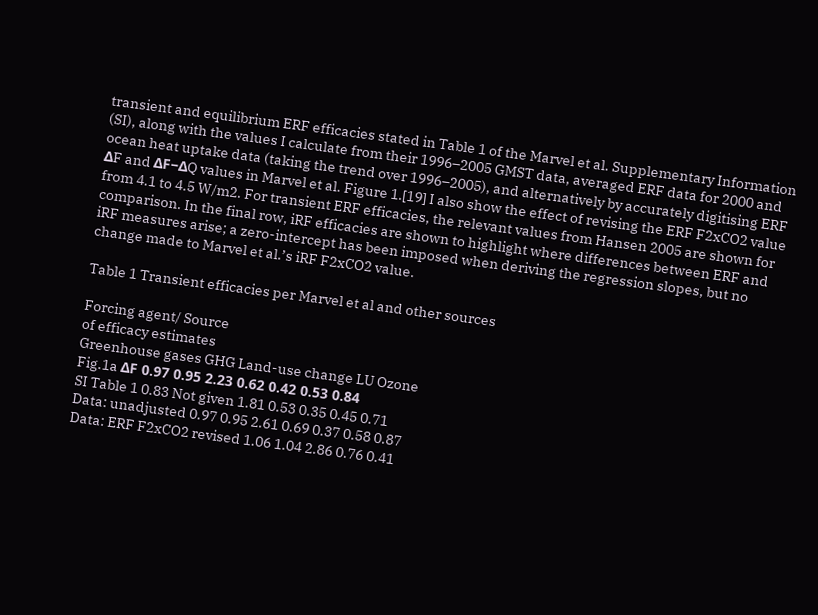transient and equilibrium ERF efficacies stated in Table 1 of the Marvel et al. Supplementary Information (SI), along with the values I calculate from their 1996–2005 GMST data, averaged ERF data for 2000 and ocean heat uptake data (taking the trend over 1996–2005), and alternatively by accurately digitising ERF ΔF and ΔF−ΔQ values in Marvel et al. Figure 1.[19] I also show the effect of revising the ERF F2xCO2 value from 4.1 to 4.5 W/m2. For transient ERF efficacies, the relevant values from Hansen 2005 are shown for comparison. In the final row, iRF efficacies are shown to highlight where differences between ERF and iRF measures arise; a zero-intercept has been imposed when deriving the regression slopes, but no change made to Marvel et al.’s iRF F2xCO2 value.

Table 1 Transient efficacies per Marvel et al and other sources

Forcing agent/ Source
of efficacy estimates
Greenhouse gases GHG Land-use change LU Ozone
Fig.1a ΔF 0.97 0.95 2.23 0.62 0.42 0.53 0.84
SI Table 1 0.83 Not given 1.81 0.53 0.35 0.45 0.71
Data: unadjusted 0.97 0.95 2.61 0.69 0.37 0.58 0.87
Data: ERF F2xCO2 revised 1.06 1.04 2.86 0.76 0.41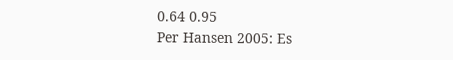0.64 0.95
Per Hansen 2005: Es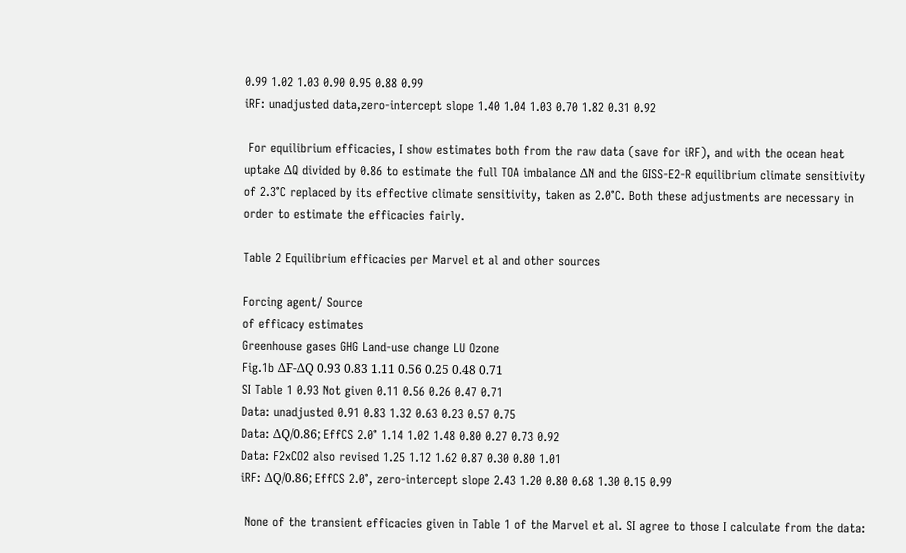0.99 1.02 1.03 0.90 0.95 0.88 0.99
iRF: unadjusted data,zero-intercept slope 1.40 1.04 1.03 0.70 1.82 0.31 0.92

 For equilibrium efficacies, I show estimates both from the raw data (save for iRF), and with the ocean heat uptake ΔQ divided by 0.86 to estimate the full TOA imbalance ΔN and the GISS-E2-R equilibrium climate sensitivity of 2.3°C replaced by its effective climate sensitivity, taken as 2.0°C. Both these adjustments are necessary in order to estimate the efficacies fairly.

Table 2 Equilibrium efficacies per Marvel et al and other sources

Forcing agent/ Source
of efficacy estimates
Greenhouse gases GHG Land-use change LU Ozone
Fig.1b ΔF-ΔQ 0.93 0.83 1.11 0.56 0.25 0.48 0.71
SI Table 1 0.93 Not given 0.11 0.56 0.26 0.47 0.71
Data: unadjusted 0.91 0.83 1.32 0.63 0.23 0.57 0.75
Data: ΔQ/0.86; EffCS 2.0° 1.14 1.02 1.48 0.80 0.27 0.73 0.92
Data: F2xCO2 also revised 1.25 1.12 1.62 0.87 0.30 0.80 1.01
iRF: ΔQ/0.86; EffCS 2.0°, zero-intercept slope 2.43 1.20 0.80 0.68 1.30 0.15 0.99

 None of the transient efficacies given in Table 1 of the Marvel et al. SI agree to those I calculate from the data: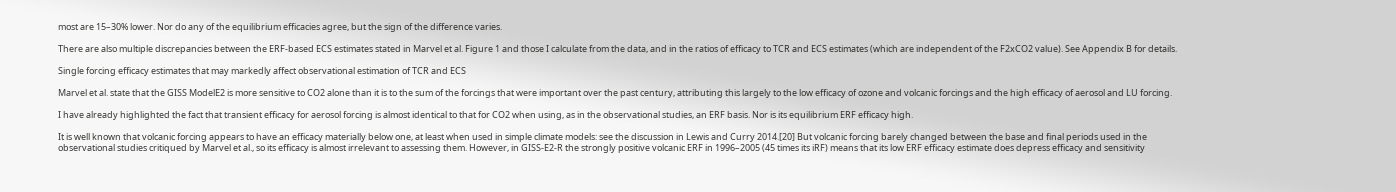most are 15–30% lower. Nor do any of the equilibrium efficacies agree, but the sign of the difference varies.

There are also multiple discrepancies between the ERF-based ECS estimates stated in Marvel et al. Figure 1 and those I calculate from the data, and in the ratios of efficacy to TCR and ECS estimates (which are independent of the F2xCO2 value). See Appendix B for details.

Single forcing efficacy estimates that may markedly affect observational estimation of TCR and ECS

Marvel et al. state that the GISS ModelE2 is more sensitive to CO2 alone than it is to the sum of the forcings that were important over the past century, attributing this largely to the low efficacy of ozone and volcanic forcings and the high efficacy of aerosol and LU forcing.

I have already highlighted the fact that transient efficacy for aerosol forcing is almost identical to that for CO2 when using, as in the observational studies, an ERF basis. Nor is its equilibrium ERF efficacy high.

It is well known that volcanic forcing appears to have an efficacy materially below one, at least when used in simple climate models: see the discussion in Lewis and Curry 2014.[20] But volcanic forcing barely changed between the base and final periods used in the observational studies critiqued by Marvel et al., so its efficacy is almost irrelevant to assessing them. However, in GISS-E2-R the strongly positive volcanic ERF in 1996–2005 (45 times its iRF) means that its low ERF efficacy estimate does depress efficacy and sensitivity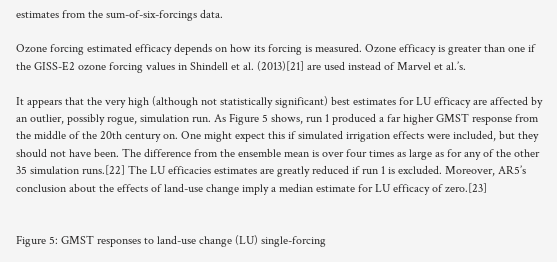estimates from the sum-of-six-forcings data.

Ozone forcing estimated efficacy depends on how its forcing is measured. Ozone efficacy is greater than one if the GISS-E2 ozone forcing values in Shindell et al. (2013)[21] are used instead of Marvel et al.’s.

It appears that the very high (although not statistically significant) best estimates for LU efficacy are affected by an outlier, possibly rogue, simulation run. As Figure 5 shows, run 1 produced a far higher GMST response from the middle of the 20th century on. One might expect this if simulated irrigation effects were included, but they should not have been. The difference from the ensemble mean is over four times as large as for any of the other 35 simulation runs.[22] The LU efficacies estimates are greatly reduced if run 1 is excluded. Moreover, AR5’s conclusion about the effects of land-use change imply a median estimate for LU efficacy of zero.[23]


Figure 5: GMST responses to land-use change (LU) single-forcing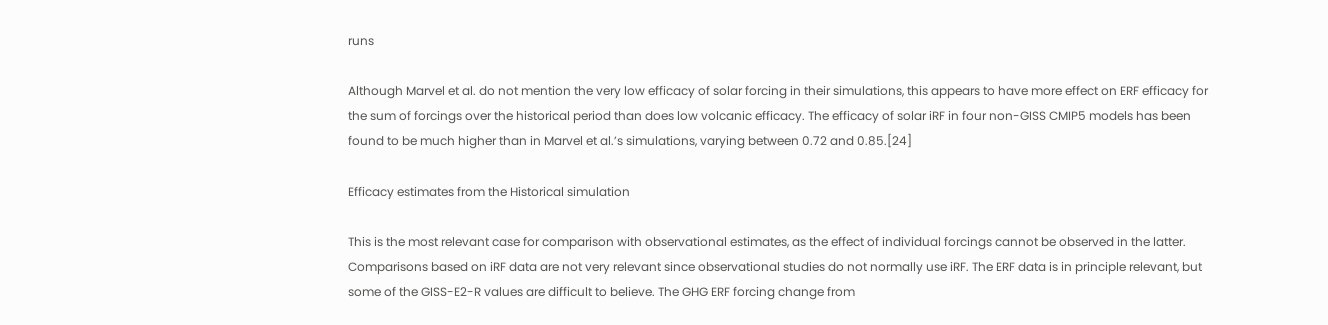runs

Although Marvel et al. do not mention the very low efficacy of solar forcing in their simulations, this appears to have more effect on ERF efficacy for the sum of forcings over the historical period than does low volcanic efficacy. The efficacy of solar iRF in four non-GISS CMIP5 models has been found to be much higher than in Marvel et al.’s simulations, varying between 0.72 and 0.85.[24]

Efficacy estimates from the Historical simulation

This is the most relevant case for comparison with observational estimates, as the effect of individual forcings cannot be observed in the latter. Comparisons based on iRF data are not very relevant since observational studies do not normally use iRF. The ERF data is in principle relevant, but some of the GISS-E2-R values are difficult to believe. The GHG ERF forcing change from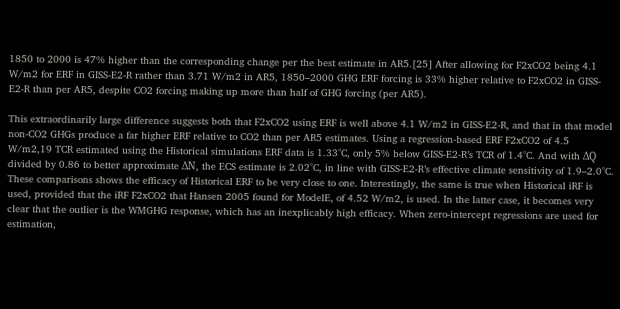1850 to 2000 is 47% higher than the corresponding change per the best estimate in AR5.[25] After allowing for F2xCO2 being 4.1 W/m2 for ERF in GISS-E2-R rather than 3.71 W/m2 in AR5, 1850–2000 GHG ERF forcing is 33% higher relative to F2xCO2 in GISS-E2-R than per AR5, despite CO2 forcing making up more than half of GHG forcing (per AR5).

This extraordinarily large difference suggests both that F2xCO2 using ERF is well above 4.1 W/m2 in GISS-E2-R, and that in that model non-CO2 GHGs produce a far higher ERF relative to CO2 than per AR5 estimates. Using a regression-based ERF F2xCO2 of 4.5 W/m2,19 TCR estimated using the Historical simulations ERF data is 1.33°C, only 5% below GISS-E2-R’s TCR of 1.4°C. And with ΔQ divided by 0.86 to better approximate ΔN, the ECS estimate is 2.02°C, in line with GISS-E2-R’s effective climate sensitivity of 1.9–2.0°C. These comparisons shows the efficacy of Historical ERF to be very close to one. Interestingly, the same is true when Historical iRF is used, provided that the iRF F2xCO2 that Hansen 2005 found for ModelE, of 4.52 W/m2, is used. In the latter case, it becomes very clear that the outlier is the WMGHG response, which has an inexplicably high efficacy. When zero-intercept regressions are used for estimation,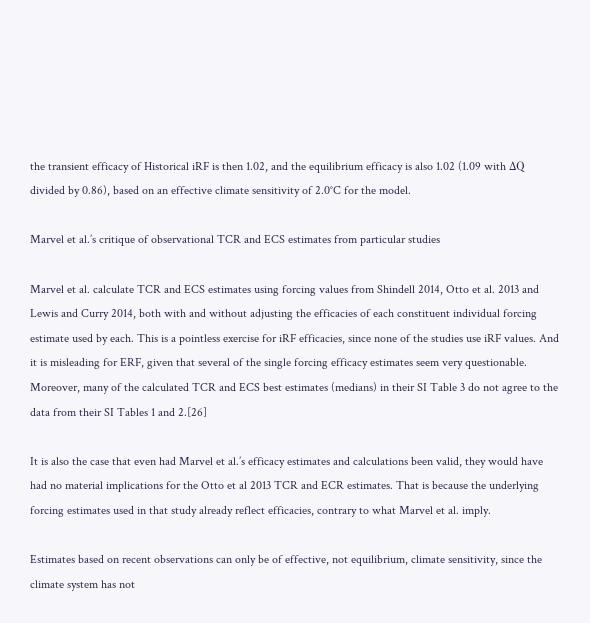the transient efficacy of Historical iRF is then 1.02, and the equilibrium efficacy is also 1.02 (1.09 with ΔQ divided by 0.86), based on an effective climate sensitivity of 2.0°C for the model.

Marvel et al.’s critique of observational TCR and ECS estimates from particular studies

Marvel et al. calculate TCR and ECS estimates using forcing values from Shindell 2014, Otto et al. 2013 and Lewis and Curry 2014, both with and without adjusting the efficacies of each constituent individual forcing estimate used by each. This is a pointless exercise for iRF efficacies, since none of the studies use iRF values. And it is misleading for ERF, given that several of the single forcing efficacy estimates seem very questionable. Moreover, many of the calculated TCR and ECS best estimates (medians) in their SI Table 3 do not agree to the data from their SI Tables 1 and 2.[26]

It is also the case that even had Marvel et al.’s efficacy estimates and calculations been valid, they would have had no material implications for the Otto et al 2013 TCR and ECR estimates. That is because the underlying forcing estimates used in that study already reflect efficacies, contrary to what Marvel et al. imply.

Estimates based on recent observations can only be of effective, not equilibrium, climate sensitivity, since the climate system has not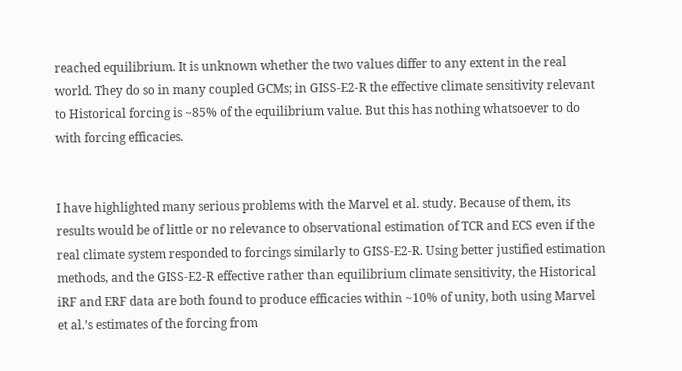reached equilibrium. It is unknown whether the two values differ to any extent in the real world. They do so in many coupled GCMs; in GISS-E2-R the effective climate sensitivity relevant to Historical forcing is ~85% of the equilibrium value. But this has nothing whatsoever to do with forcing efficacies.


I have highlighted many serious problems with the Marvel et al. study. Because of them, its results would be of little or no relevance to observational estimation of TCR and ECS even if the real climate system responded to forcings similarly to GISS-E2-R. Using better justified estimation methods, and the GISS-E2-R effective rather than equilibrium climate sensitivity, the Historical iRF and ERF data are both found to produce efficacies within ~10% of unity, both using Marvel et al.’s estimates of the forcing from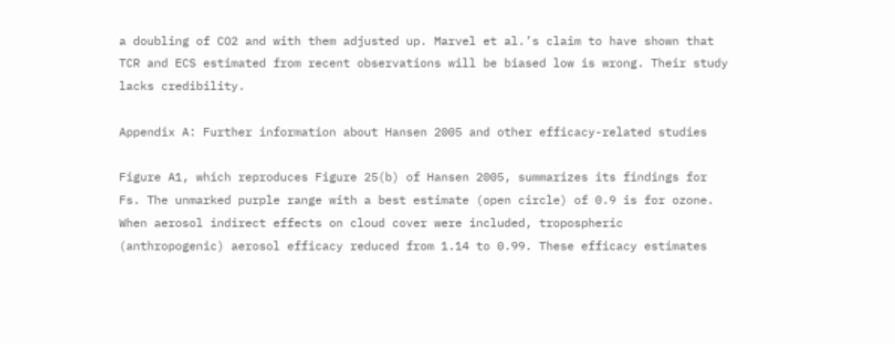a doubling of CO2 and with them adjusted up. Marvel et al.’s claim to have shown that TCR and ECS estimated from recent observations will be biased low is wrong. Their study lacks credibility.

Appendix A: Further information about Hansen 2005 and other efficacy-related studies

Figure A1, which reproduces Figure 25(b) of Hansen 2005, summarizes its findings for Fs. The unmarked purple range with a best estimate (open circle) of 0.9 is for ozone. When aerosol indirect effects on cloud cover were included, tropospheric (anthropogenic) aerosol efficacy reduced from 1.14 to 0.99. These efficacy estimates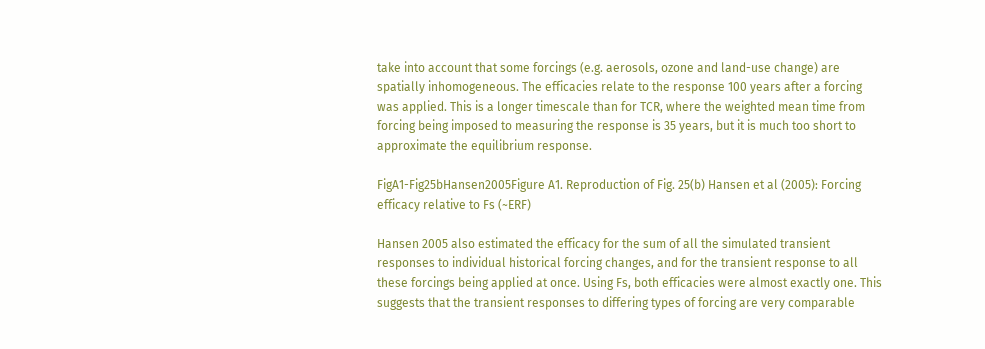take into account that some forcings (e.g. aerosols, ozone and land-use change) are spatially inhomogeneous. The efficacies relate to the response 100 years after a forcing was applied. This is a longer timescale than for TCR, where the weighted mean time from forcing being imposed to measuring the response is 35 years, but it is much too short to approximate the equilibrium response.

FigA1-Fig25bHansen2005Figure A1. Reproduction of Fig. 25(b) Hansen et al (2005): Forcing efficacy relative to Fs (~ERF)

Hansen 2005 also estimated the efficacy for the sum of all the simulated transient responses to individual historical forcing changes, and for the transient response to all these forcings being applied at once. Using Fs, both efficacies were almost exactly one. This suggests that the transient responses to differing types of forcing are very comparable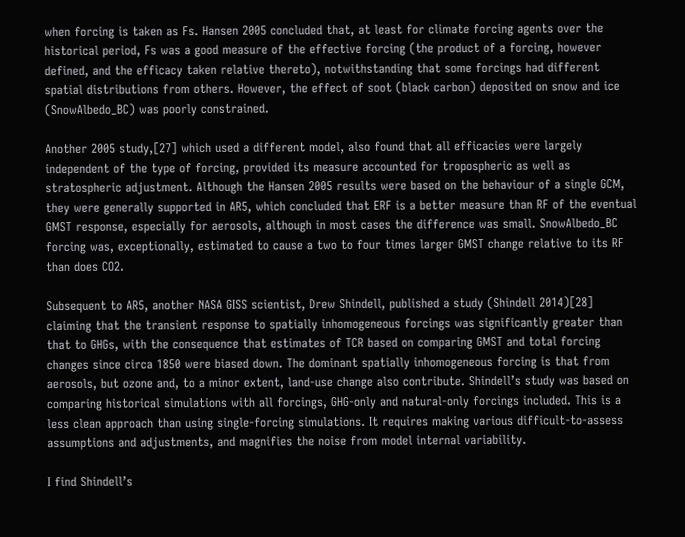when forcing is taken as Fs. Hansen 2005 concluded that, at least for climate forcing agents over the historical period, Fs was a good measure of the effective forcing (the product of a forcing, however defined, and the efficacy taken relative thereto), notwithstanding that some forcings had different spatial distributions from others. However, the effect of soot (black carbon) deposited on snow and ice (SnowAlbedo_BC) was poorly constrained.

Another 2005 study,[27] which used a different model, also found that all efficacies were largely independent of the type of forcing, provided its measure accounted for tropospheric as well as stratospheric adjustment. Although the Hansen 2005 results were based on the behaviour of a single GCM, they were generally supported in AR5, which concluded that ERF is a better measure than RF of the eventual GMST response, especially for aerosols, although in most cases the difference was small. SnowAlbedo_BC forcing was, exceptionally, estimated to cause a two to four times larger GMST change relative to its RF than does CO2.

Subsequent to AR5, another NASA GISS scientist, Drew Shindell, published a study (Shindell 2014)[28] claiming that the transient response to spatially inhomogeneous forcings was significantly greater than that to GHGs, with the consequence that estimates of TCR based on comparing GMST and total forcing changes since circa 1850 were biased down. The dominant spatially inhomogeneous forcing is that from aerosols, but ozone and, to a minor extent, land-use change also contribute. Shindell’s study was based on comparing historical simulations with all forcings, GHG-only and natural-only forcings included. This is a less clean approach than using single-forcing simulations. It requires making various difficult-to-assess assumptions and adjustments, and magnifies the noise from model internal variability.

I find Shindell’s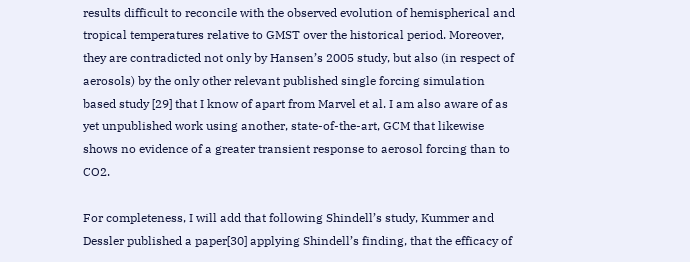results difficult to reconcile with the observed evolution of hemispherical and tropical temperatures relative to GMST over the historical period. Moreover, they are contradicted not only by Hansen’s 2005 study, but also (in respect of aerosols) by the only other relevant published single forcing simulation based study [29] that I know of apart from Marvel et al. I am also aware of as yet unpublished work using another, state-of-the-art, GCM that likewise shows no evidence of a greater transient response to aerosol forcing than to CO2.

For completeness, I will add that following Shindell’s study, Kummer and Dessler published a paper[30] applying Shindell’s finding, that the efficacy of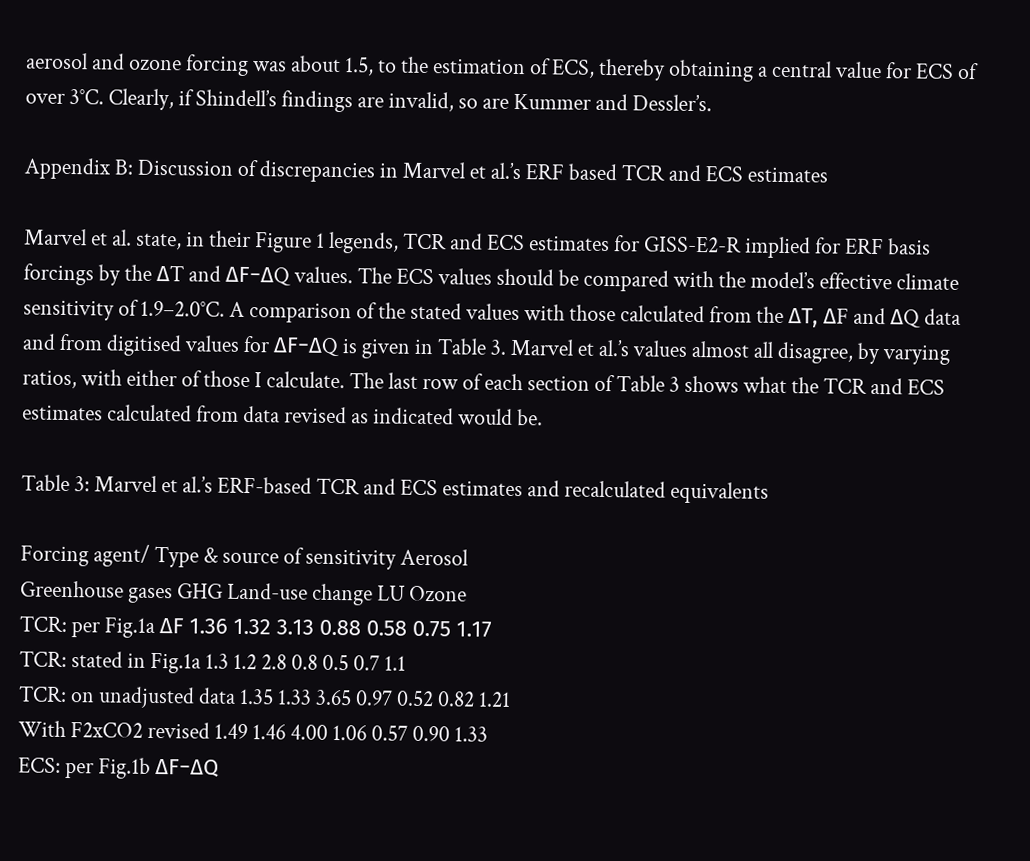aerosol and ozone forcing was about 1.5, to the estimation of ECS, thereby obtaining a central value for ECS of over 3°C. Clearly, if Shindell’s findings are invalid, so are Kummer and Dessler’s.

Appendix B: Discussion of discrepancies in Marvel et al.’s ERF based TCR and ECS estimates

Marvel et al. state, in their Figure 1 legends, TCR and ECS estimates for GISS-E2-R implied for ERF basis forcings by the ΔT and ΔF−ΔQ values. The ECS values should be compared with the model’s effective climate sensitivity of 1.9–2.0°C. A comparison of the stated values with those calculated from the ΔT, ΔF and ΔQ data and from digitised values for ΔF−ΔQ is given in Table 3. Marvel et al.’s values almost all disagree, by varying ratios, with either of those I calculate. The last row of each section of Table 3 shows what the TCR and ECS estimates calculated from data revised as indicated would be.

Table 3: Marvel et al.’s ERF-based TCR and ECS estimates and recalculated equivalents

Forcing agent/ Type & source of sensitivity Aerosol
Greenhouse gases GHG Land-use change LU Ozone
TCR: per Fig.1a ΔF 1.36 1.32 3.13 0.88 0.58 0.75 1.17
TCR: stated in Fig.1a 1.3 1.2 2.8 0.8 0.5 0.7 1.1
TCR: on unadjusted data 1.35 1.33 3.65 0.97 0.52 0.82 1.21
With F2xCO2 revised 1.49 1.46 4.00 1.06 0.57 0.90 1.33
ECS: per Fig.1b ΔF−ΔQ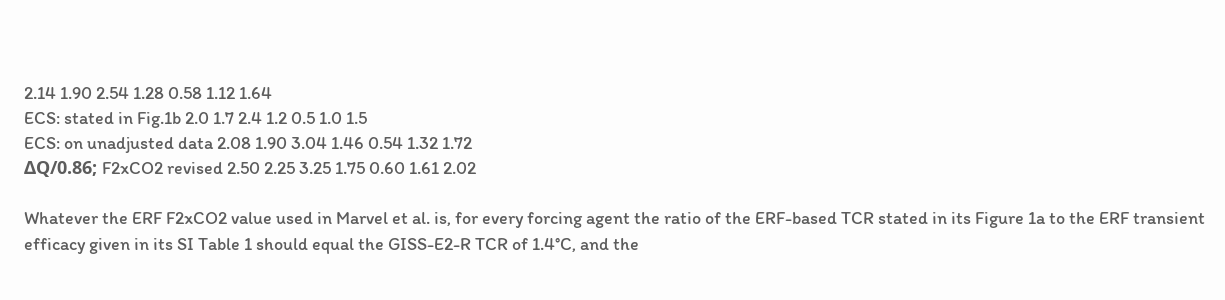2.14 1.90 2.54 1.28 0.58 1.12 1.64
ECS: stated in Fig.1b 2.0 1.7 2.4 1.2 0.5 1.0 1.5
ECS: on unadjusted data 2.08 1.90 3.04 1.46 0.54 1.32 1.72
ΔQ/0.86; F2xCO2 revised 2.50 2.25 3.25 1.75 0.60 1.61 2.02

Whatever the ERF F2xCO2 value used in Marvel et al. is, for every forcing agent the ratio of the ERF-based TCR stated in its Figure 1a to the ERF transient efficacy given in its SI Table 1 should equal the GISS-E2-R TCR of 1.4°C, and the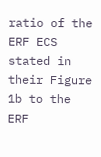ratio of the ERF ECS stated in their Figure 1b to the ERF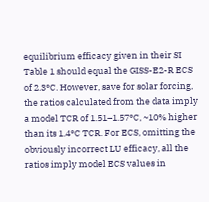equilibrium efficacy given in their SI Table 1 should equal the GISS-E2-R ECS of 2.3°C. However, save for solar forcing, the ratios calculated from the data imply a model TCR of 1.51–1.57°C, ~10% higher than its 1.4°C TCR. For ECS, omitting the obviously incorrect LU efficacy, all the ratios imply model ECS values in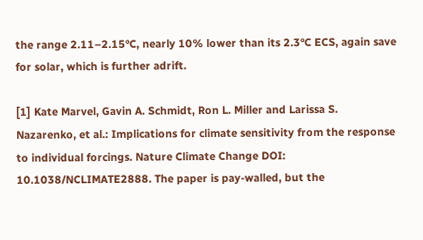the range 2.11–2.15°C, nearly 10% lower than its 2.3°C ECS, again save for solar, which is further adrift.

[1] Kate Marvel, Gavin A. Schmidt, Ron L. Miller and Larissa S. Nazarenko, et al.: Implications for climate sensitivity from the response to individual forcings. Nature Climate Change DOI: 10.1038/NCLIMATE2888. The paper is pay-walled, but the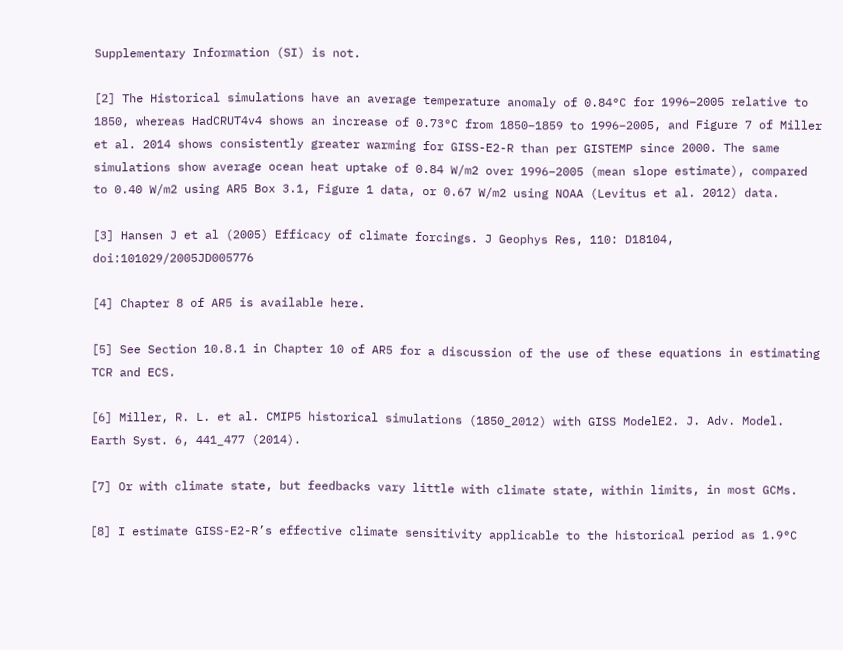Supplementary Information (SI) is not.

[2] The Historical simulations have an average temperature anomaly of 0.84°C for 1996–2005 relative to 1850, whereas HadCRUT4v4 shows an increase of 0.73°C from 1850–1859 to 1996–2005, and Figure 7 of Miller et al. 2014 shows consistently greater warming for GISS-E2-R than per GISTEMP since 2000. The same simulations show average ocean heat uptake of 0.84 W/m2 over 1996–2005 (mean slope estimate), compared to 0.40 W/m2 using AR5 Box 3.1, Figure 1 data, or 0.67 W/m2 using NOAA (Levitus et al. 2012) data.

[3] Hansen J et al (2005) Efficacy of climate forcings. J Geophys Res, 110: D18104, doi:101029/2005JD005776

[4] Chapter 8 of AR5 is available here.

[5] See Section 10.8.1 in Chapter 10 of AR5 for a discussion of the use of these equations in estimating TCR and ECS.

[6] Miller, R. L. et al. CMIP5 historical simulations (1850_2012) with GISS ModelE2. J. Adv. Model. Earth Syst. 6, 441_477 (2014).

[7] Or with climate state, but feedbacks vary little with climate state, within limits, in most GCMs.

[8] I estimate GISS-E2-R’s effective climate sensitivity applicable to the historical period as 1.9°C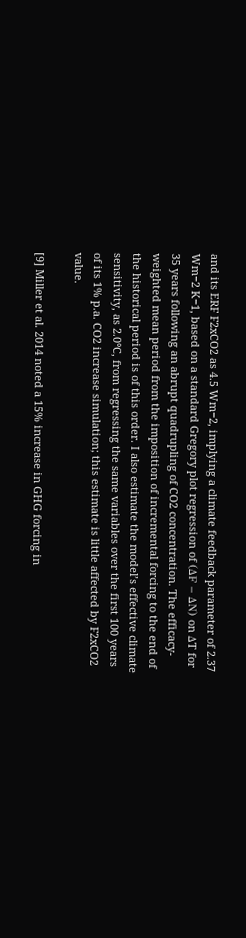and its ERF F2xCO2 as 4.5 Wm−2, implying a climate feedback parameter of 2.37 Wm−2 K−1, based on a standard Gregory plot regression of (ΔF − ΔN) on ΔT for 35 years following an abrupt quadrupling of CO2 concentration. The efficacy-weighted mean period from the imposition of incremental forcing to the end of the historical period is of this order. I also estimate the model’s effective climate sensitivity, as 2.0°C, from regressing the same variables over the first 100 years of its 1% p.a. CO2 increase simulation; this estimate is little affected by F2xCO2 value.

[9] Miller et al. 2014 noted a 15% increase in GHG forcing in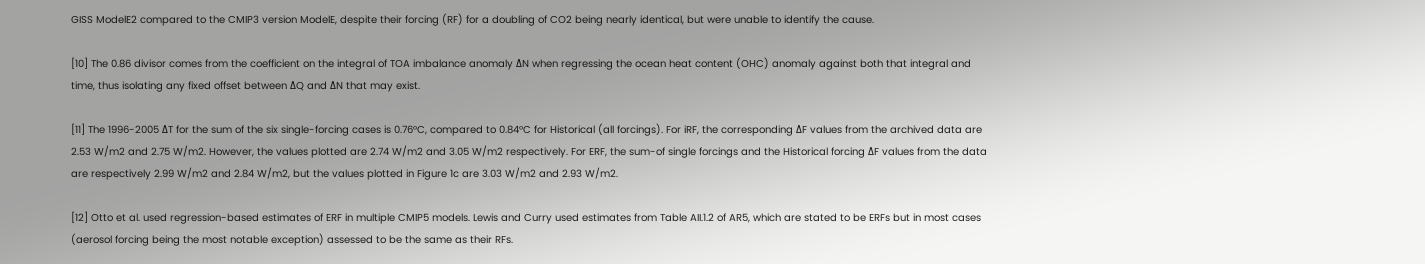GISS ModelE2 compared to the CMIP3 version ModelE, despite their forcing (RF) for a doubling of CO2 being nearly identical, but were unable to identify the cause.

[10] The 0.86 divisor comes from the coefficient on the integral of TOA imbalance anomaly ΔN when regressing the ocean heat content (OHC) anomaly against both that integral and time, thus isolating any fixed offset between ΔQ and ΔN that may exist.

[11] The 1996-2005 ΔT for the sum of the six single-forcing cases is 0.76°C, compared to 0.84°C for Historical (all forcings). For iRF, the corresponding ΔF values from the archived data are 2.53 W/m2 and 2.75 W/m2. However, the values plotted are 2.74 W/m2 and 3.05 W/m2 respectively. For ERF, the sum-of single forcings and the Historical forcing ΔF values from the data are respectively 2.99 W/m2 and 2.84 W/m2, but the values plotted in Figure 1c are 3.03 W/m2 and 2.93 W/m2.

[12] Otto et al. used regression-based estimates of ERF in multiple CMIP5 models. Lewis and Curry used estimates from Table AII.1.2 of AR5, which are stated to be ERFs but in most cases (aerosol forcing being the most notable exception) assessed to be the same as their RFs.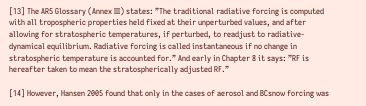[13] The AR5 Glossary (Annex III) states: ”The traditional radiative forcing is computed with all tropospheric properties held fixed at their unperturbed values, and after allowing for stratospheric temperatures, if perturbed, to readjust to radiative-dynamical equilibrium. Radiative forcing is called instantaneous if no change in stratospheric temperature is accounted for.” And early in Chapter 8 it says: ”RF is hereafter taken to mean the stratospherically adjusted RF.”

[14] However, Hansen 2005 found that only in the cases of aerosol and BCsnow forcing was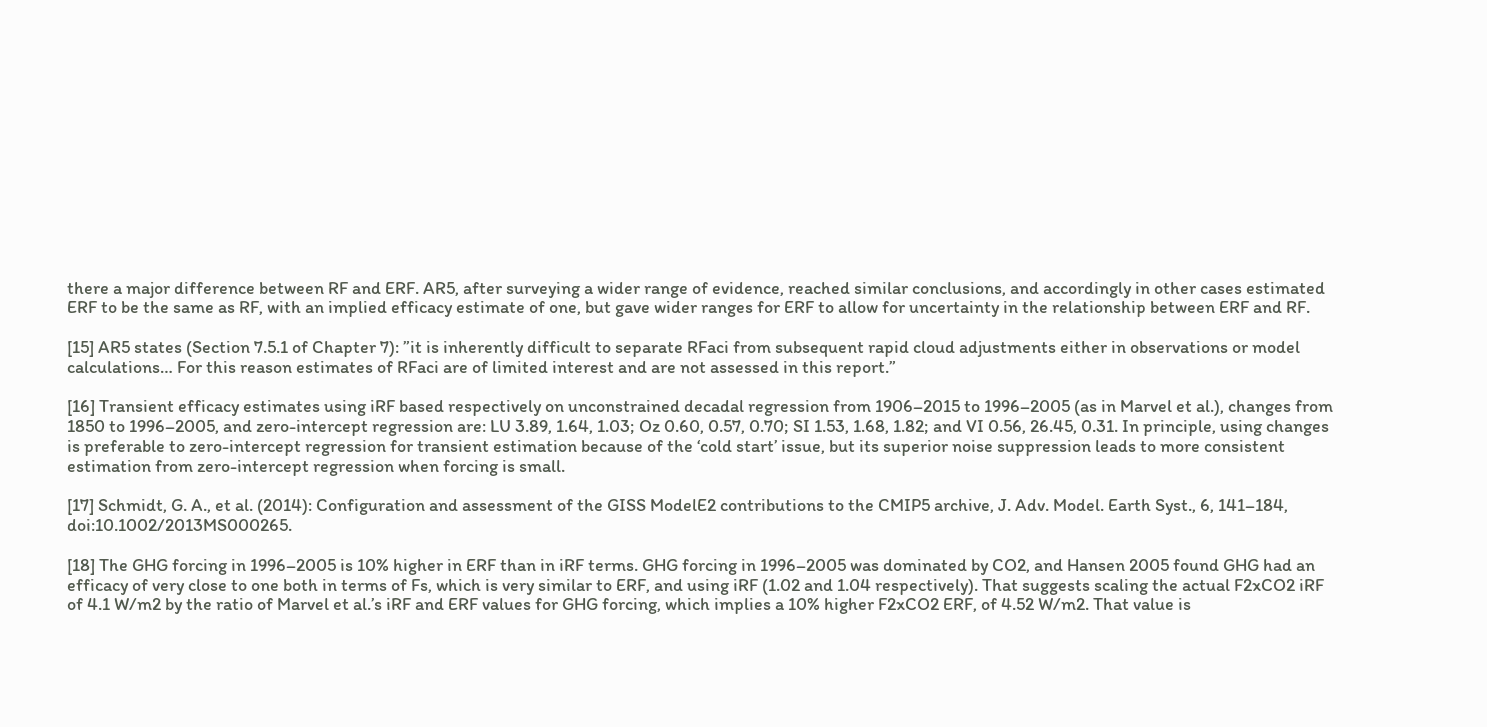there a major difference between RF and ERF. AR5, after surveying a wider range of evidence, reached similar conclusions, and accordingly in other cases estimated ERF to be the same as RF, with an implied efficacy estimate of one, but gave wider ranges for ERF to allow for uncertainty in the relationship between ERF and RF.

[15] AR5 states (Section 7.5.1 of Chapter 7): ”it is inherently difficult to separate RFaci from subsequent rapid cloud adjustments either in observations or model calculations… For this reason estimates of RFaci are of limited interest and are not assessed in this report.”

[16] Transient efficacy estimates using iRF based respectively on unconstrained decadal regression from 1906–2015 to 1996–2005 (as in Marvel et al.), changes from 1850 to 1996–2005, and zero-intercept regression are: LU 3.89, 1.64, 1.03; Oz 0.60, 0.57, 0.70; SI 1.53, 1.68, 1.82; and VI 0.56, 26.45, 0.31. In principle, using changes is preferable to zero-intercept regression for transient estimation because of the ‘cold start’ issue, but its superior noise suppression leads to more consistent estimation from zero-intercept regression when forcing is small.

[17] Schmidt, G. A., et al. (2014): Configuration and assessment of the GISS ModelE2 contributions to the CMIP5 archive, J. Adv. Model. Earth Syst., 6, 141–184, doi:10.1002/2013MS000265.

[18] The GHG forcing in 1996–2005 is 10% higher in ERF than in iRF terms. GHG forcing in 1996–2005 was dominated by CO2, and Hansen 2005 found GHG had an efficacy of very close to one both in terms of Fs, which is very similar to ERF, and using iRF (1.02 and 1.04 respectively). That suggests scaling the actual F2xCO2 iRF of 4.1 W/m2 by the ratio of Marvel et al.’s iRF and ERF values for GHG forcing, which implies a 10% higher F2xCO2 ERF, of 4.52 W/m2. That value is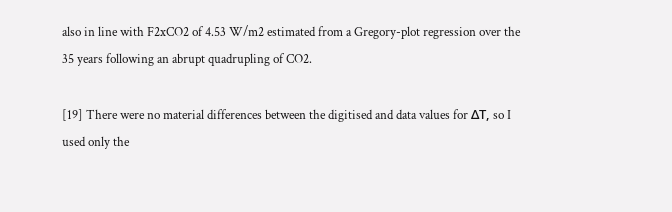also in line with F2xCO2 of 4.53 W/m2 estimated from a Gregory-plot regression over the 35 years following an abrupt quadrupling of CO2.

[19] There were no material differences between the digitised and data values for ΔT, so I used only the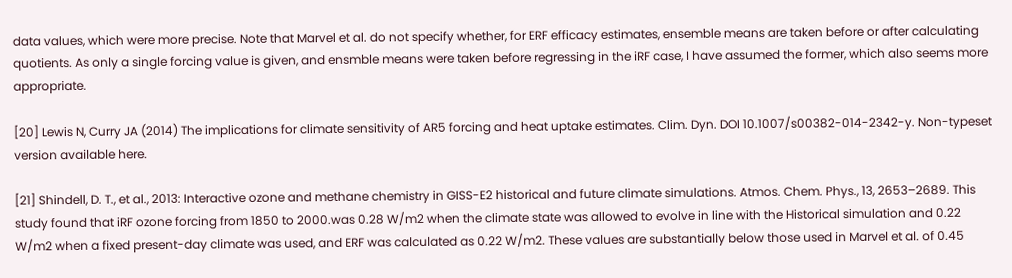data values, which were more precise. Note that Marvel et al. do not specify whether, for ERF efficacy estimates, ensemble means are taken before or after calculating quotients. As only a single forcing value is given, and ensmble means were taken before regressing in the iRF case, I have assumed the former, which also seems more appropriate.

[20] Lewis N, Curry JA (2014) The implications for climate sensitivity of AR5 forcing and heat uptake estimates. Clim. Dyn. DOI 10.1007/s00382-014-2342-y. Non-typeset version available here.

[21] Shindell, D. T., et al., 2013: Interactive ozone and methane chemistry in GISS-E2 historical and future climate simulations. Atmos. Chem. Phys., 13, 2653–2689. This study found that iRF ozone forcing from 1850 to 2000.was 0.28 W/m2 when the climate state was allowed to evolve in line with the Historical simulation and 0.22 W/m2 when a fixed present-day climate was used, and ERF was calculated as 0.22 W/m2. These values are substantially below those used in Marvel et al. of 0.45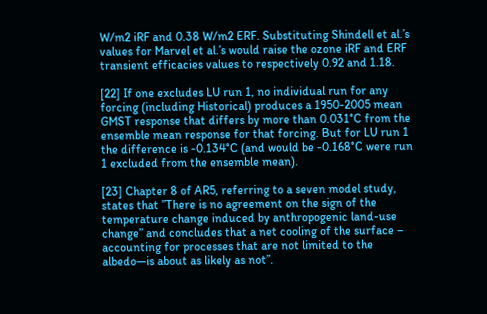W/m2 iRF and 0.38 W/m2 ERF. Substituting Shindell et al.’s values for Marvel et al.’s would raise the ozone iRF and ERF transient efficacies values to respectively 0.92 and 1.18.

[22] If one excludes LU run 1, no individual run for any forcing (including Historical) produces a 1950-2005 mean GMST response that differs by more than 0.031°C from the ensemble mean response for that forcing. But for LU run 1 the difference is -0.134°C (and would be -0.168°C were run 1 excluded from the ensemble mean).

[23] Chapter 8 of AR5, referring to a seven model study, states that ”There is no agreement on the sign of the temperature change induced by anthropogenic land-use change” and concludes that a net cooling of the surface – accounting for processes that are not limited to the albedo—is about as likely as not”.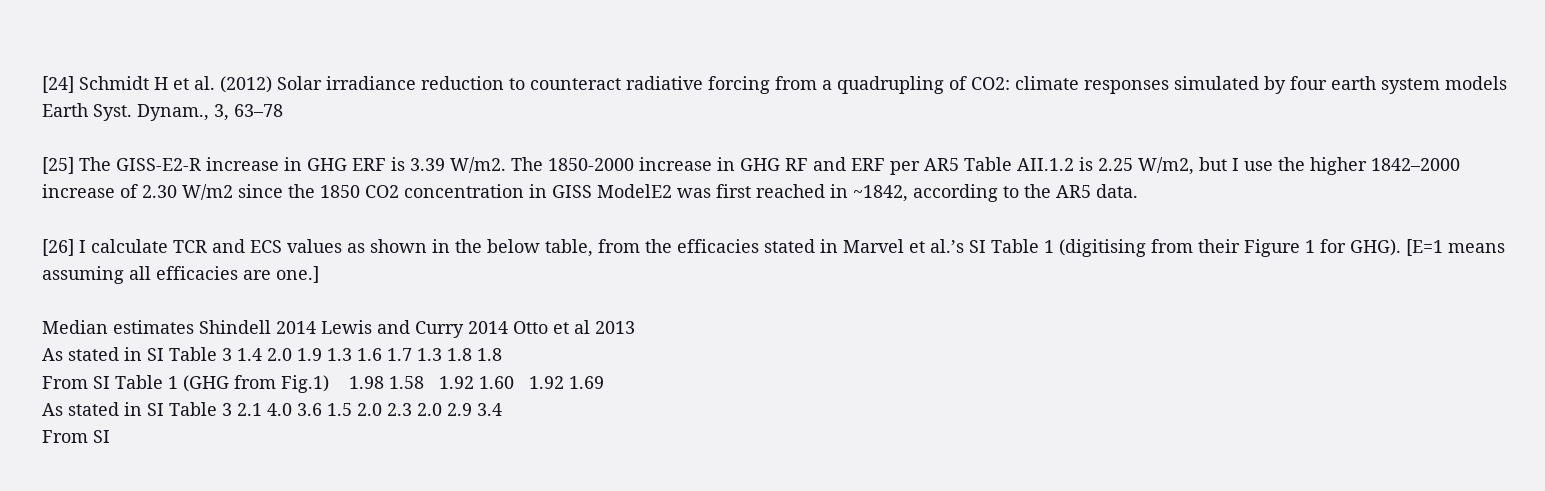[24] Schmidt H et al. (2012) Solar irradiance reduction to counteract radiative forcing from a quadrupling of CO2: climate responses simulated by four earth system models Earth Syst. Dynam., 3, 63–78

[25] The GISS-E2-R increase in GHG ERF is 3.39 W/m2. The 1850-2000 increase in GHG RF and ERF per AR5 Table AII.1.2 is 2.25 W/m2, but I use the higher 1842–2000 increase of 2.30 W/m2 since the 1850 CO2 concentration in GISS ModelE2 was first reached in ~1842, according to the AR5 data.

[26] I calculate TCR and ECS values as shown in the below table, from the efficacies stated in Marvel et al.’s SI Table 1 (digitising from their Figure 1 for GHG). [E=1 means assuming all efficacies are one.]

Median estimates Shindell 2014 Lewis and Curry 2014 Otto et al 2013
As stated in SI Table 3 1.4 2.0 1.9 1.3 1.6 1.7 1.3 1.8 1.8
From SI Table 1 (GHG from Fig.1)    1.98 1.58   1.92 1.60   1.92 1.69
As stated in SI Table 3 2.1 4.0 3.6 1.5 2.0 2.3 2.0 2.9 3.4
From SI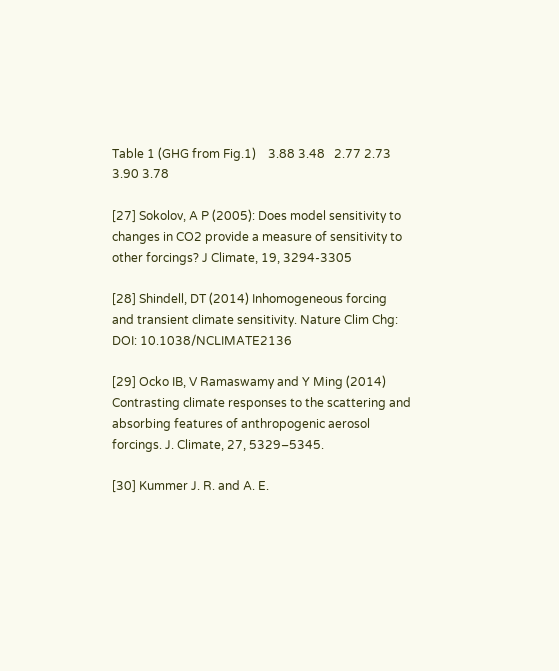Table 1 (GHG from Fig.1)    3.88 3.48   2.77 2.73   3.90 3.78

[27] Sokolov, A P (2005): Does model sensitivity to changes in CO2 provide a measure of sensitivity to other forcings? J Climate, 19, 3294-3305

[28] Shindell, DT (2014) Inhomogeneous forcing and transient climate sensitivity. Nature Clim Chg: DOI: 10.1038/NCLIMATE2136

[29] Ocko IB, V Ramaswamy and Y Ming (2014) Contrasting climate responses to the scattering and absorbing features of anthropogenic aerosol forcings. J. Climate, 27, 5329–5345.

[30] Kummer J. R. and A. E.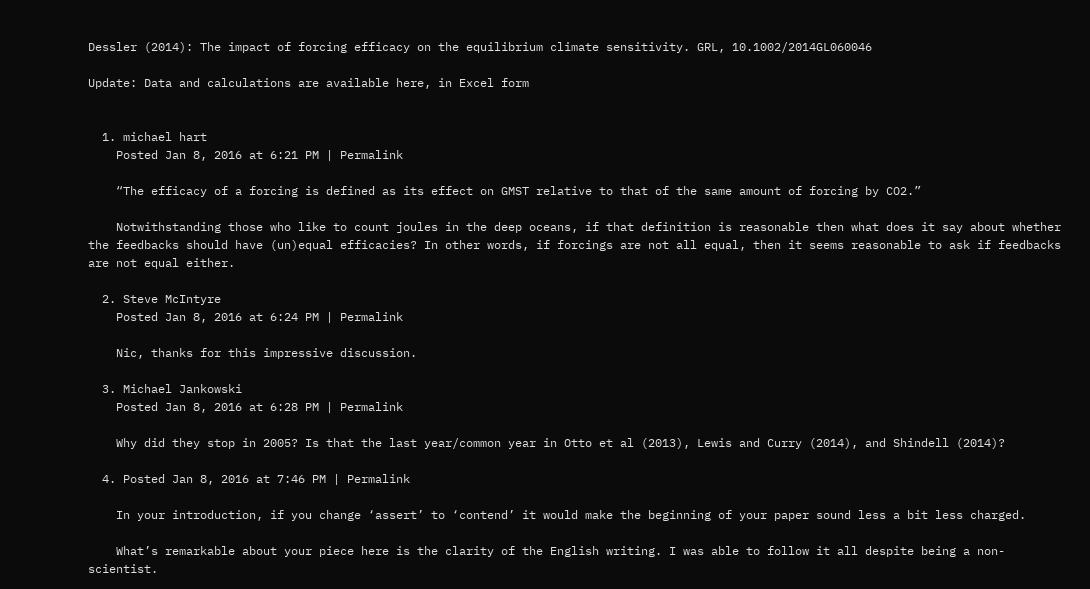Dessler (2014): The impact of forcing efficacy on the equilibrium climate sensitivity. GRL, 10.1002/2014GL060046

Update: Data and calculations are available here, in Excel form


  1. michael hart
    Posted Jan 8, 2016 at 6:21 PM | Permalink

    “The efficacy of a forcing is defined as its effect on GMST relative to that of the same amount of forcing by CO2.”

    Notwithstanding those who like to count joules in the deep oceans, if that definition is reasonable then what does it say about whether the feedbacks should have (un)equal efficacies? In other words, if forcings are not all equal, then it seems reasonable to ask if feedbacks are not equal either.

  2. Steve McIntyre
    Posted Jan 8, 2016 at 6:24 PM | Permalink

    Nic, thanks for this impressive discussion.

  3. Michael Jankowski
    Posted Jan 8, 2016 at 6:28 PM | Permalink

    Why did they stop in 2005? Is that the last year/common year in Otto et al (2013), Lewis and Curry (2014), and Shindell (2014)?

  4. Posted Jan 8, 2016 at 7:46 PM | Permalink

    In your introduction, if you change ‘assert’ to ‘contend’ it would make the beginning of your paper sound less a bit less charged.

    What’s remarkable about your piece here is the clarity of the English writing. I was able to follow it all despite being a non-scientist.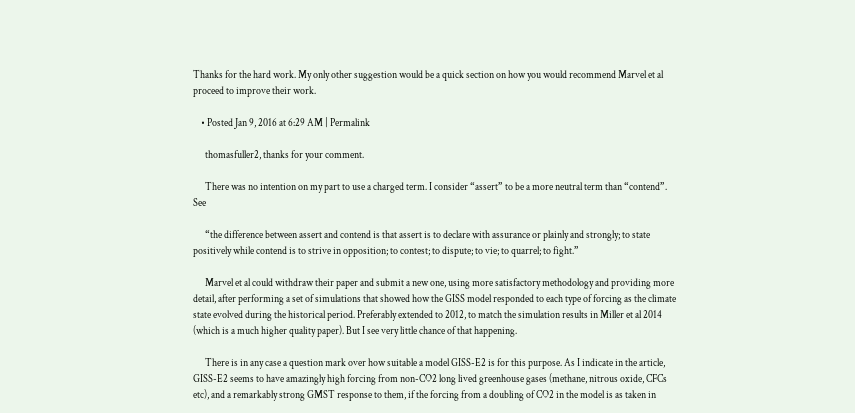Thanks for the hard work. My only other suggestion would be a quick section on how you would recommend Marvel et al proceed to improve their work.

    • Posted Jan 9, 2016 at 6:29 AM | Permalink

      thomasfuller2, thanks for your comment.

      There was no intention on my part to use a charged term. I consider “assert” to be a more neutral term than “contend”. See

      “the difference between assert and contend is that assert is to declare with assurance or plainly and strongly; to state positively while contend is to strive in opposition; to contest; to dispute; to vie; to quarrel; to fight.”

      Marvel et al could withdraw their paper and submit a new one, using more satisfactory methodology and providing more detail, after performing a set of simulations that showed how the GISS model responded to each type of forcing as the climate state evolved during the historical period. Preferably extended to 2012, to match the simulation results in Miller et al 2014 (which is a much higher quality paper). But I see very little chance of that happening.

      There is in any case a question mark over how suitable a model GISS-E2 is for this purpose. As I indicate in the article, GISS-E2 seems to have amazingly high forcing from non-CO2 long lived greenhouse gases (methane, nitrous oxide, CFCs etc), and a remarkably strong GMST response to them, if the forcing from a doubling of CO2 in the model is as taken in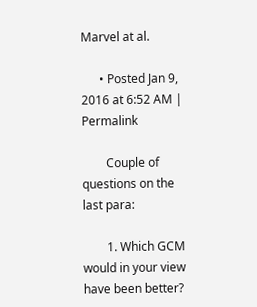Marvel at al.

      • Posted Jan 9, 2016 at 6:52 AM | Permalink

        Couple of questions on the last para:

        1. Which GCM would in your view have been better?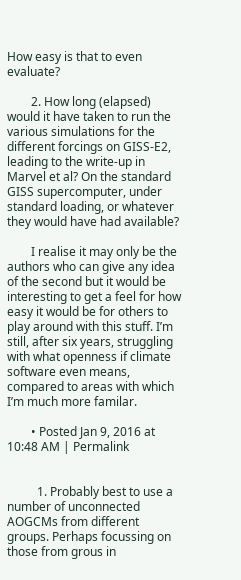How easy is that to even evaluate?

        2. How long (elapsed) would it have taken to run the various simulations for the different forcings on GISS-E2, leading to the write-up in Marvel et al? On the standard GISS supercomputer, under standard loading, or whatever they would have had available?

        I realise it may only be the authors who can give any idea of the second but it would be interesting to get a feel for how easy it would be for others to play around with this stuff. I’m still, after six years, struggling with what openness if climate software even means, compared to areas with which I’m much more familar.

        • Posted Jan 9, 2016 at 10:48 AM | Permalink


          1. Probably best to use a number of unconnected AOGCMs from different groups. Perhaps focussing on those from grous in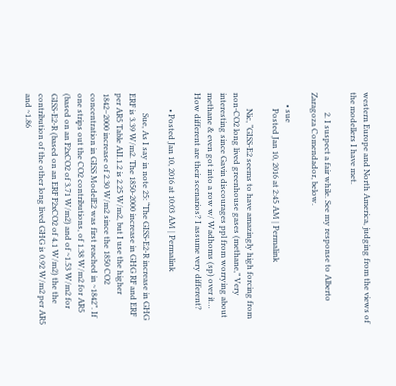western Europe and North America, judging from the views of the modellers I have met.

          2. I suspect a fair while. See my response to Alberto Zaragoza Comendador, below.

      • sue
        Posted Jan 10, 2016 at 2:45 AM | Permalink

        Nic, “GISS-E2 seems to have amazingly high forcing from non-CO2 long lived greenhouse gases (methane,” Very interesting since Gavin discourages ppl from worrying about methane & even got into a row w/ Wadhoms (sp) over it… How different are their scenarios? I assume very different?

        • Posted Jan 10, 2016 at 10:03 AM | Permalink

          Sue, As I say in note 25: “The GISS-E2-R increase in GHG ERF is 3.39 W/m2. The 1850-2000 increase in GHG RF and ERF per AR5 Table AII.1.2 is 2.25 W/m2, but I use the higher 1842–2000 increase of 2.30 W/m2 since the 1850 CO2 concentration in GISS ModelE2 was first reached in ~1842”. If one strips out the CO2 contributions, of 1.38 W/m2 for AR5 (based on an F2xCO2 of 3.71 W/m2) and of ~1.53 W/m2 for GISS-E2-R (based on an ERF F2xCO2 of 4.1 W/m2) the the contribution of the other long lived GHG is 0.92 W/m2 per AR5 and ~1.86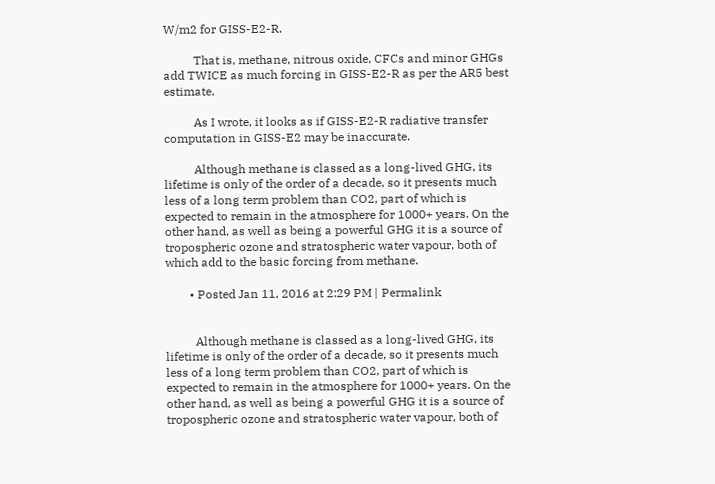W/m2 for GISS-E2-R.

          That is, methane, nitrous oxide, CFCs and minor GHGs add TWICE as much forcing in GISS-E2-R as per the AR5 best estimate.

          As I wrote, it looks as if GISS-E2-R radiative transfer computation in GISS-E2 may be inaccurate.

          Although methane is classed as a long-lived GHG, its lifetime is only of the order of a decade, so it presents much less of a long term problem than CO2, part of which is expected to remain in the atmosphere for 1000+ years. On the other hand, as well as being a powerful GHG it is a source of tropospheric ozone and stratospheric water vapour, both of which add to the basic forcing from methane.

        • Posted Jan 11, 2016 at 2:29 PM | Permalink


          Although methane is classed as a long-lived GHG, its lifetime is only of the order of a decade, so it presents much less of a long term problem than CO2, part of which is expected to remain in the atmosphere for 1000+ years. On the other hand, as well as being a powerful GHG it is a source of tropospheric ozone and stratospheric water vapour, both of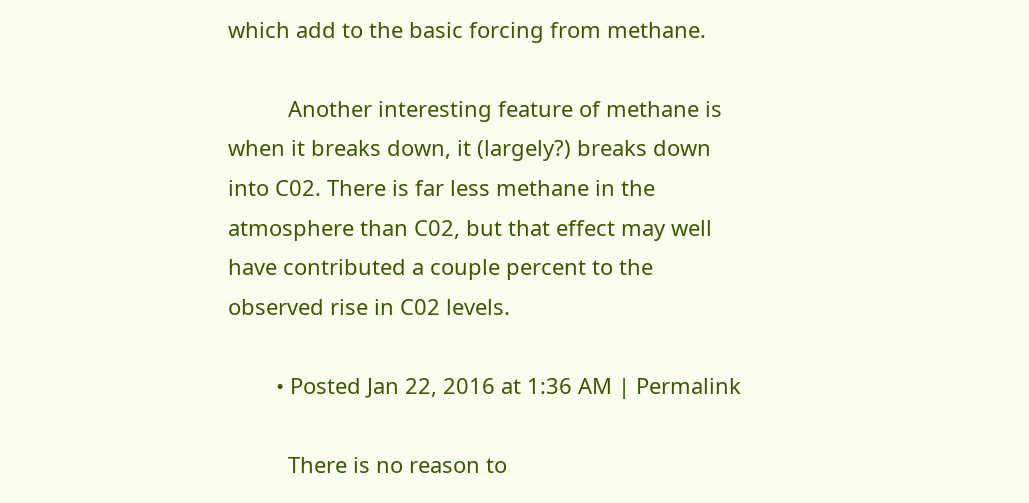which add to the basic forcing from methane.

          Another interesting feature of methane is when it breaks down, it (largely?) breaks down into C02. There is far less methane in the atmosphere than C02, but that effect may well have contributed a couple percent to the observed rise in C02 levels.

        • Posted Jan 22, 2016 at 1:36 AM | Permalink

          There is no reason to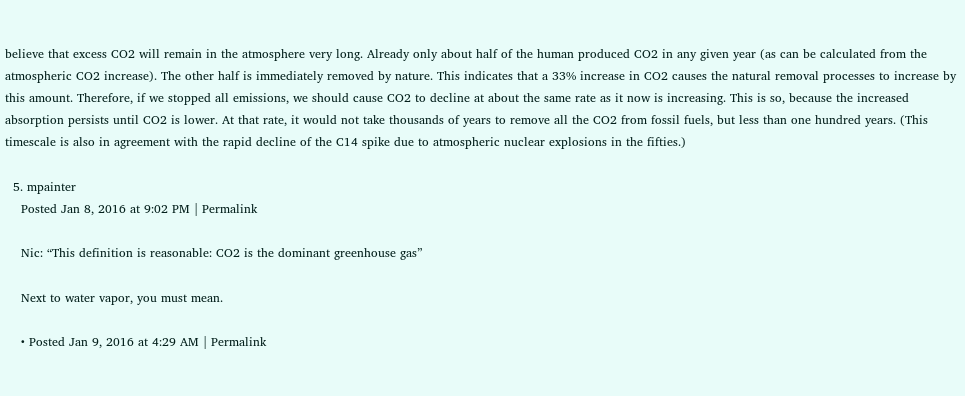believe that excess CO2 will remain in the atmosphere very long. Already only about half of the human produced CO2 in any given year (as can be calculated from the atmospheric CO2 increase). The other half is immediately removed by nature. This indicates that a 33% increase in CO2 causes the natural removal processes to increase by this amount. Therefore, if we stopped all emissions, we should cause CO2 to decline at about the same rate as it now is increasing. This is so, because the increased absorption persists until CO2 is lower. At that rate, it would not take thousands of years to remove all the CO2 from fossil fuels, but less than one hundred years. (This timescale is also in agreement with the rapid decline of the C14 spike due to atmospheric nuclear explosions in the fifties.)

  5. mpainter
    Posted Jan 8, 2016 at 9:02 PM | Permalink

    Nic: “This definition is reasonable: CO2 is the dominant greenhouse gas”

    Next to water vapor, you must mean.

    • Posted Jan 9, 2016 at 4:29 AM | Permalink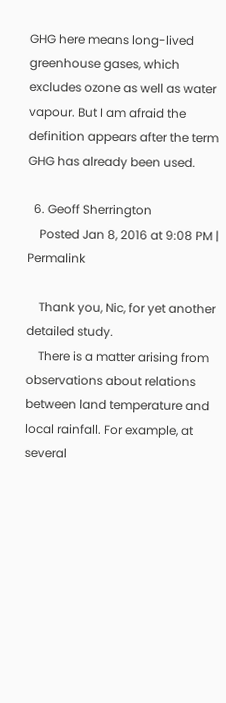GHG here means long-lived greenhouse gases, which excludes ozone as well as water vapour. But I am afraid the definition appears after the term GHG has already been used.

  6. Geoff Sherrington
    Posted Jan 8, 2016 at 9:08 PM | Permalink

    Thank you, Nic, for yet another detailed study.
    There is a matter arising from observations about relations between land temperature and local rainfall. For example, at several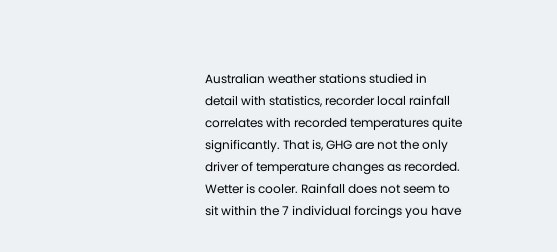Australian weather stations studied in detail with statistics, recorder local rainfall correlates with recorded temperatures quite significantly. That is, GHG are not the only driver of temperature changes as recorded. Wetter is cooler. Rainfall does not seem to sit within the 7 individual forcings you have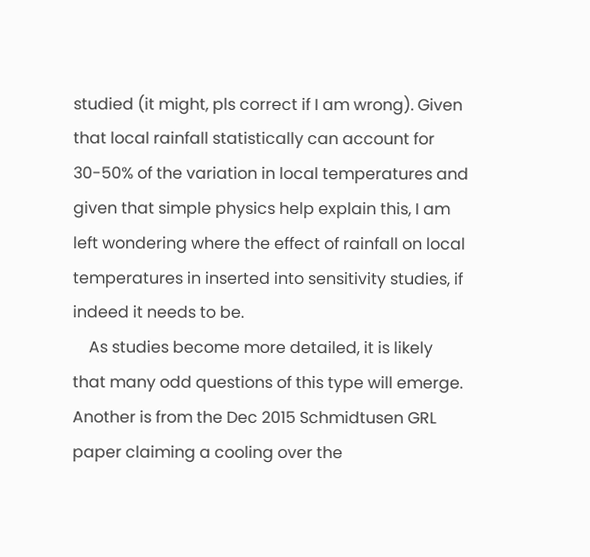studied (it might, pls correct if I am wrong). Given that local rainfall statistically can account for 30-50% of the variation in local temperatures and given that simple physics help explain this, I am left wondering where the effect of rainfall on local temperatures in inserted into sensitivity studies, if indeed it needs to be.
    As studies become more detailed, it is likely that many odd questions of this type will emerge. Another is from the Dec 2015 Schmidtusen GRL paper claiming a cooling over the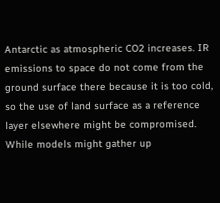Antarctic as atmospheric CO2 increases. IR emissions to space do not come from the ground surface there because it is too cold, so the use of land surface as a reference layer elsewhere might be compromised. While models might gather up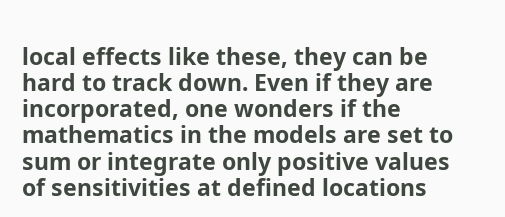local effects like these, they can be hard to track down. Even if they are incorporated, one wonders if the mathematics in the models are set to sum or integrate only positive values of sensitivities at defined locations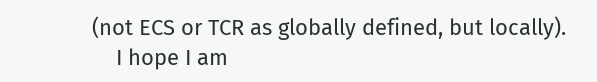(not ECS or TCR as globally defined, but locally).
    I hope I am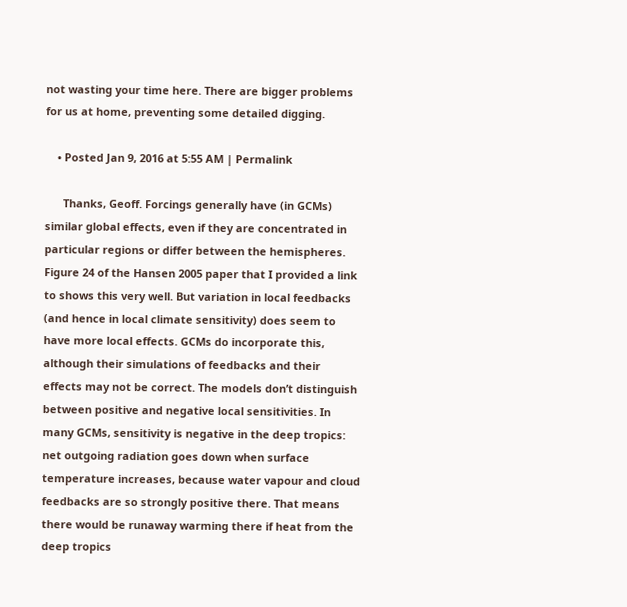not wasting your time here. There are bigger problems for us at home, preventing some detailed digging.

    • Posted Jan 9, 2016 at 5:55 AM | Permalink

      Thanks, Geoff. Forcings generally have (in GCMs) similar global effects, even if they are concentrated in particular regions or differ between the hemispheres. Figure 24 of the Hansen 2005 paper that I provided a link to shows this very well. But variation in local feedbacks (and hence in local climate sensitivity) does seem to have more local effects. GCMs do incorporate this, although their simulations of feedbacks and their effects may not be correct. The models don’t distinguish between positive and negative local sensitivities. In many GCMs, sensitivity is negative in the deep tropics: net outgoing radiation goes down when surface temperature increases, because water vapour and cloud feedbacks are so strongly positive there. That means there would be runaway warming there if heat from the deep tropics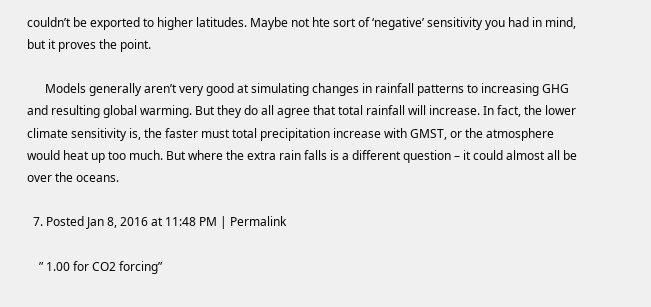couldn’t be exported to higher latitudes. Maybe not hte sort of ‘negative’ sensitivity you had in mind, but it proves the point.

      Models generally aren’t very good at simulating changes in rainfall patterns to increasing GHG and resulting global warming. But they do all agree that total rainfall will increase. In fact, the lower climate sensitivity is, the faster must total precipitation increase with GMST, or the atmosphere would heat up too much. But where the extra rain falls is a different question – it could almost all be over the oceans.

  7. Posted Jan 8, 2016 at 11:48 PM | Permalink

    ” 1.00 for CO2 forcing”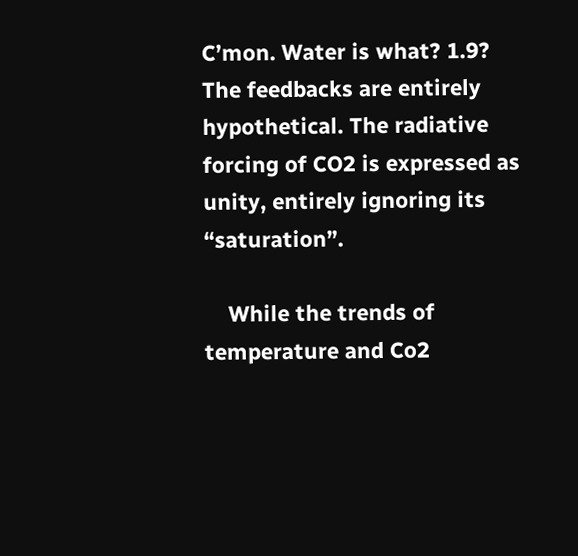C’mon. Water is what? 1.9? The feedbacks are entirely hypothetical. The radiative forcing of CO2 is expressed as unity, entirely ignoring its “saturation”.

    While the trends of temperature and Co2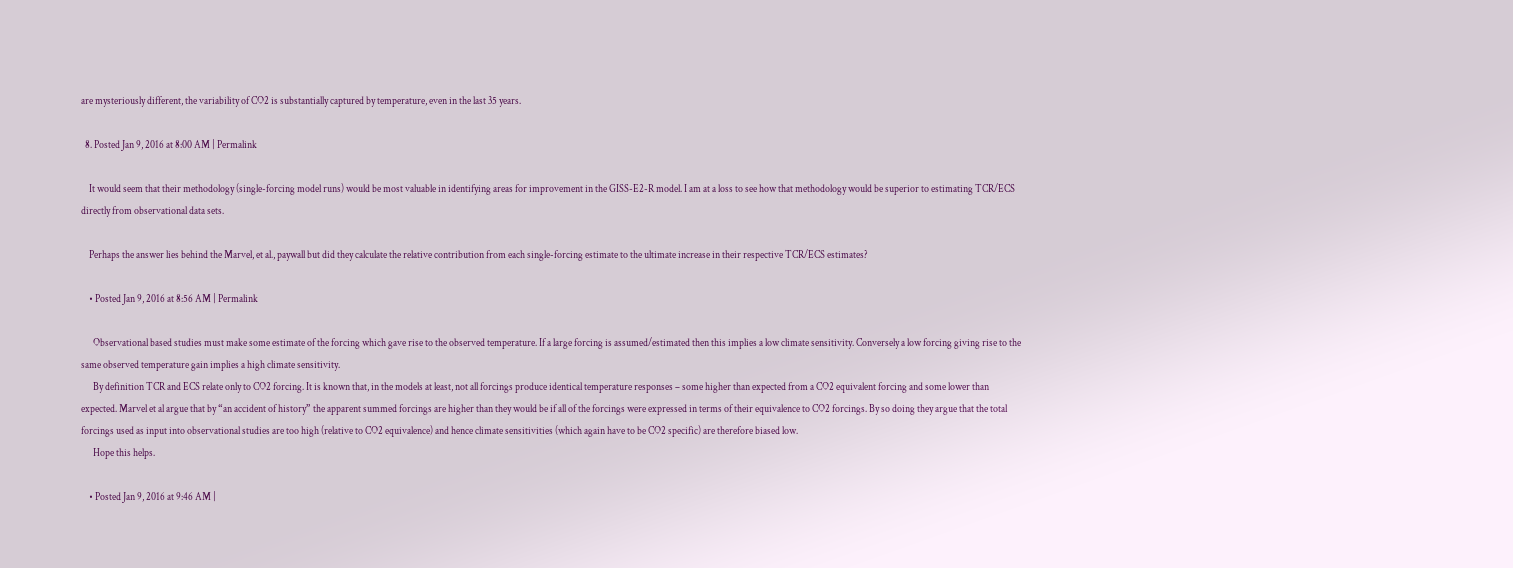are mysteriously different, the variability of CO2 is substantially captured by temperature, even in the last 35 years.

  8. Posted Jan 9, 2016 at 8:00 AM | Permalink

    It would seem that their methodology (single-forcing model runs) would be most valuable in identifying areas for improvement in the GISS-E2-R model. I am at a loss to see how that methodology would be superior to estimating TCR/ECS directly from observational data sets.

    Perhaps the answer lies behind the Marvel, et al., paywall but did they calculate the relative contribution from each single-forcing estimate to the ultimate increase in their respective TCR/ECS estimates?

    • Posted Jan 9, 2016 at 8:56 AM | Permalink

      Observational based studies must make some estimate of the forcing which gave rise to the observed temperature. If a large forcing is assumed/estimated then this implies a low climate sensitivity. Conversely a low forcing giving rise to the same observed temperature gain implies a high climate sensitivity.
      By definition TCR and ECS relate only to CO2 forcing. It is known that, in the models at least, not all forcings produce identical temperature responses – some higher than expected from a CO2 equivalent forcing and some lower than expected. Marvel et al argue that by “an accident of history” the apparent summed forcings are higher than they would be if all of the forcings were expressed in terms of their equivalence to CO2 forcings. By so doing they argue that the total forcings used as input into observational studies are too high (relative to CO2 equivalence) and hence climate sensitivities (which again have to be CO2 specific) are therefore biased low.
      Hope this helps.

    • Posted Jan 9, 2016 at 9:46 AM |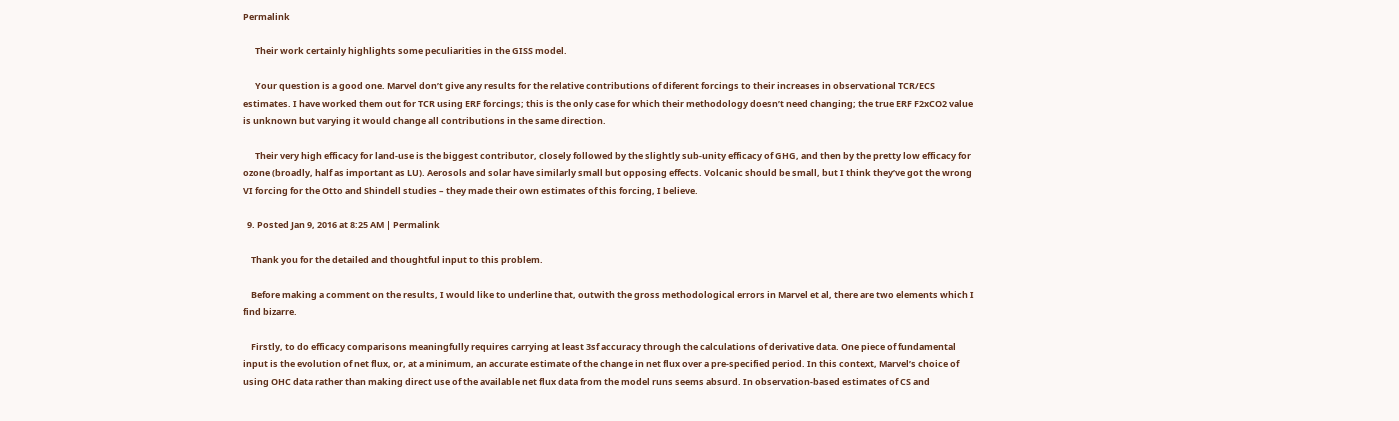Permalink

      Their work certainly highlights some peculiarities in the GISS model.

      Your question is a good one. Marvel don’t give any results for the relative contributions of diferent forcings to their increases in observational TCR/ECS estimates. I have worked them out for TCR using ERF forcings; this is the only case for which their methodology doesn’t need changing; the true ERF F2xCO2 value is unknown but varying it would change all contributions in the same direction.

      Their very high efficacy for land-use is the biggest contributor, closely followed by the slightly sub-unity efficacy of GHG, and then by the pretty low efficacy for ozone (broadly, half as important as LU). Aerosols and solar have similarly small but opposing effects. Volcanic should be small, but I think they’ve got the wrong VI forcing for the Otto and Shindell studies – they made their own estimates of this forcing, I believe.

  9. Posted Jan 9, 2016 at 8:25 AM | Permalink

    Thank you for the detailed and thoughtful input to this problem.

    Before making a comment on the results, I would like to underline that, outwith the gross methodological errors in Marvel et al, there are two elements which I find bizarre.

    Firstly, to do efficacy comparisons meaningfully requires carrying at least 3sf accuracy through the calculations of derivative data. One piece of fundamental input is the evolution of net flux, or, at a minimum, an accurate estimate of the change in net flux over a pre-specified period. In this context, Marvel’s choice of using OHC data rather than making direct use of the available net flux data from the model runs seems absurd. In observation-based estimates of CS and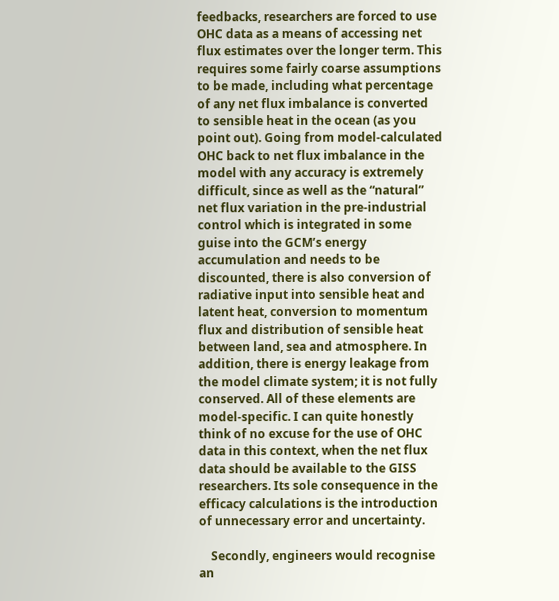feedbacks, researchers are forced to use OHC data as a means of accessing net flux estimates over the longer term. This requires some fairly coarse assumptions to be made, including what percentage of any net flux imbalance is converted to sensible heat in the ocean (as you point out). Going from model-calculated OHC back to net flux imbalance in the model with any accuracy is extremely difficult, since as well as the “natural” net flux variation in the pre-industrial control which is integrated in some guise into the GCM’s energy accumulation and needs to be discounted, there is also conversion of radiative input into sensible heat and latent heat, conversion to momentum flux and distribution of sensible heat between land, sea and atmosphere. In addition, there is energy leakage from the model climate system; it is not fully conserved. All of these elements are model-specific. I can quite honestly think of no excuse for the use of OHC data in this context, when the net flux data should be available to the GISS researchers. Its sole consequence in the efficacy calculations is the introduction of unnecessary error and uncertainty.

    Secondly, engineers would recognise an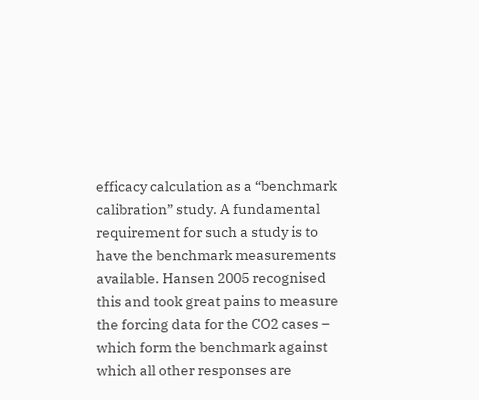efficacy calculation as a “benchmark calibration” study. A fundamental requirement for such a study is to have the benchmark measurements available. Hansen 2005 recognised this and took great pains to measure the forcing data for the CO2 cases – which form the benchmark against which all other responses are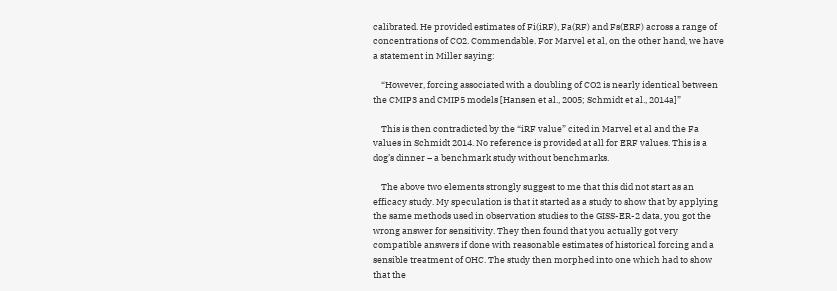calibrated. He provided estimates of Fi(iRF), Fa(RF) and Fs(ERF) across a range of concentrations of CO2. Commendable. For Marvel et al, on the other hand, we have a statement in Miller saying:

    “However, forcing associated with a doubling of CO2 is nearly identical between the CMIP3 and CMIP5 models [Hansen et al., 2005; Schmidt et al., 2014a]”

    This is then contradicted by the “iRF value” cited in Marvel et al and the Fa values in Schmidt 2014. No reference is provided at all for ERF values. This is a dog’s dinner – a benchmark study without benchmarks.

    The above two elements strongly suggest to me that this did not start as an efficacy study. My speculation is that it started as a study to show that by applying the same methods used in observation studies to the GISS-ER-2 data, you got the wrong answer for sensitivity. They then found that you actually got very compatible answers if done with reasonable estimates of historical forcing and a sensible treatment of OHC. The study then morphed into one which had to show that the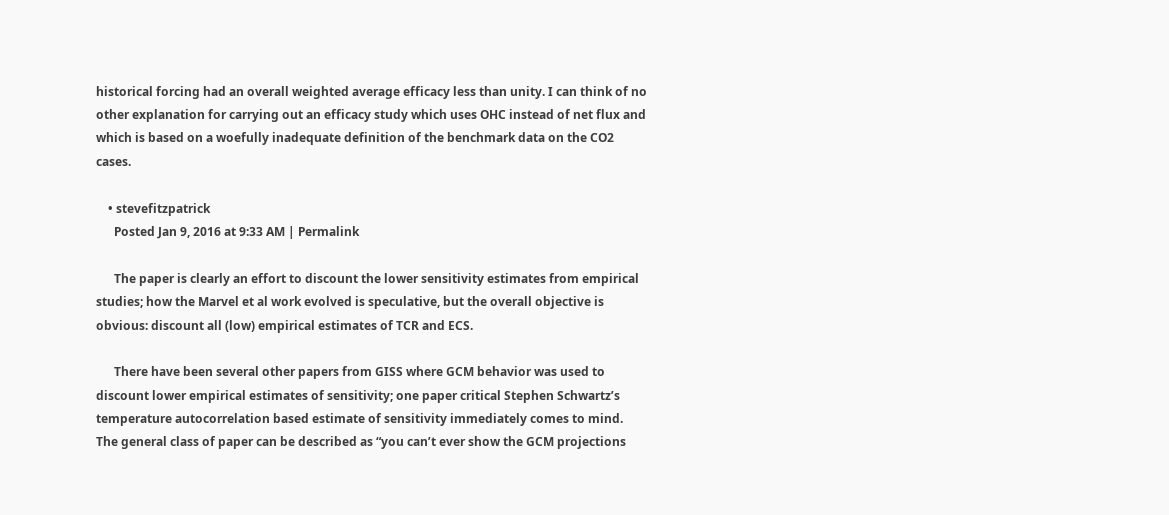historical forcing had an overall weighted average efficacy less than unity. I can think of no other explanation for carrying out an efficacy study which uses OHC instead of net flux and which is based on a woefully inadequate definition of the benchmark data on the CO2 cases.

    • stevefitzpatrick
      Posted Jan 9, 2016 at 9:33 AM | Permalink

      The paper is clearly an effort to discount the lower sensitivity estimates from empirical studies; how the Marvel et al work evolved is speculative, but the overall objective is obvious: discount all (low) empirical estimates of TCR and ECS.

      There have been several other papers from GISS where GCM behavior was used to discount lower empirical estimates of sensitivity; one paper critical Stephen Schwartz’s temperature autocorrelation based estimate of sensitivity immediately comes to mind. The general class of paper can be described as “you can’t ever show the GCM projections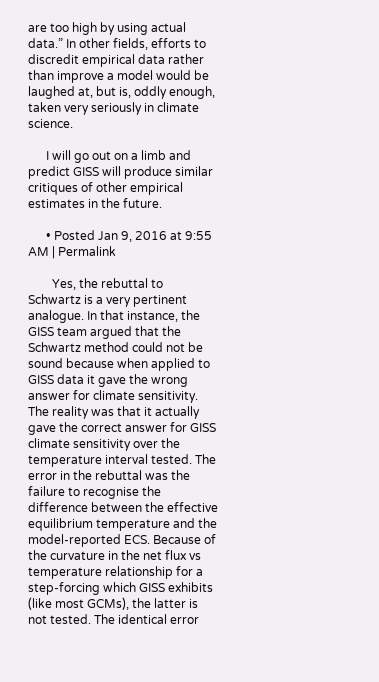are too high by using actual data.” In other fields, efforts to discredit empirical data rather than improve a model would be laughed at, but is, oddly enough, taken very seriously in climate science.

      I will go out on a limb and predict GISS will produce similar critiques of other empirical estimates in the future.

      • Posted Jan 9, 2016 at 9:55 AM | Permalink

        Yes, the rebuttal to Schwartz is a very pertinent analogue. In that instance, the GISS team argued that the Schwartz method could not be sound because when applied to GISS data it gave the wrong answer for climate sensitivity. The reality was that it actually gave the correct answer for GISS climate sensitivity over the temperature interval tested. The error in the rebuttal was the failure to recognise the difference between the effective equilibrium temperature and the model-reported ECS. Because of the curvature in the net flux vs temperature relationship for a step-forcing which GISS exhibits (like most GCMs), the latter is not tested. The identical error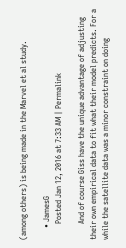(among others) is being made in the Marvel et al study.

      • JamesG
        Posted Jan 12, 2016 at 7:33 AM | Permalink

        And of course Giss have the unique advantage of adjusting their own empirical data to fit what their model predicts. For a while the satellite data was a minor constraint on doing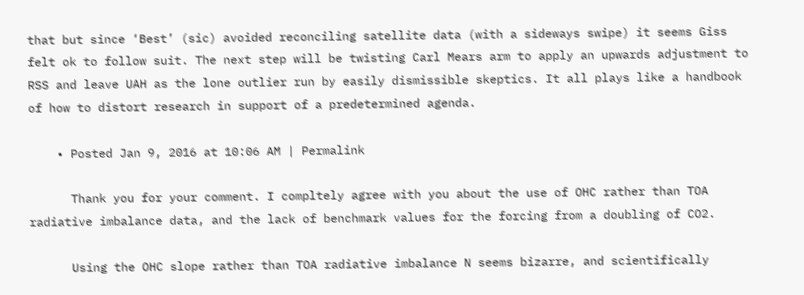that but since ‘Best’ (sic) avoided reconciling satellite data (with a sideways swipe) it seems Giss felt ok to follow suit. The next step will be twisting Carl Mears arm to apply an upwards adjustment to RSS and leave UAH as the lone outlier run by easily dismissible skeptics. It all plays like a handbook of how to distort research in support of a predetermined agenda.

    • Posted Jan 9, 2016 at 10:06 AM | Permalink

      Thank you for your comment. I compltely agree with you about the use of OHC rather than TOA radiative imbalance data, and the lack of benchmark values for the forcing from a doubling of CO2.

      Using the OHC slope rather than TOA radiative imbalance N seems bizarre, and scientifically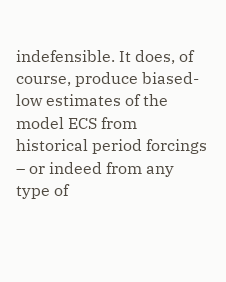indefensible. It does, of course, produce biased-low estimates of the model ECS from historical period forcings – or indeed from any type of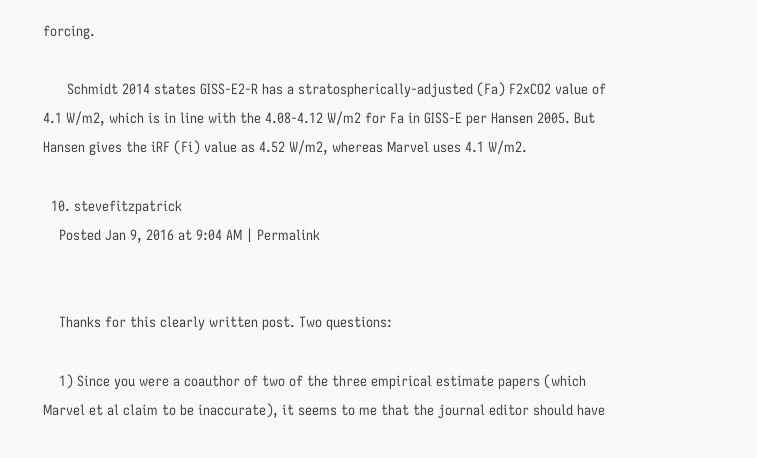forcing.

      Schmidt 2014 states GISS-E2-R has a stratospherically-adjusted (Fa) F2xCO2 value of 4.1 W/m2, which is in line with the 4.08-4.12 W/m2 for Fa in GISS-E per Hansen 2005. But Hansen gives the iRF (Fi) value as 4.52 W/m2, whereas Marvel uses 4.1 W/m2.

  10. stevefitzpatrick
    Posted Jan 9, 2016 at 9:04 AM | Permalink


    Thanks for this clearly written post. Two questions:

    1) Since you were a coauthor of two of the three empirical estimate papers (which Marvel et al claim to be inaccurate), it seems to me that the journal editor should have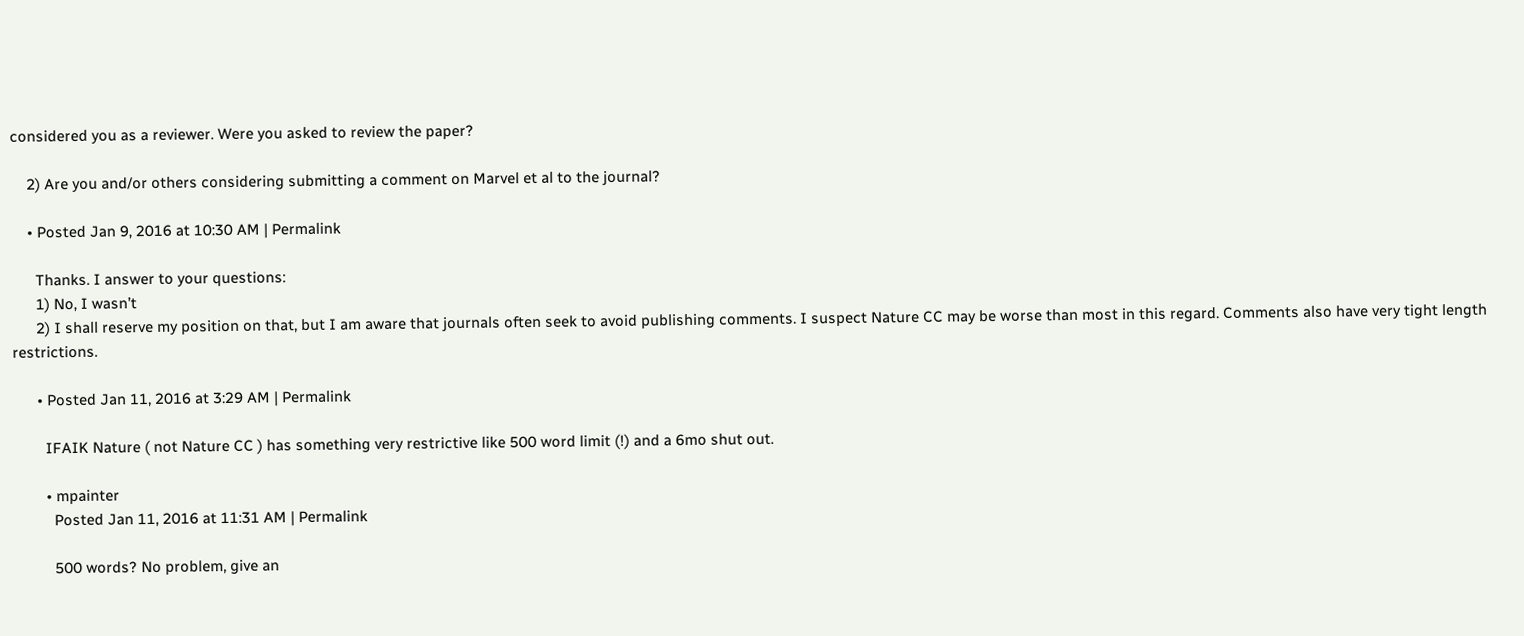considered you as a reviewer. Were you asked to review the paper?

    2) Are you and/or others considering submitting a comment on Marvel et al to the journal?

    • Posted Jan 9, 2016 at 10:30 AM | Permalink

      Thanks. I answer to your questions:
      1) No, I wasn’t
      2) I shall reserve my position on that, but I am aware that journals often seek to avoid publishing comments. I suspect Nature CC may be worse than most in this regard. Comments also have very tight length restrictions.

      • Posted Jan 11, 2016 at 3:29 AM | Permalink

        IFAIK Nature ( not Nature CC ) has something very restrictive like 500 word limit (!) and a 6mo shut out.

        • mpainter
          Posted Jan 11, 2016 at 11:31 AM | Permalink

          500 words? No problem, give an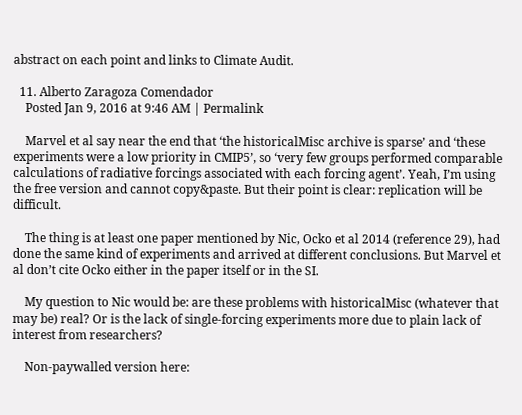abstract on each point and links to Climate Audit.

  11. Alberto Zaragoza Comendador
    Posted Jan 9, 2016 at 9:46 AM | Permalink

    Marvel et al say near the end that ‘the historicalMisc archive is sparse’ and ‘these experiments were a low priority in CMIP5’, so ‘very few groups performed comparable calculations of radiative forcings associated with each forcing agent’. Yeah, I’m using the free version and cannot copy&paste. But their point is clear: replication will be difficult.

    The thing is at least one paper mentioned by Nic, Ocko et al 2014 (reference 29), had done the same kind of experiments and arrived at different conclusions. But Marvel et al don’t cite Ocko either in the paper itself or in the SI.

    My question to Nic would be: are these problems with historicalMisc (whatever that may be) real? Or is the lack of single-forcing experiments more due to plain lack of interest from researchers?

    Non-paywalled version here: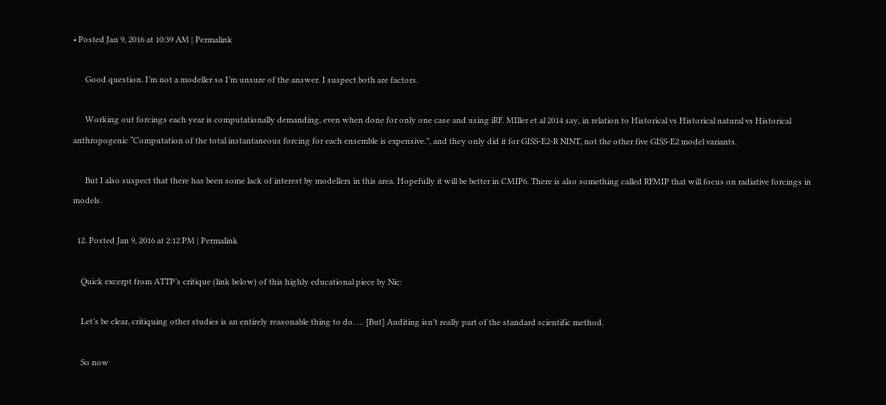• Posted Jan 9, 2016 at 10:39 AM | Permalink

      Good question. I’m not a modeller so I’m unsure of the answer. I suspect both are factors.

      Working out forcings each year is computationally demanding, even when done for only one case and using iRF. MIller et al 2014 say, in relation to Historical vs Historical natural vs Historical anthropogenic “Computation of the total instantaneous forcing for each ensemble is expensive.”, and they only did it for GISS-E2-R NINT, not the other five GISS-E2 model variants.

      But I also suspect that there has been some lack of interest by modellers in this area. Hopefully it will be better in CMIP6. There is also something called RFMIP that will focus on radiative forcings in models.

  12. Posted Jan 9, 2016 at 2:12 PM | Permalink

    Quick excerpt from ATTP’s critique (link below) of this highly educational piece by Nic:

    Let’s be clear, critiquing other studies is an entirely reasonable thing to do. … [But] Auditing isn’t really part of the standard scientific method.

    So now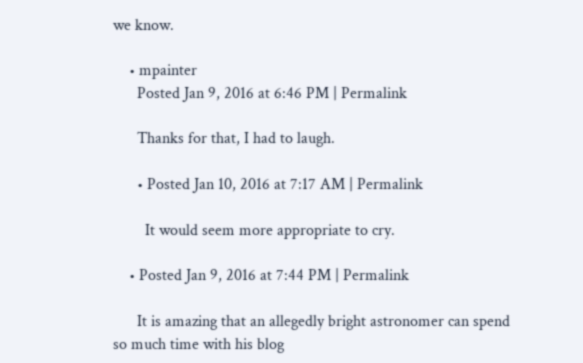we know.

    • mpainter
      Posted Jan 9, 2016 at 6:46 PM | Permalink

      Thanks for that, I had to laugh.

      • Posted Jan 10, 2016 at 7:17 AM | Permalink

        It would seem more appropriate to cry.

    • Posted Jan 9, 2016 at 7:44 PM | Permalink

      It is amazing that an allegedly bright astronomer can spend so much time with his blog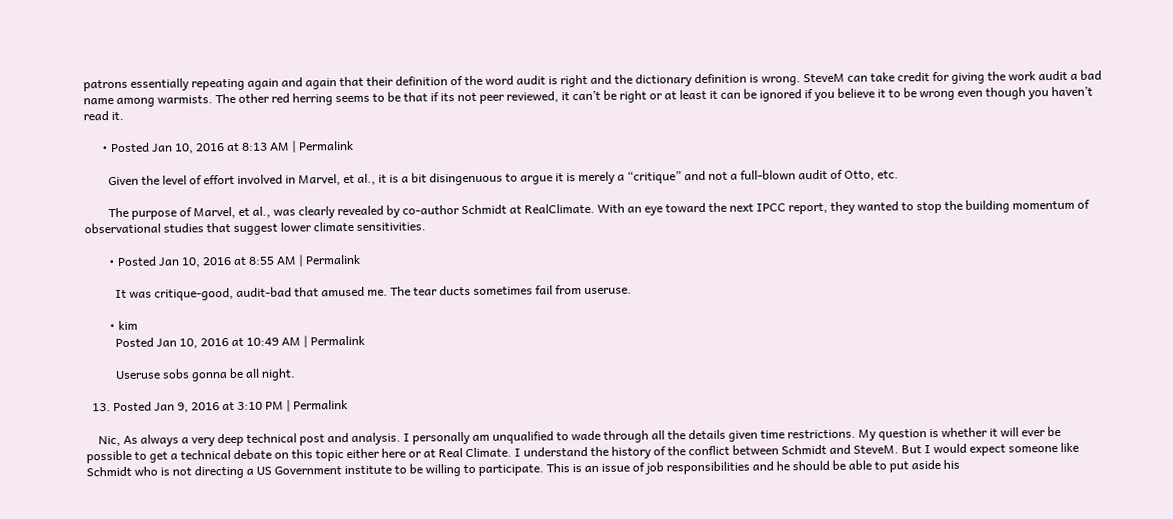patrons essentially repeating again and again that their definition of the word audit is right and the dictionary definition is wrong. SteveM can take credit for giving the work audit a bad name among warmists. The other red herring seems to be that if its not peer reviewed, it can’t be right or at least it can be ignored if you believe it to be wrong even though you haven’t read it.

      • Posted Jan 10, 2016 at 8:13 AM | Permalink

        Given the level of effort involved in Marvel, et al., it is a bit disingenuous to argue it is merely a “critique” and not a full-blown audit of Otto, etc.

        The purpose of Marvel, et al., was clearly revealed by co-author Schmidt at RealClimate. With an eye toward the next IPCC report, they wanted to stop the building momentum of observational studies that suggest lower climate sensitivities.

        • Posted Jan 10, 2016 at 8:55 AM | Permalink

          It was critique-good, audit-bad that amused me. The tear ducts sometimes fail from useruse.

        • kim
          Posted Jan 10, 2016 at 10:49 AM | Permalink

          Useruse sobs gonna be all night.

  13. Posted Jan 9, 2016 at 3:10 PM | Permalink

    Nic, As always a very deep technical post and analysis. I personally am unqualified to wade through all the details given time restrictions. My question is whether it will ever be possible to get a technical debate on this topic either here or at Real Climate. I understand the history of the conflict between Schmidt and SteveM. But I would expect someone like Schmidt who is not directing a US Government institute to be willing to participate. This is an issue of job responsibilities and he should be able to put aside his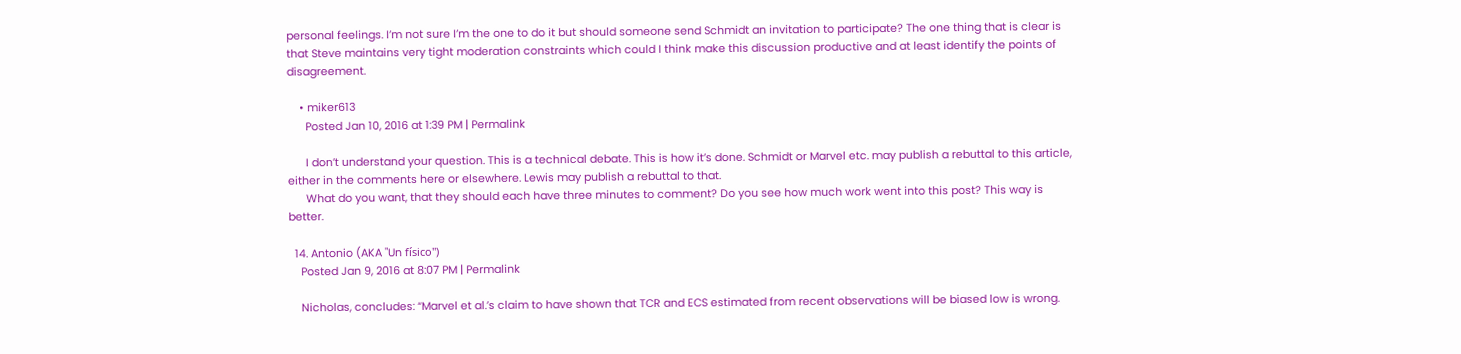personal feelings. I’m not sure I’m the one to do it but should someone send Schmidt an invitation to participate? The one thing that is clear is that Steve maintains very tight moderation constraints which could I think make this discussion productive and at least identify the points of disagreement.

    • miker613
      Posted Jan 10, 2016 at 1:39 PM | Permalink

      I don’t understand your question. This is a technical debate. This is how it’s done. Schmidt or Marvel etc. may publish a rebuttal to this article, either in the comments here or elsewhere. Lewis may publish a rebuttal to that.
      What do you want, that they should each have three minutes to comment? Do you see how much work went into this post? This way is better.

  14. Antonio (AKA "Un físico")
    Posted Jan 9, 2016 at 8:07 PM | Permalink

    Nicholas, concludes: “Marvel et al.’s claim to have shown that TCR and ECS estimated from recent observations will be biased low is wrong.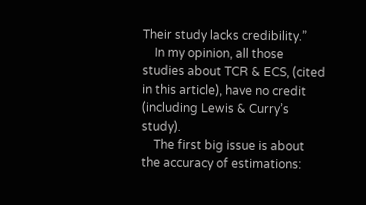Their study lacks credibility.”
    In my opinion, all those studies about TCR & ECS, (cited in this article), have no credit (including Lewis & Curry’s study).
    The first big issue is about the accuracy of estimations: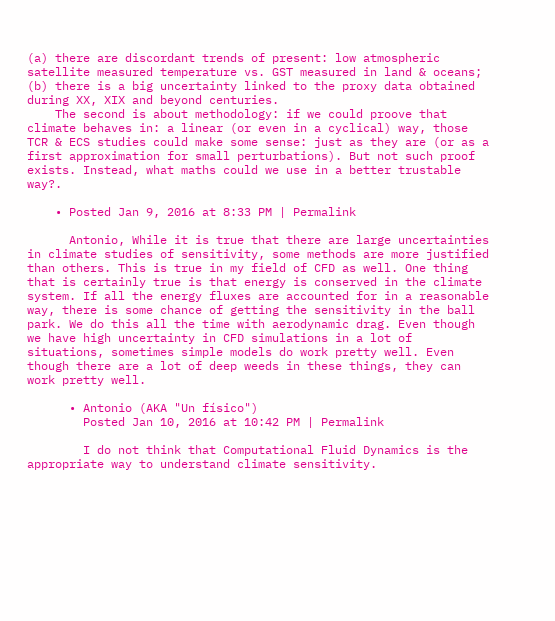(a) there are discordant trends of present: low atmospheric satellite measured temperature vs. GST measured in land & oceans; (b) there is a big uncertainty linked to the proxy data obtained during XX, XIX and beyond centuries.
    The second is about methodology: if we could proove that climate behaves in: a linear (or even in a cyclical) way, those TCR & ECS studies could make some sense: just as they are (or as a first approximation for small perturbations). But not such proof exists. Instead, what maths could we use in a better trustable way?.

    • Posted Jan 9, 2016 at 8:33 PM | Permalink

      Antonio, While it is true that there are large uncertainties in climate studies of sensitivity, some methods are more justified than others. This is true in my field of CFD as well. One thing that is certainly true is that energy is conserved in the climate system. If all the energy fluxes are accounted for in a reasonable way, there is some chance of getting the sensitivity in the ball park. We do this all the time with aerodynamic drag. Even though we have high uncertainty in CFD simulations in a lot of situations, sometimes simple models do work pretty well. Even though there are a lot of deep weeds in these things, they can work pretty well.

      • Antonio (AKA "Un físico")
        Posted Jan 10, 2016 at 10:42 PM | Permalink

        I do not think that Computational Fluid Dynamics is the appropriate way to understand climate sensitivity.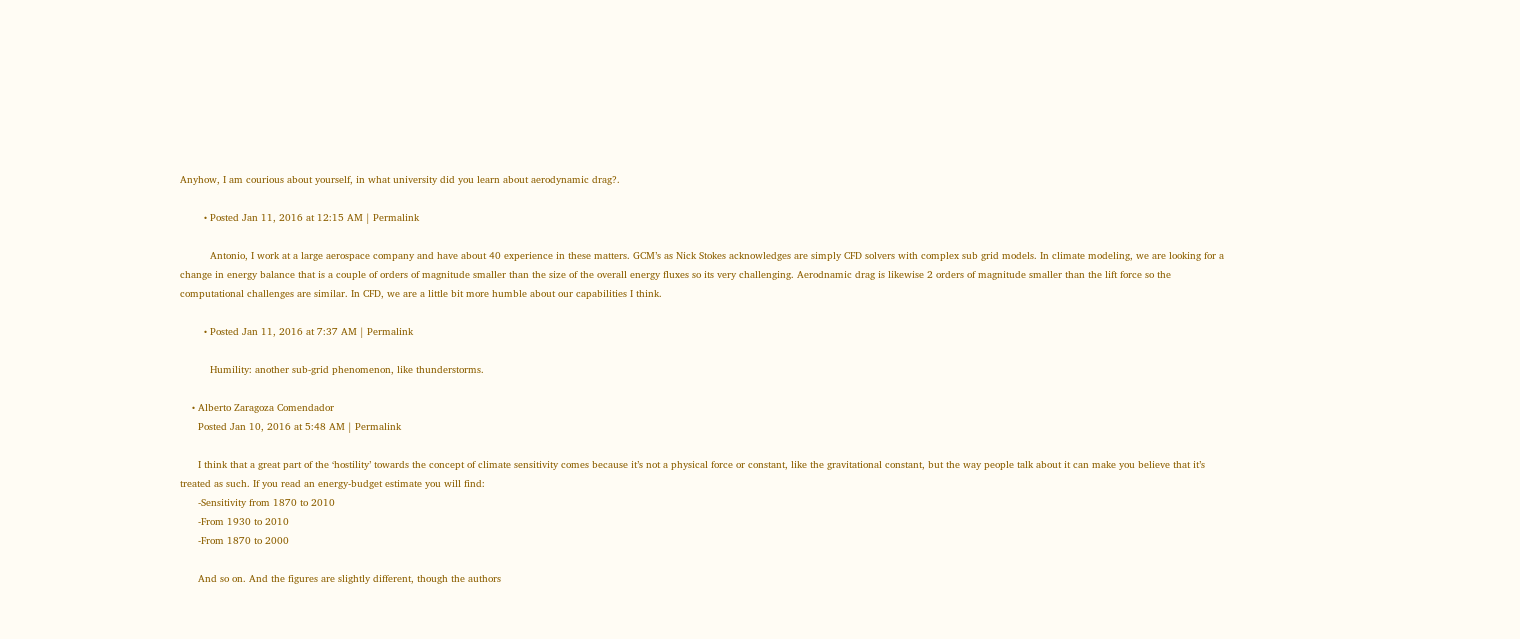Anyhow, I am courious about yourself, in what university did you learn about aerodynamic drag?.

        • Posted Jan 11, 2016 at 12:15 AM | Permalink

          Antonio, I work at a large aerospace company and have about 40 experience in these matters. GCM’s as Nick Stokes acknowledges are simply CFD solvers with complex sub grid models. In climate modeling, we are looking for a change in energy balance that is a couple of orders of magnitude smaller than the size of the overall energy fluxes so its very challenging. Aerodnamic drag is likewise 2 orders of magnitude smaller than the lift force so the computational challenges are similar. In CFD, we are a little bit more humble about our capabilities I think.

        • Posted Jan 11, 2016 at 7:37 AM | Permalink

          Humility: another sub-grid phenomenon, like thunderstorms.

    • Alberto Zaragoza Comendador
      Posted Jan 10, 2016 at 5:48 AM | Permalink

      I think that a great part of the ‘hostility’ towards the concept of climate sensitivity comes because it’s not a physical force or constant, like the gravitational constant, but the way people talk about it can make you believe that it’s treated as such. If you read an energy-budget estimate you will find:
      -Sensitivity from 1870 to 2010
      -From 1930 to 2010
      -From 1870 to 2000

      And so on. And the figures are slightly different, though the authors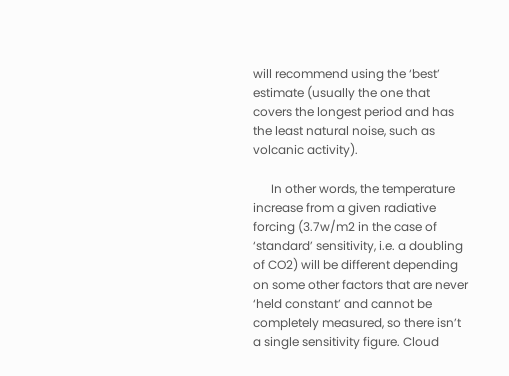will recommend using the ‘best’ estimate (usually the one that covers the longest period and has the least natural noise, such as volcanic activity).

      In other words, the temperature increase from a given radiative forcing (3.7w/m2 in the case of ‘standard’ sensitivity, i.e. a doubling of CO2) will be different depending on some other factors that are never ‘held constant’ and cannot be completely measured, so there isn’t a single sensitivity figure. Cloud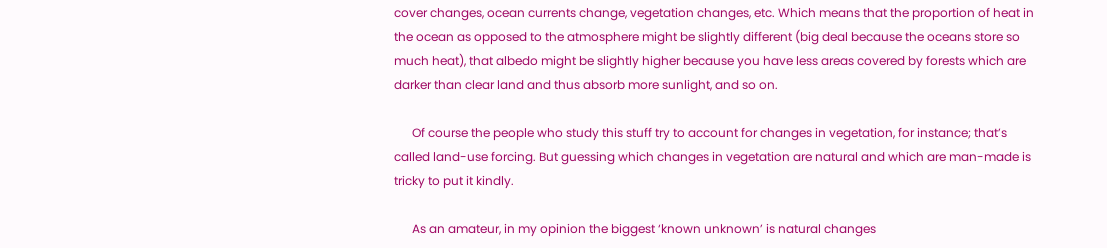cover changes, ocean currents change, vegetation changes, etc. Which means that the proportion of heat in the ocean as opposed to the atmosphere might be slightly different (big deal because the oceans store so much heat), that albedo might be slightly higher because you have less areas covered by forests which are darker than clear land and thus absorb more sunlight, and so on.

      Of course the people who study this stuff try to account for changes in vegetation, for instance; that’s called land-use forcing. But guessing which changes in vegetation are natural and which are man-made is tricky to put it kindly.

      As an amateur, in my opinion the biggest ‘known unknown’ is natural changes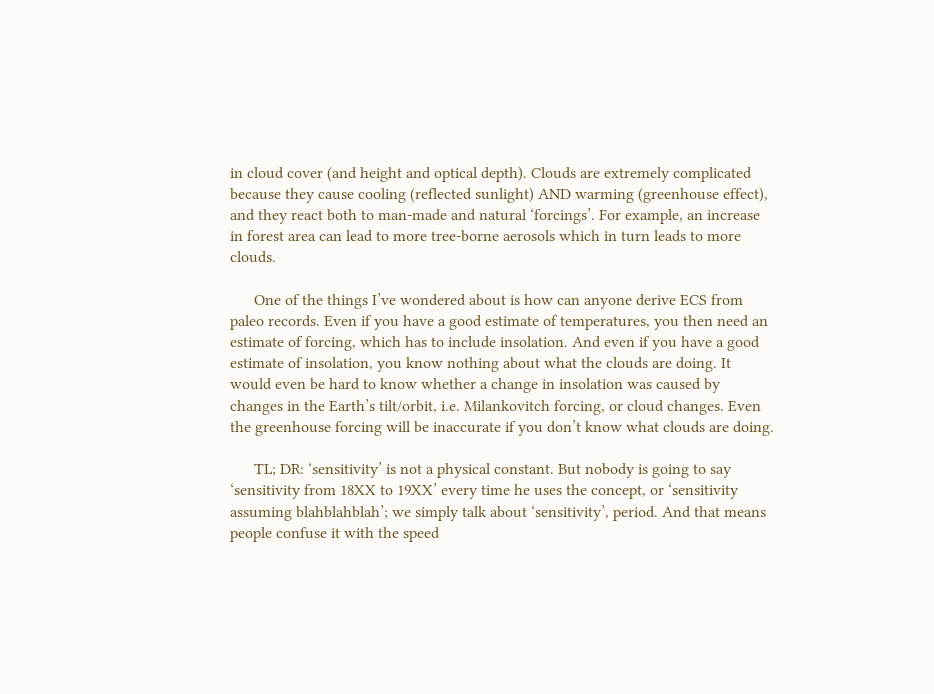in cloud cover (and height and optical depth). Clouds are extremely complicated because they cause cooling (reflected sunlight) AND warming (greenhouse effect), and they react both to man-made and natural ‘forcings’. For example, an increase in forest area can lead to more tree-borne aerosols which in turn leads to more clouds.

      One of the things I’ve wondered about is how can anyone derive ECS from paleo records. Even if you have a good estimate of temperatures, you then need an estimate of forcing, which has to include insolation. And even if you have a good estimate of insolation, you know nothing about what the clouds are doing. It would even be hard to know whether a change in insolation was caused by changes in the Earth’s tilt/orbit, i.e. Milankovitch forcing, or cloud changes. Even the greenhouse forcing will be inaccurate if you don’t know what clouds are doing.

      TL; DR: ‘sensitivity’ is not a physical constant. But nobody is going to say ‘sensitivity from 18XX to 19XX’ every time he uses the concept, or ‘sensitivity assuming blahblahblah’; we simply talk about ‘sensitivity’, period. And that means people confuse it with the speed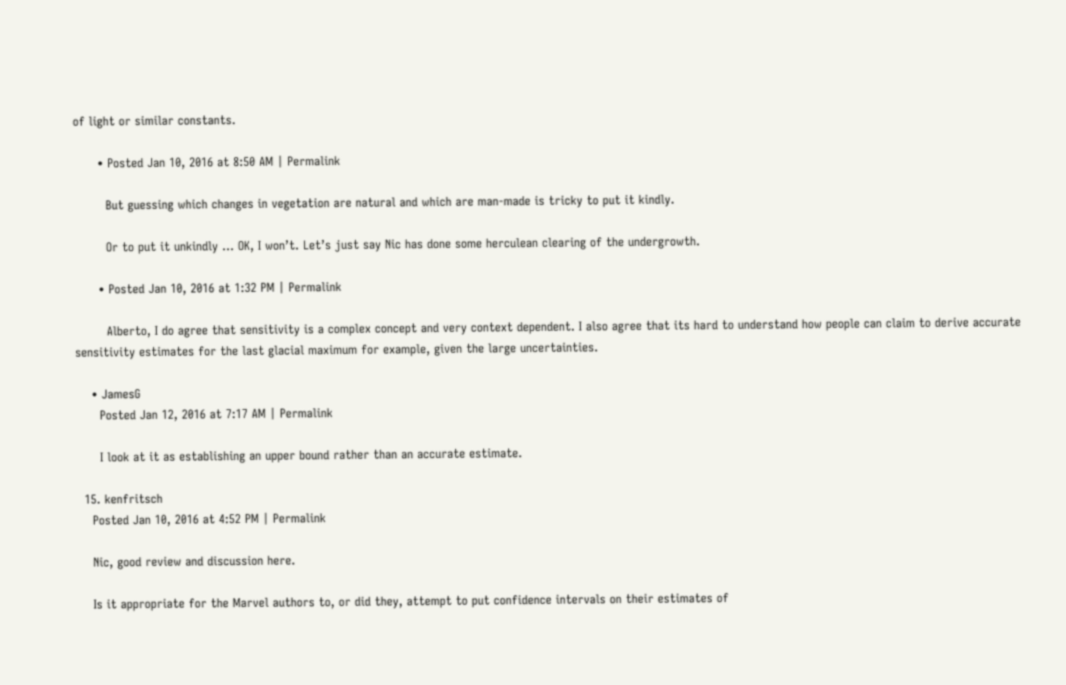of light or similar constants.

      • Posted Jan 10, 2016 at 8:50 AM | Permalink

        But guessing which changes in vegetation are natural and which are man-made is tricky to put it kindly.

        Or to put it unkindly … OK, I won’t. Let’s just say Nic has done some herculean clearing of the undergrowth.

      • Posted Jan 10, 2016 at 1:32 PM | Permalink

        Alberto, I do agree that sensitivity is a complex concept and very context dependent. I also agree that its hard to understand how people can claim to derive accurate sensitivity estimates for the last glacial maximum for example, given the large uncertainties.

    • JamesG
      Posted Jan 12, 2016 at 7:17 AM | Permalink

      I look at it as establishing an upper bound rather than an accurate estimate.

  15. kenfritsch
    Posted Jan 10, 2016 at 4:52 PM | Permalink

    Nic, good review and discussion here.

    Is it appropriate for the Marvel authors to, or did they, attempt to put confidence intervals on their estimates of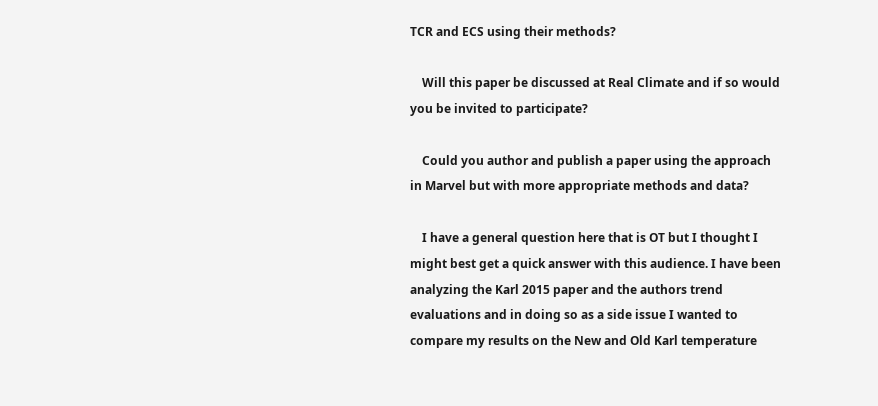TCR and ECS using their methods?

    Will this paper be discussed at Real Climate and if so would you be invited to participate?

    Could you author and publish a paper using the approach in Marvel but with more appropriate methods and data?

    I have a general question here that is OT but I thought I might best get a quick answer with this audience. I have been analyzing the Karl 2015 paper and the authors trend evaluations and in doing so as a side issue I wanted to compare my results on the New and Old Karl temperature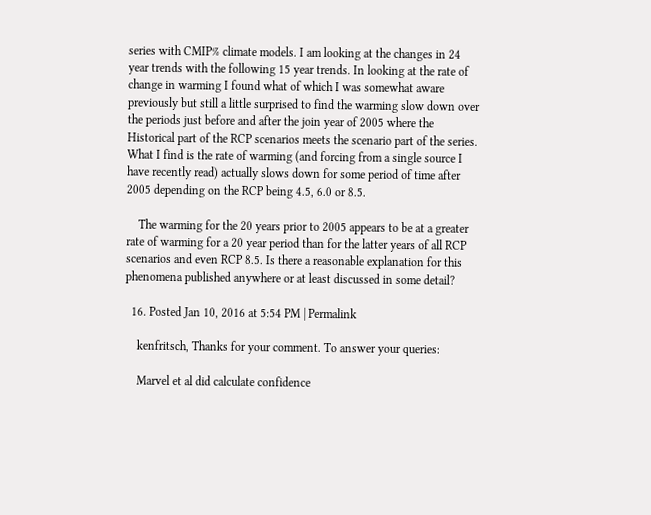series with CMIP% climate models. I am looking at the changes in 24 year trends with the following 15 year trends. In looking at the rate of change in warming I found what of which I was somewhat aware previously but still a little surprised to find the warming slow down over the periods just before and after the join year of 2005 where the Historical part of the RCP scenarios meets the scenario part of the series. What I find is the rate of warming (and forcing from a single source I have recently read) actually slows down for some period of time after 2005 depending on the RCP being 4.5, 6.0 or 8.5.

    The warming for the 20 years prior to 2005 appears to be at a greater rate of warming for a 20 year period than for the latter years of all RCP scenarios and even RCP 8.5. Is there a reasonable explanation for this phenomena published anywhere or at least discussed in some detail?

  16. Posted Jan 10, 2016 at 5:54 PM | Permalink

    kenfritsch, Thanks for your comment. To answer your queries:

    Marvel et al did calculate confidence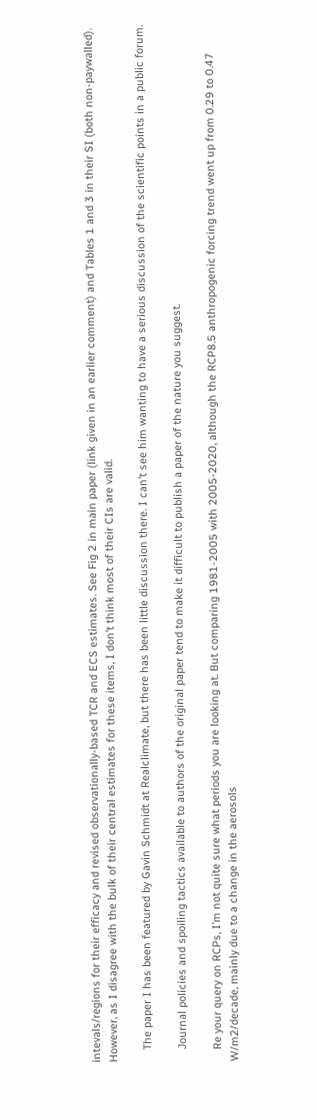intevals/regions for their efficacy and revised observationally-based TCR and ECS estimates. See Fig 2 in main paper (link given in an earlier comment) and Tables 1 and 3 in their SI (both non-paywalled). However, as I disagree with the bulk of their central estimates for these items, I don’t think most of their CIs are valid.

    The paper I has been featured by Gavin Schmidt at Realclimate, but there has been little discussion there. I can’t see him wanting to have a serious discussion of the scientific points in a public forum.

    Journal policies and spoiling tactics available to authors of the original paper tend to make it difficult to publish a paper of the nature you suggest.

    Re your query on RCPs, I’m not quite sure what periods you are looking at. But comparing 1981-2005 with 2005-2020, although the RCP8.5 anthropogenic forcing trend went up from 0.29 to 0.47 W/m2/decade, mainly due to a change in the aerosols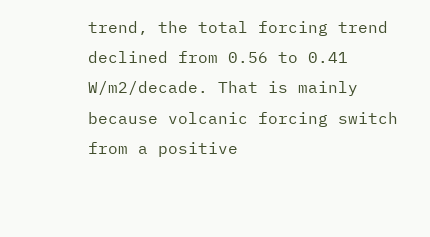trend, the total forcing trend declined from 0.56 to 0.41 W/m2/decade. That is mainly because volcanic forcing switch from a positive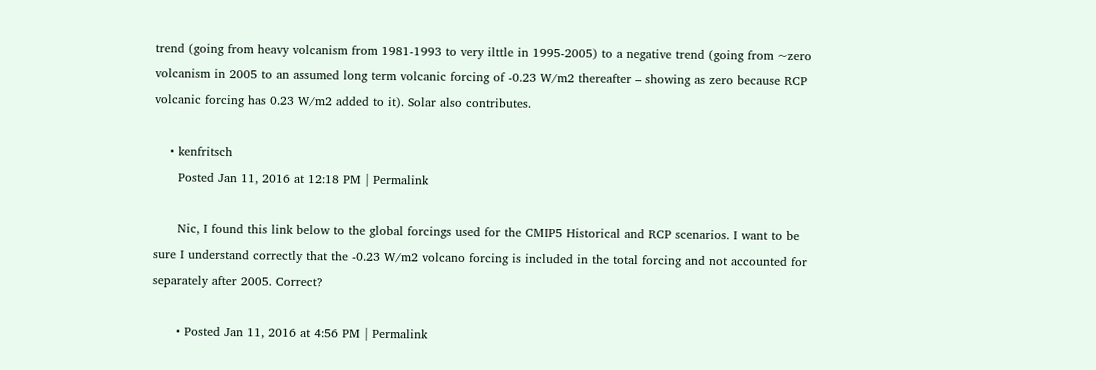trend (going from heavy volcanism from 1981-1993 to very ilttle in 1995-2005) to a negative trend (going from ~zero volcanism in 2005 to an assumed long term volcanic forcing of -0.23 W/m2 thereafter – showing as zero because RCP volcanic forcing has 0.23 W/m2 added to it). Solar also contributes.

    • kenfritsch
      Posted Jan 11, 2016 at 12:18 PM | Permalink

      Nic, I found this link below to the global forcings used for the CMIP5 Historical and RCP scenarios. I want to be sure I understand correctly that the -0.23 W/m2 volcano forcing is included in the total forcing and not accounted for separately after 2005. Correct?

      • Posted Jan 11, 2016 at 4:56 PM | Permalink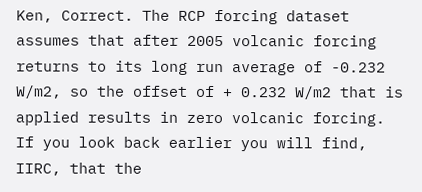Ken, Correct. The RCP forcing dataset assumes that after 2005 volcanic forcing returns to its long run average of -0.232 W/m2, so the offset of + 0.232 W/m2 that is applied results in zero volcanic forcing. If you look back earlier you will find, IIRC, that the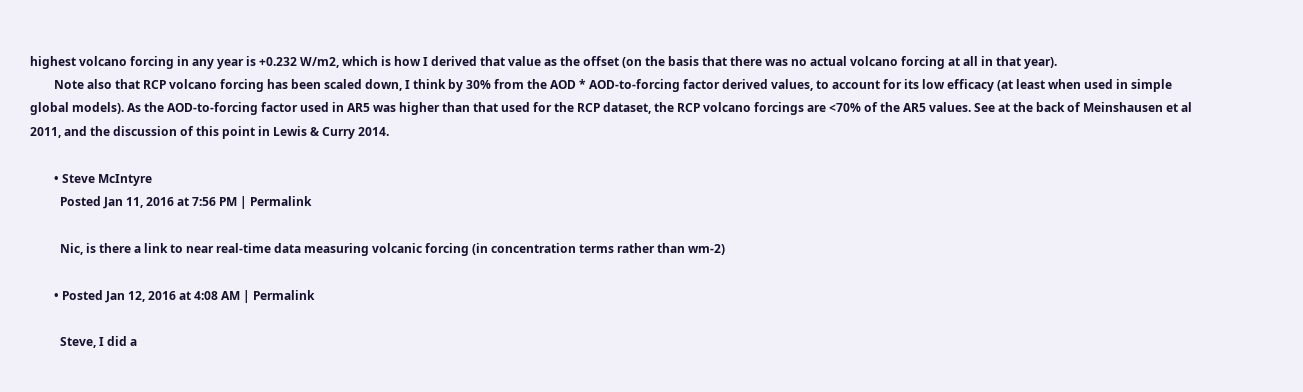highest volcano forcing in any year is +0.232 W/m2, which is how I derived that value as the offset (on the basis that there was no actual volcano forcing at all in that year).
        Note also that RCP volcano forcing has been scaled down, I think by 30% from the AOD * AOD-to-forcing factor derived values, to account for its low efficacy (at least when used in simple global models). As the AOD-to-forcing factor used in AR5 was higher than that used for the RCP dataset, the RCP volcano forcings are <70% of the AR5 values. See at the back of Meinshausen et al 2011, and the discussion of this point in Lewis & Curry 2014.

        • Steve McIntyre
          Posted Jan 11, 2016 at 7:56 PM | Permalink

          Nic, is there a link to near real-time data measuring volcanic forcing (in concentration terms rather than wm-2)

        • Posted Jan 12, 2016 at 4:08 AM | Permalink

          Steve, I did a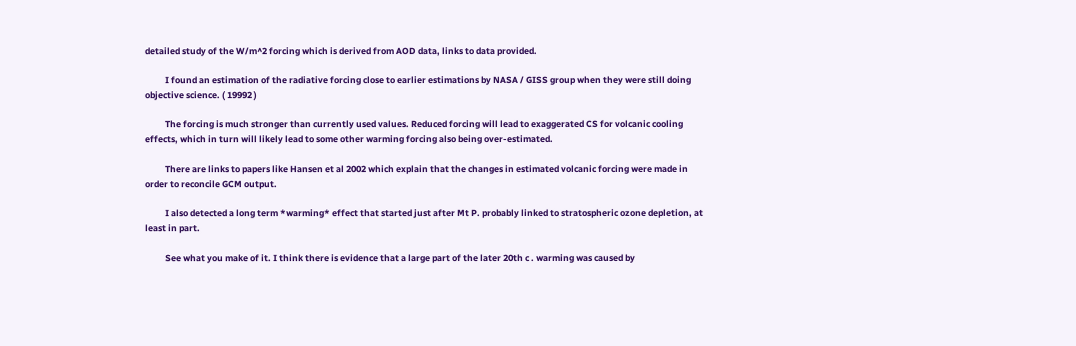detailed study of the W/m^2 forcing which is derived from AOD data, links to data provided.

          I found an estimation of the radiative forcing close to earlier estimations by NASA / GISS group when they were still doing objective science. ( 19992 )

          The forcing is much stronger than currently used values. Reduced forcing will lead to exaggerated CS for volcanic cooling effects, which in turn will likely lead to some other warming forcing also being over-estimated.

          There are links to papers like Hansen et al 2002 which explain that the changes in estimated volcanic forcing were made in order to reconcile GCM output.

          I also detected a long term *warming* effect that started just after Mt P. probably linked to stratospheric ozone depletion, at least in part.

          See what you make of it. I think there is evidence that a large part of the later 20th c . warming was caused by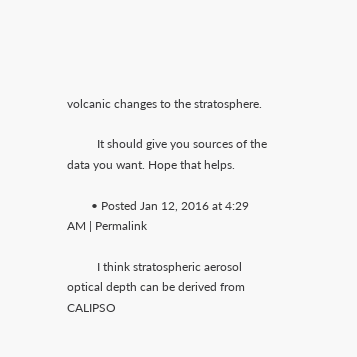volcanic changes to the stratosphere.

          It should give you sources of the data you want. Hope that helps.

        • Posted Jan 12, 2016 at 4:29 AM | Permalink

          I think stratospheric aerosol optical depth can be derived from CALIPSO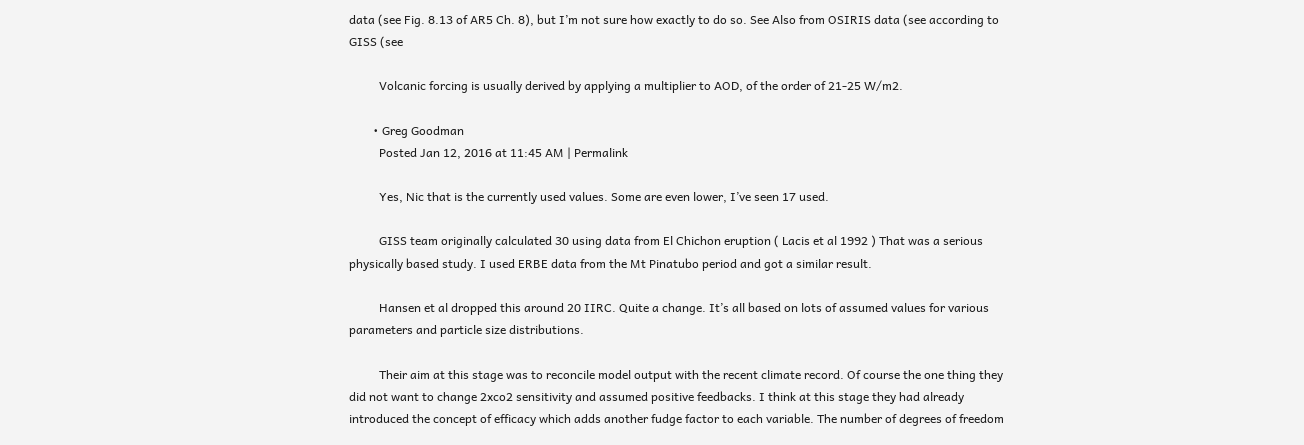data (see Fig. 8.13 of AR5 Ch. 8), but I’m not sure how exactly to do so. See Also from OSIRIS data (see according to GISS (see

          Volcanic forcing is usually derived by applying a multiplier to AOD, of the order of 21-25 W/m2.

        • Greg Goodman
          Posted Jan 12, 2016 at 11:45 AM | Permalink

          Yes, Nic that is the currently used values. Some are even lower, I’ve seen 17 used.

          GISS team originally calculated 30 using data from El Chichon eruption ( Lacis et al 1992 ) That was a serious physically based study. I used ERBE data from the Mt Pinatubo period and got a similar result.

          Hansen et al dropped this around 20 IIRC. Quite a change. It’s all based on lots of assumed values for various parameters and particle size distributions.

          Their aim at this stage was to reconcile model output with the recent climate record. Of course the one thing they did not want to change 2xco2 sensitivity and assumed positive feedbacks. I think at this stage they had already introduced the concept of efficacy which adds another fudge factor to each variable. The number of degrees of freedom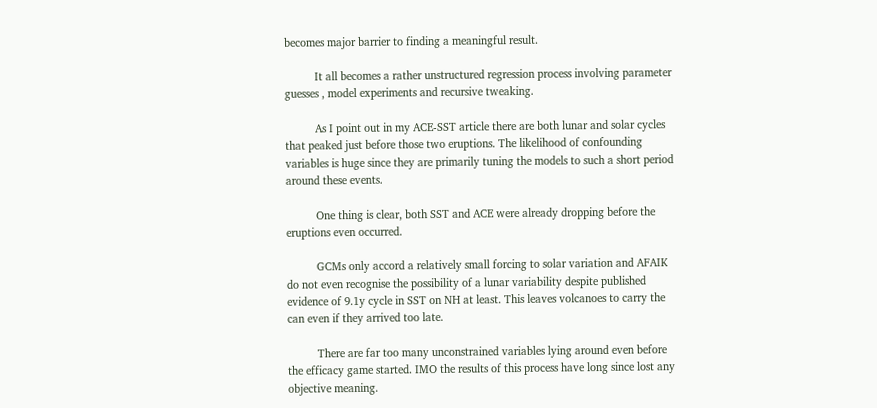becomes major barrier to finding a meaningful result.

          It all becomes a rather unstructured regression process involving parameter guesses , model experiments and recursive tweaking.

          As I point out in my ACE-SST article there are both lunar and solar cycles that peaked just before those two eruptions. The likelihood of confounding variables is huge since they are primarily tuning the models to such a short period around these events.

          One thing is clear, both SST and ACE were already dropping before the eruptions even occurred.

          GCMs only accord a relatively small forcing to solar variation and AFAIK do not even recognise the possibility of a lunar variability despite published evidence of 9.1y cycle in SST on NH at least. This leaves volcanoes to carry the can even if they arrived too late.

          There are far too many unconstrained variables lying around even before the efficacy game started. IMO the results of this process have long since lost any objective meaning.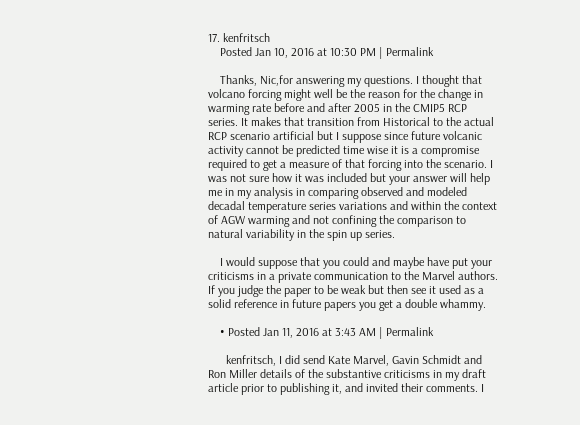17. kenfritsch
    Posted Jan 10, 2016 at 10:30 PM | Permalink

    Thanks, Nic,for answering my questions. I thought that volcano forcing might well be the reason for the change in warming rate before and after 2005 in the CMIP5 RCP series. It makes that transition from Historical to the actual RCP scenario artificial but I suppose since future volcanic activity cannot be predicted time wise it is a compromise required to get a measure of that forcing into the scenario. I was not sure how it was included but your answer will help me in my analysis in comparing observed and modeled decadal temperature series variations and within the context of AGW warming and not confining the comparison to natural variability in the spin up series.

    I would suppose that you could and maybe have put your criticisms in a private communication to the Marvel authors. If you judge the paper to be weak but then see it used as a solid reference in future papers you get a double whammy.

    • Posted Jan 11, 2016 at 3:43 AM | Permalink

      kenfritsch, I did send Kate Marvel, Gavin Schmidt and Ron Miller details of the substantive criticisms in my draft article prior to publishing it, and invited their comments. I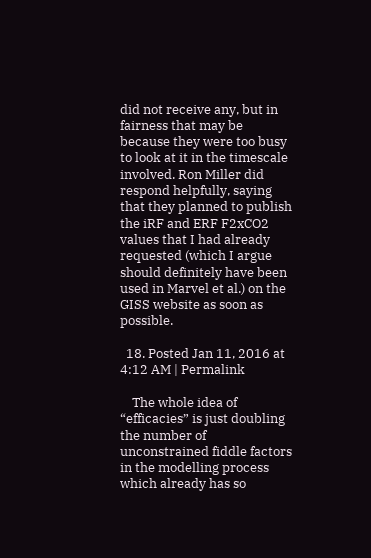did not receive any, but in fairness that may be because they were too busy to look at it in the timescale involved. Ron Miller did respond helpfully, saying that they planned to publish the iRF and ERF F2xCO2 values that I had already requested (which I argue should definitely have been used in Marvel et al.) on the GISS website as soon as possible.

  18. Posted Jan 11, 2016 at 4:12 AM | Permalink

    The whole idea of “efficacies” is just doubling the number of unconstrained fiddle factors in the modelling process which already has so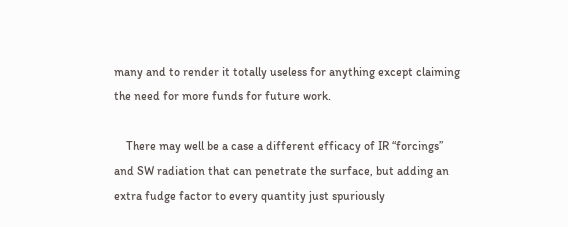many and to render it totally useless for anything except claiming the need for more funds for future work.

    There may well be a case a different efficacy of IR “forcings” and SW radiation that can penetrate the surface, but adding an extra fudge factor to every quantity just spuriously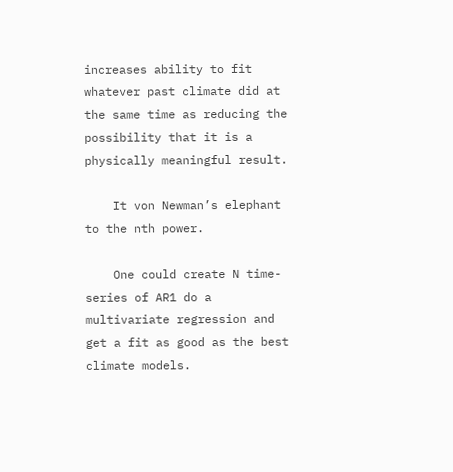increases ability to fit whatever past climate did at the same time as reducing the possibility that it is a physically meaningful result.

    It von Newman’s elephant to the nth power.

    One could create N time-series of AR1 do a multivariate regression and get a fit as good as the best climate models.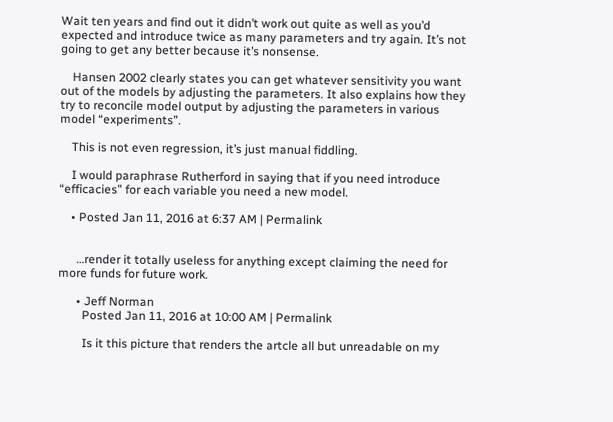Wait ten years and find out it didn’t work out quite as well as you’d expected and introduce twice as many parameters and try again. It’s not going to get any better because it’s nonsense.

    Hansen 2002 clearly states you can get whatever sensitivity you want out of the models by adjusting the parameters. It also explains how they try to reconcile model output by adjusting the parameters in various model “experiments”.

    This is not even regression, it’s just manual fiddling.

    I would paraphrase Rutherford in saying that if you need introduce “efficacies” for each variable you need a new model.

    • Posted Jan 11, 2016 at 6:37 AM | Permalink


      …render it totally useless for anything except claiming the need for more funds for future work.

      • Jeff Norman
        Posted Jan 11, 2016 at 10:00 AM | Permalink

        Is it this picture that renders the artcle all but unreadable on my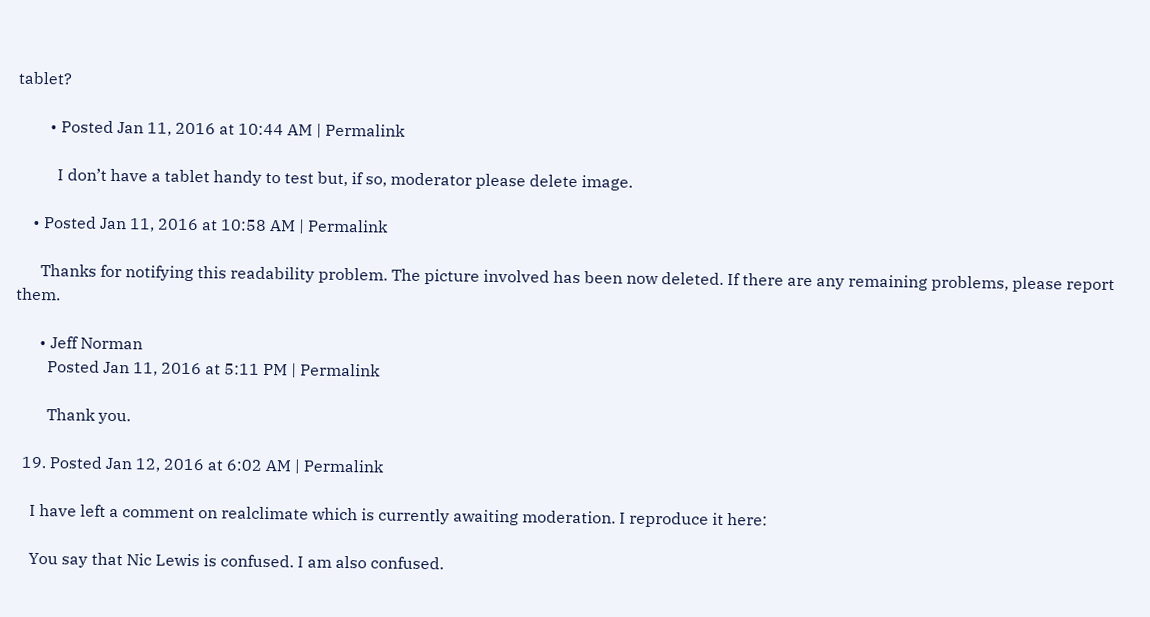tablet?

        • Posted Jan 11, 2016 at 10:44 AM | Permalink

          I don’t have a tablet handy to test but, if so, moderator please delete image.

    • Posted Jan 11, 2016 at 10:58 AM | Permalink

      Thanks for notifying this readability problem. The picture involved has been now deleted. If there are any remaining problems, please report them.

      • Jeff Norman
        Posted Jan 11, 2016 at 5:11 PM | Permalink

        Thank you.

  19. Posted Jan 12, 2016 at 6:02 AM | Permalink

    I have left a comment on realclimate which is currently awaiting moderation. I reproduce it here:

    You say that Nic Lewis is confused. I am also confused.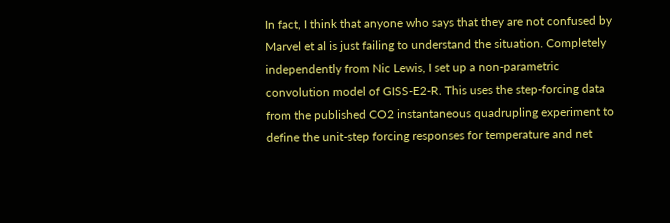In fact, I think that anyone who says that they are not confused by Marvel et al is just failing to understand the situation. Completely independently from Nic Lewis, I set up a non-parametric convolution model of GISS-E2-R. This uses the step-forcing data from the published CO2 instantaneous quadrupling experiment to define the unit-step forcing responses for temperature and net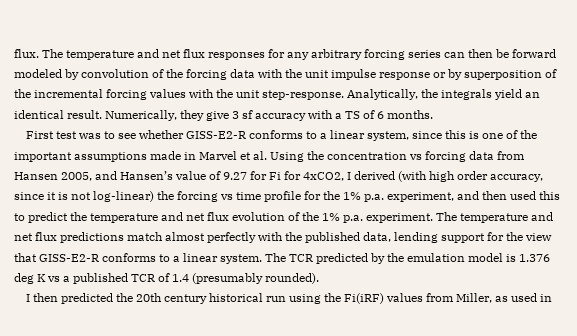flux. The temperature and net flux responses for any arbitrary forcing series can then be forward modeled by convolution of the forcing data with the unit impulse response or by superposition of the incremental forcing values with the unit step-response. Analytically, the integrals yield an identical result. Numerically, they give 3 sf accuracy with a TS of 6 months.
    First test was to see whether GISS-E2-R conforms to a linear system, since this is one of the important assumptions made in Marvel et al. Using the concentration vs forcing data from Hansen 2005, and Hansen’s value of 9.27 for Fi for 4xCO2, I derived (with high order accuracy, since it is not log-linear) the forcing vs time profile for the 1% p.a. experiment, and then used this to predict the temperature and net flux evolution of the 1% p.a. experiment. The temperature and net flux predictions match almost perfectly with the published data, lending support for the view that GISS-E2-R conforms to a linear system. The TCR predicted by the emulation model is 1.376 deg K vs a published TCR of 1.4 (presumably rounded).
    I then predicted the 20th century historical run using the Fi(iRF) values from Miller, as used in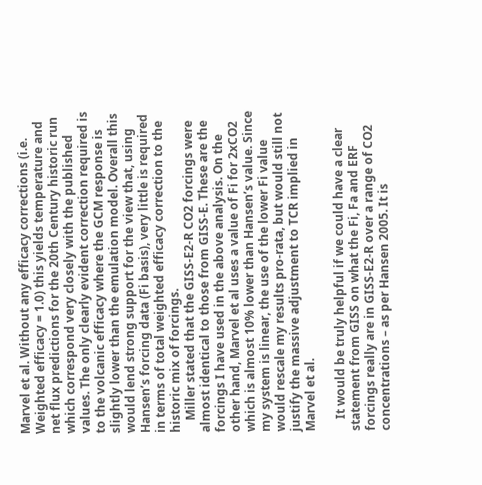Marvel et al. Without any efficacy corrections (i.e. Weighted efficacy = 1.0) this yields temperature and net flux predictions for the 20th Century historic run which correspond very closely with the published values. The only clearly evident correction required is to the volcanic efficacy where the GCM response is slightly lower than the emulation model. Overall this would lend strong support for the view that, using Hansen’s forcing data (Fi basis), very little is required in terms of total weighted efficacy correction to the historic mix of forcings.
    Miller stated that the GISS-E2-R CO2 forcings were almost identical to those from GISS-E. These are the forcings I have used in the above analysis. On the other hand, Marvel et al uses a value of Fi for 2xCO2 which is almost 10% lower than Hansen’s value. Since my system is linear, the use of the lower Fi value would rescale my results pro-rata, but would still not justify the massive adjustment to TCR implied in Marvel et al.

    It would be truly helpful if we could have a clear statement from GISS on what the Fi, Fa and ERF forcings really are in GISS-E2-R over a range of CO2 concentrations – as per Hansen 2005. It is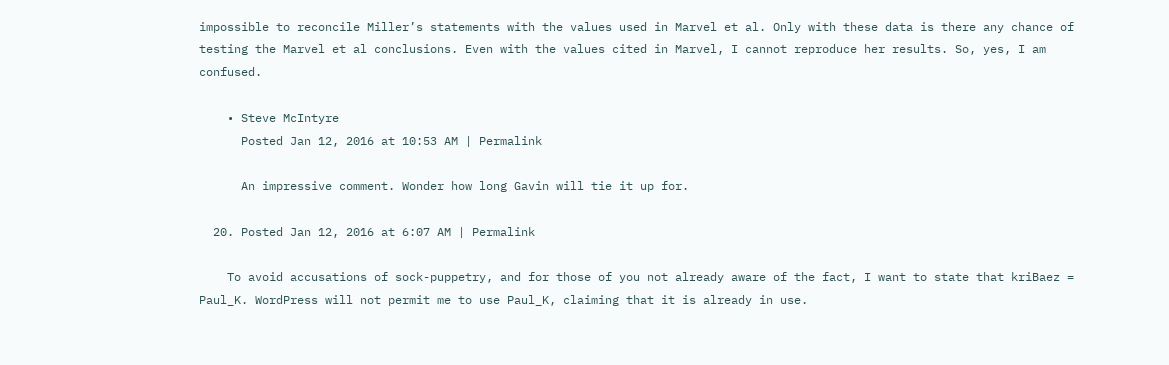impossible to reconcile Miller’s statements with the values used in Marvel et al. Only with these data is there any chance of testing the Marvel et al conclusions. Even with the values cited in Marvel, I cannot reproduce her results. So, yes, I am confused.

    • Steve McIntyre
      Posted Jan 12, 2016 at 10:53 AM | Permalink

      An impressive comment. Wonder how long Gavin will tie it up for.

  20. Posted Jan 12, 2016 at 6:07 AM | Permalink

    To avoid accusations of sock-puppetry, and for those of you not already aware of the fact, I want to state that kriBaez = Paul_K. WordPress will not permit me to use Paul_K, claiming that it is already in use.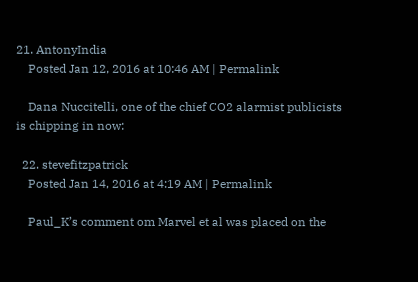21. AntonyIndia
    Posted Jan 12, 2016 at 10:46 AM | Permalink

    Dana Nuccitelli, one of the chief CO2 alarmist publicists is chipping in now:

  22. stevefitzpatrick
    Posted Jan 14, 2016 at 4:19 AM | Permalink

    Paul_K’s comment om Marvel et al was placed on the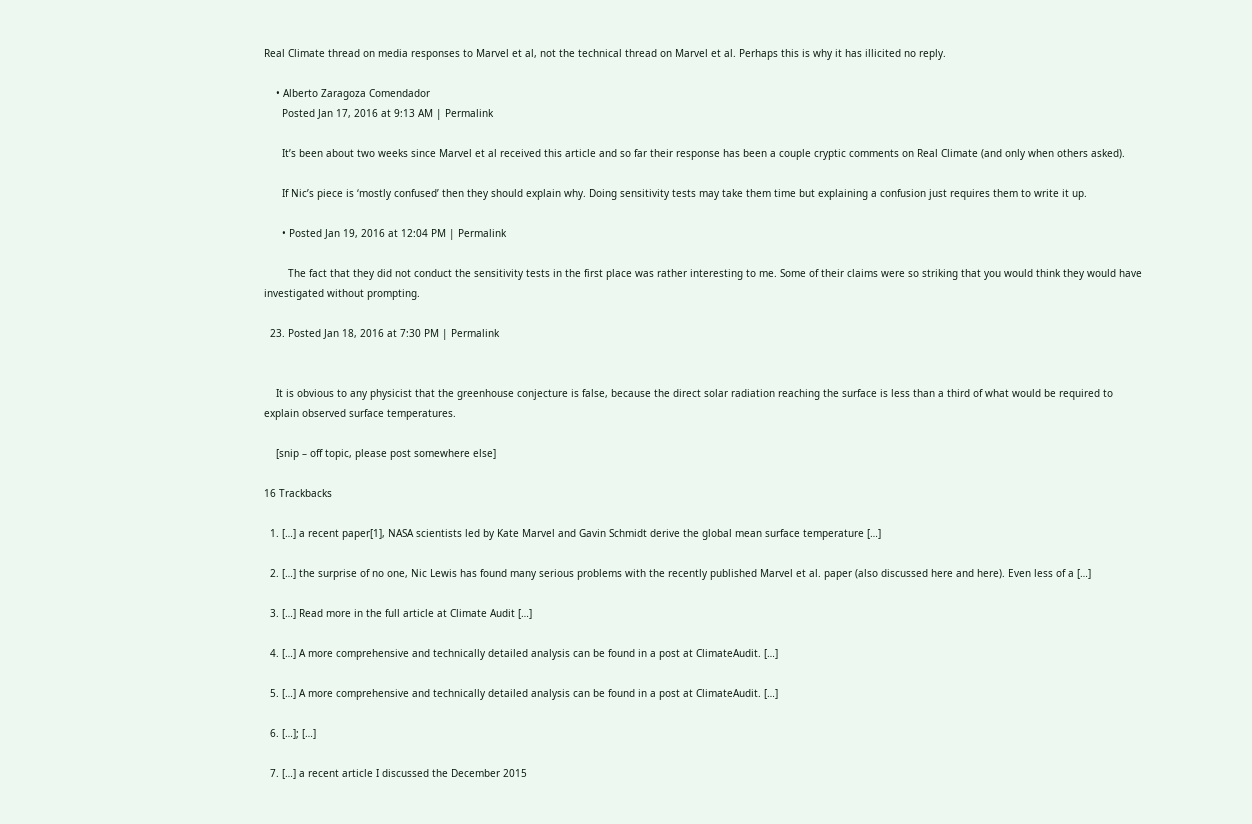Real Climate thread on media responses to Marvel et al, not the technical thread on Marvel et al. Perhaps this is why it has illicited no reply.

    • Alberto Zaragoza Comendador
      Posted Jan 17, 2016 at 9:13 AM | Permalink

      It’s been about two weeks since Marvel et al received this article and so far their response has been a couple cryptic comments on Real Climate (and only when others asked).

      If Nic’s piece is ‘mostly confused’ then they should explain why. Doing sensitivity tests may take them time but explaining a confusion just requires them to write it up.

      • Posted Jan 19, 2016 at 12:04 PM | Permalink

        The fact that they did not conduct the sensitivity tests in the first place was rather interesting to me. Some of their claims were so striking that you would think they would have investigated without prompting.

  23. Posted Jan 18, 2016 at 7:30 PM | Permalink


    It is obvious to any physicist that the greenhouse conjecture is false, because the direct solar radiation reaching the surface is less than a third of what would be required to explain observed surface temperatures.

    [snip – off topic, please post somewhere else]

16 Trackbacks

  1. […] a recent paper[1], NASA scientists led by Kate Marvel and Gavin Schmidt derive the global mean surface temperature […]

  2. […] the surprise of no one, Nic Lewis has found many serious problems with the recently published Marvel et al. paper (also discussed here and here). Even less of a […]

  3. […] Read more in the full article at Climate Audit […]

  4. […] A more comprehensive and technically detailed analysis can be found in a post at ClimateAudit. […]

  5. […] A more comprehensive and technically detailed analysis can be found in a post at ClimateAudit. […]

  6. […]; […]

  7. […] a recent article I discussed the December 2015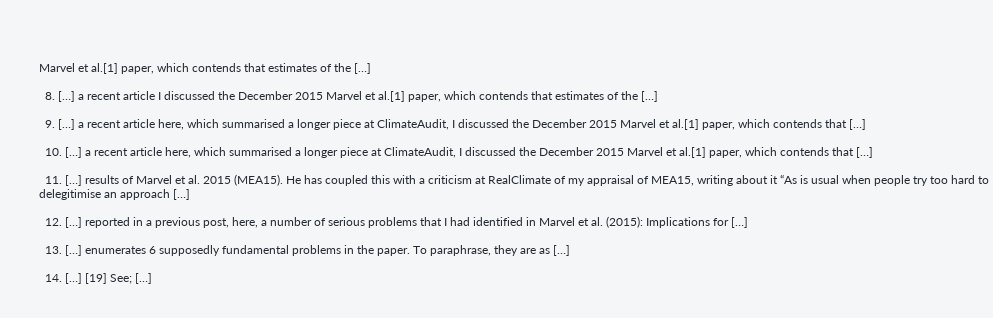Marvel et al.[1] paper, which contends that estimates of the […]

  8. […] a recent article I discussed the December 2015 Marvel et al.[1] paper, which contends that estimates of the […]

  9. […] a recent article here, which summarised a longer piece at ClimateAudit, I discussed the December 2015 Marvel et al.[1] paper, which contends that […]

  10. […] a recent article here, which summarised a longer piece at ClimateAudit, I discussed the December 2015 Marvel et al.[1] paper, which contends that […]

  11. […] results of Marvel et al. 2015 (MEA15). He has coupled this with a criticism at RealClimate of my appraisal of MEA15, writing about it “As is usual when people try too hard to delegitimise an approach […]

  12. […] reported in a previous post, here, a number of serious problems that I had identified in Marvel et al. (2015): Implications for […]

  13. […] enumerates 6 supposedly fundamental problems in the paper. To paraphrase, they are as […]

  14. […] [19] See; […]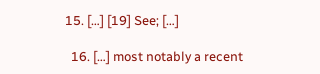15. […] [19] See; […]

  16. […] most notably a recent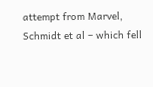attempt from Marvel, Schmidt et al – which fell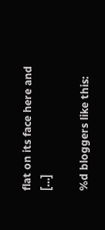flat on its face here and […]

%d bloggers like this: